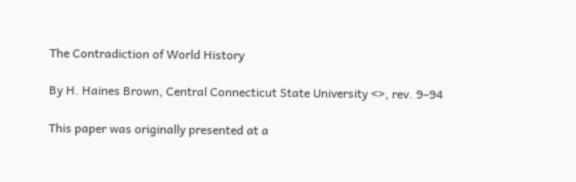The Contradiction of World History

By H. Haines Brown, Central Connecticut State University <>, rev. 9–94

This paper was originally presented at a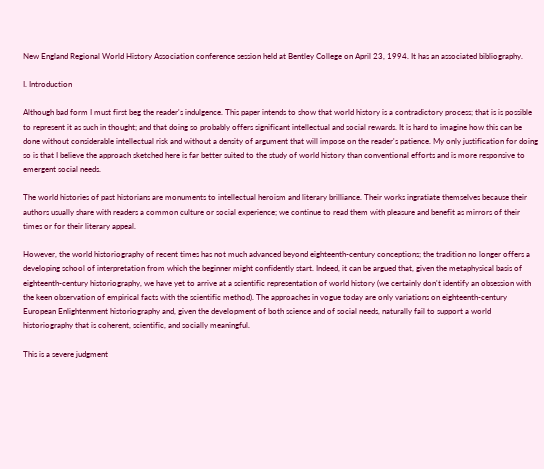New England Regional World History Association conference session held at Bentley College on April 23, 1994. It has an associated bibliography.

I. Introduction

Although bad form I must first beg the reader's indulgence. This paper intends to show that world history is a contradictory process; that is is possible to represent it as such in thought; and that doing so probably offers significant intellectual and social rewards. It is hard to imagine how this can be done without considerable intellectual risk and without a density of argument that will impose on the reader's patience. My only justification for doing so is that I believe the approach sketched here is far better suited to the study of world history than conventional efforts and is more responsive to emergent social needs.

The world histories of past historians are monuments to intellectual heroism and literary brilliance. Their works ingratiate themselves because their authors usually share with readers a common culture or social experience; we continue to read them with pleasure and benefit as mirrors of their times or for their literary appeal.

However, the world historiography of recent times has not much advanced beyond eighteenth-century conceptions; the tradition no longer offers a developing school of interpretation from which the beginner might confidently start. Indeed, it can be argued that, given the metaphysical basis of eighteenth-century historiography, we have yet to arrive at a scientific representation of world history (we certainly don't identify an obsession with the keen observation of empirical facts with the scientific method). The approaches in vogue today are only variations on eighteenth-century European Enlightenment historiography and, given the development of both science and of social needs, naturally fail to support a world historiography that is coherent, scientific, and socially meaningful.

This is a severe judgment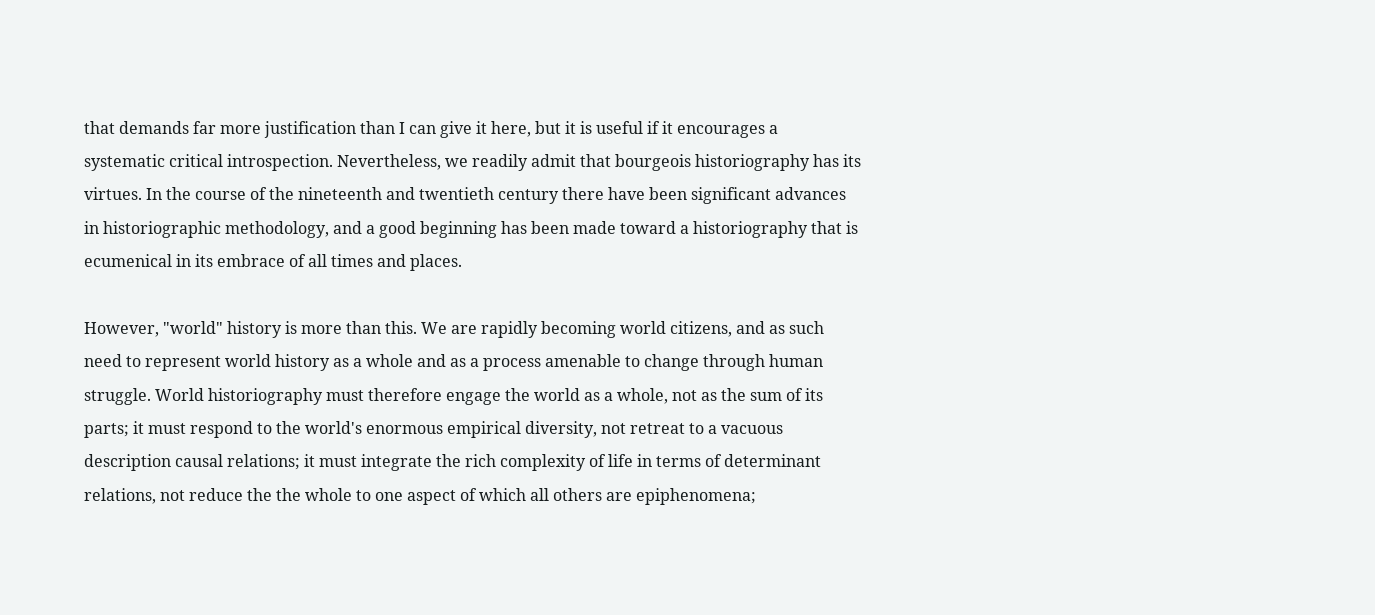that demands far more justification than I can give it here, but it is useful if it encourages a systematic critical introspection. Nevertheless, we readily admit that bourgeois historiography has its virtues. In the course of the nineteenth and twentieth century there have been significant advances in historiographic methodology, and a good beginning has been made toward a historiography that is ecumenical in its embrace of all times and places.

However, "world" history is more than this. We are rapidly becoming world citizens, and as such need to represent world history as a whole and as a process amenable to change through human struggle. World historiography must therefore engage the world as a whole, not as the sum of its parts; it must respond to the world's enormous empirical diversity, not retreat to a vacuous description causal relations; it must integrate the rich complexity of life in terms of determinant relations, not reduce the the whole to one aspect of which all others are epiphenomena;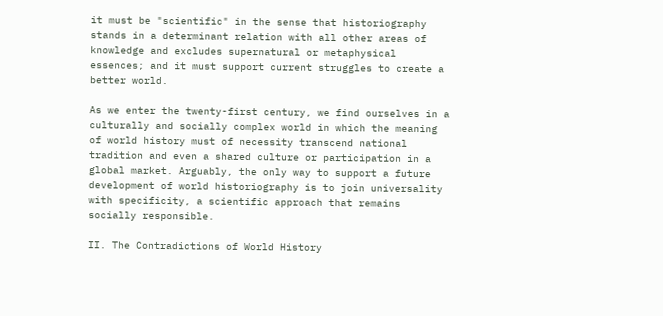it must be "scientific" in the sense that historiography stands in a determinant relation with all other areas of knowledge and excludes supernatural or metaphysical essences; and it must support current struggles to create a better world.

As we enter the twenty-first century, we find ourselves in a culturally and socially complex world in which the meaning of world history must of necessity transcend national tradition and even a shared culture or participation in a global market. Arguably, the only way to support a future development of world historiography is to join universality with specificity, a scientific approach that remains socially responsible.

II. The Contradictions of World History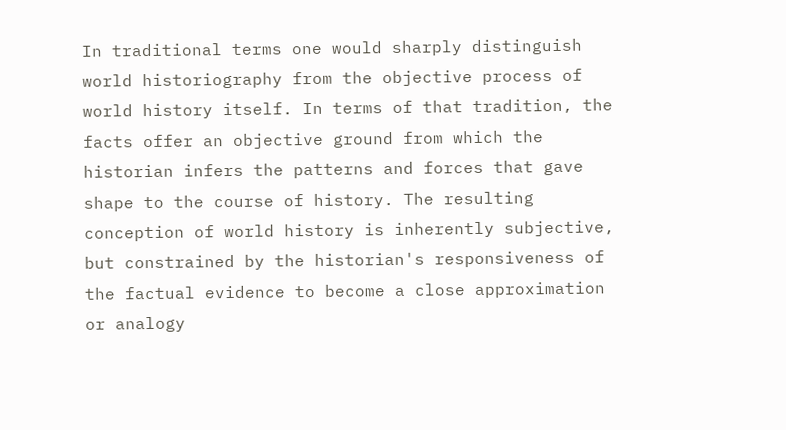In traditional terms one would sharply distinguish world historiography from the objective process of world history itself. In terms of that tradition, the facts offer an objective ground from which the historian infers the patterns and forces that gave shape to the course of history. The resulting conception of world history is inherently subjective, but constrained by the historian's responsiveness of the factual evidence to become a close approximation or analogy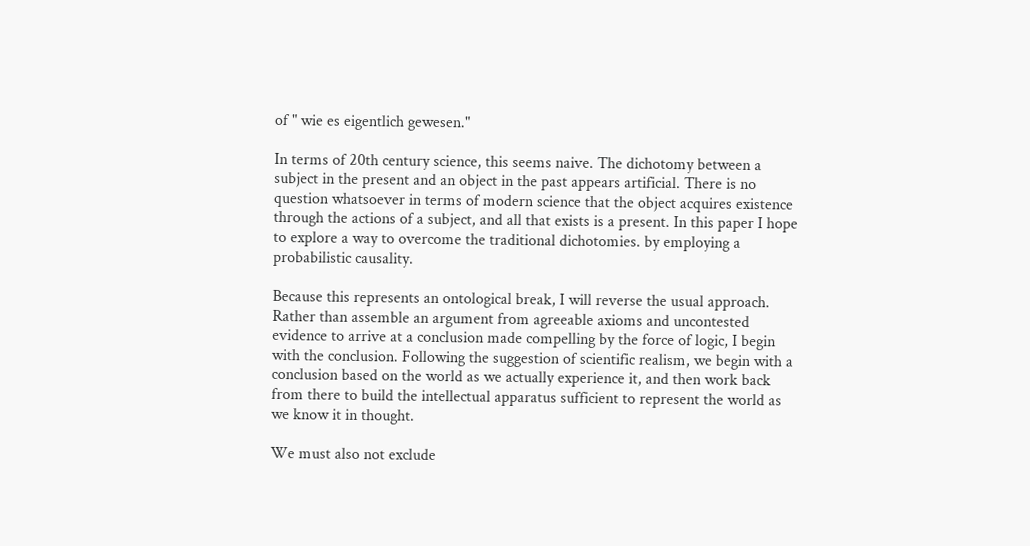of " wie es eigentlich gewesen."

In terms of 20th century science, this seems naive. The dichotomy between a subject in the present and an object in the past appears artificial. There is no question whatsoever in terms of modern science that the object acquires existence through the actions of a subject, and all that exists is a present. In this paper I hope to explore a way to overcome the traditional dichotomies. by employing a probabilistic causality.

Because this represents an ontological break, I will reverse the usual approach. Rather than assemble an argument from agreeable axioms and uncontested evidence to arrive at a conclusion made compelling by the force of logic, I begin with the conclusion. Following the suggestion of scientific realism, we begin with a conclusion based on the world as we actually experience it, and then work back from there to build the intellectual apparatus sufficient to represent the world as we know it in thought.

We must also not exclude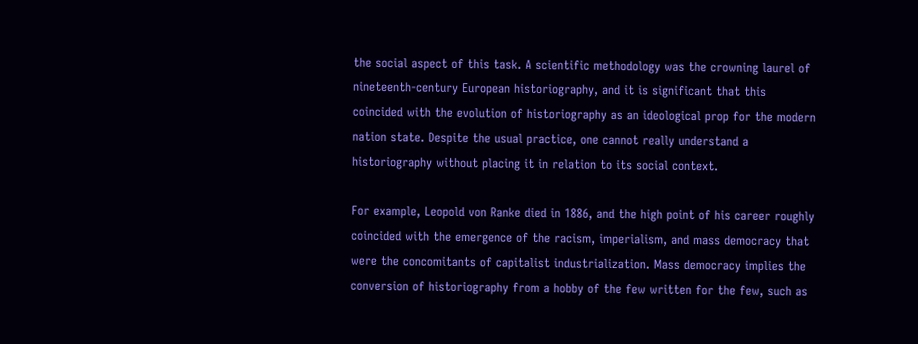the social aspect of this task. A scientific methodology was the crowning laurel of nineteenth-century European historiography, and it is significant that this coincided with the evolution of historiography as an ideological prop for the modern nation state. Despite the usual practice, one cannot really understand a historiography without placing it in relation to its social context.

For example, Leopold von Ranke died in 1886, and the high point of his career roughly coincided with the emergence of the racism, imperialism, and mass democracy that were the concomitants of capitalist industrialization. Mass democracy implies the conversion of historiography from a hobby of the few written for the few, such as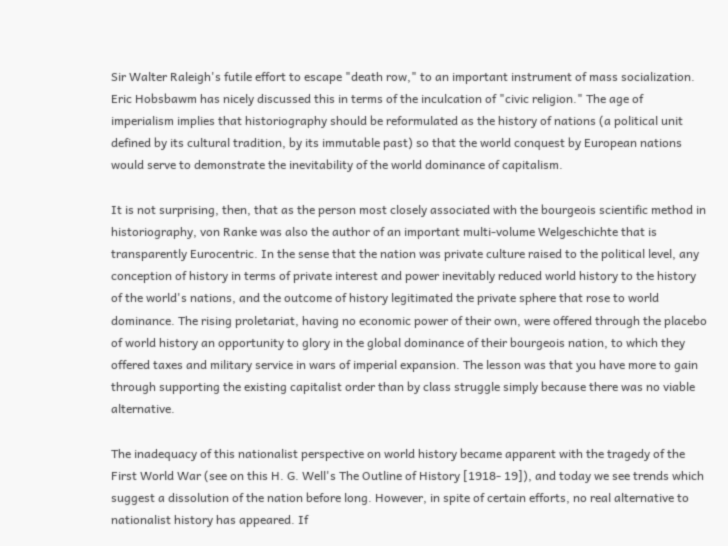Sir Walter Raleigh's futile effort to escape "death row," to an important instrument of mass socialization. Eric Hobsbawm has nicely discussed this in terms of the inculcation of "civic religion." The age of imperialism implies that historiography should be reformulated as the history of nations (a political unit defined by its cultural tradition, by its immutable past) so that the world conquest by European nations would serve to demonstrate the inevitability of the world dominance of capitalism.

It is not surprising, then, that as the person most closely associated with the bourgeois scientific method in historiography, von Ranke was also the author of an important multi-volume Welgeschichte that is transparently Eurocentric. In the sense that the nation was private culture raised to the political level, any conception of history in terms of private interest and power inevitably reduced world history to the history of the world's nations, and the outcome of history legitimated the private sphere that rose to world dominance. The rising proletariat, having no economic power of their own, were offered through the placebo of world history an opportunity to glory in the global dominance of their bourgeois nation, to which they offered taxes and military service in wars of imperial expansion. The lesson was that you have more to gain through supporting the existing capitalist order than by class struggle simply because there was no viable alternative.

The inadequacy of this nationalist perspective on world history became apparent with the tragedy of the First World War (see on this H. G. Well's The Outline of History [1918- 19]), and today we see trends which suggest a dissolution of the nation before long. However, in spite of certain efforts, no real alternative to nationalist history has appeared. If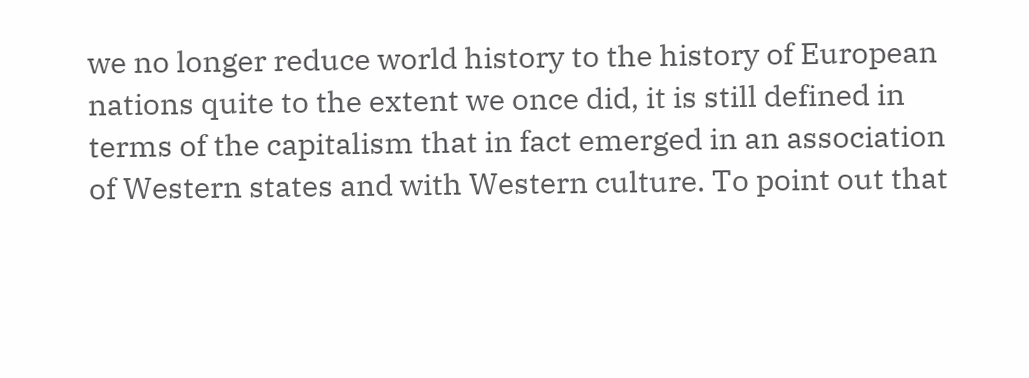we no longer reduce world history to the history of European nations quite to the extent we once did, it is still defined in terms of the capitalism that in fact emerged in an association of Western states and with Western culture. To point out that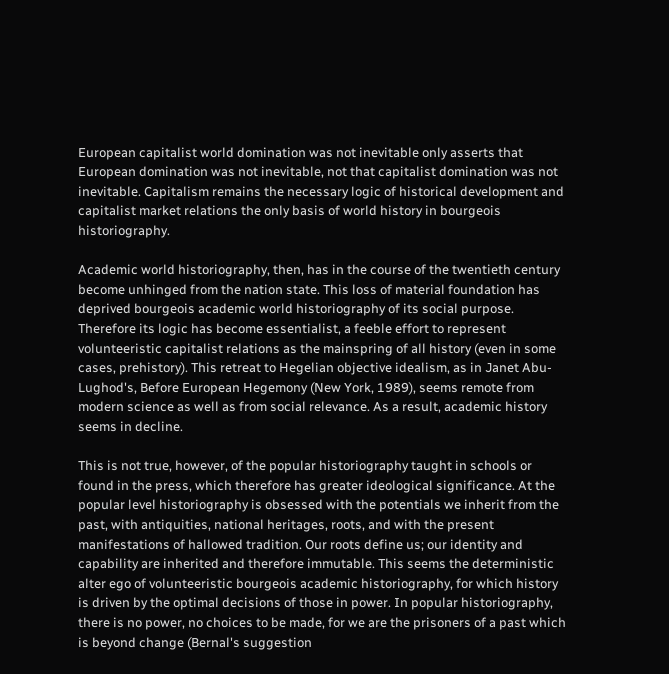European capitalist world domination was not inevitable only asserts that European domination was not inevitable, not that capitalist domination was not inevitable. Capitalism remains the necessary logic of historical development and capitalist market relations the only basis of world history in bourgeois historiography.

Academic world historiography, then, has in the course of the twentieth century become unhinged from the nation state. This loss of material foundation has deprived bourgeois academic world historiography of its social purpose. Therefore its logic has become essentialist, a feeble effort to represent volunteeristic capitalist relations as the mainspring of all history (even in some cases, prehistory). This retreat to Hegelian objective idealism, as in Janet Abu-Lughod's, Before European Hegemony (New York, 1989), seems remote from modern science as well as from social relevance. As a result, academic history seems in decline.

This is not true, however, of the popular historiography taught in schools or found in the press, which therefore has greater ideological significance. At the popular level historiography is obsessed with the potentials we inherit from the past, with antiquities, national heritages, roots, and with the present manifestations of hallowed tradition. Our roots define us; our identity and capability are inherited and therefore immutable. This seems the deterministic alter ego of volunteeristic bourgeois academic historiography, for which history is driven by the optimal decisions of those in power. In popular historiography, there is no power, no choices to be made, for we are the prisoners of a past which is beyond change (Bernal's suggestion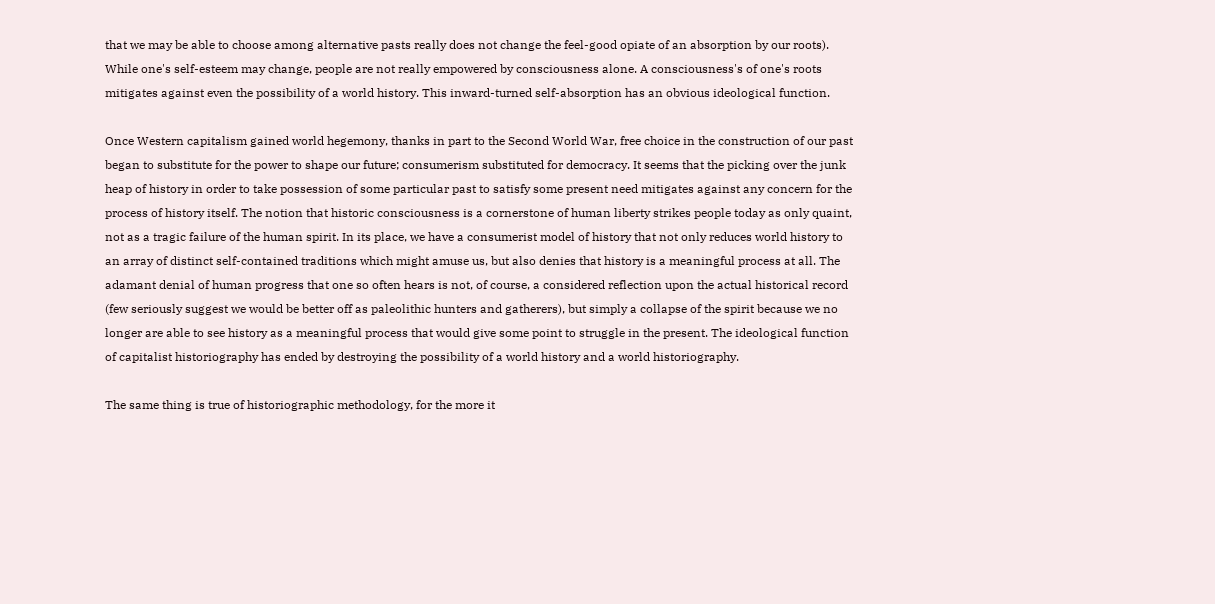that we may be able to choose among alternative pasts really does not change the feel-good opiate of an absorption by our roots). While one's self-esteem may change, people are not really empowered by consciousness alone. A consciousness's of one's roots mitigates against even the possibility of a world history. This inward-turned self-absorption has an obvious ideological function.

Once Western capitalism gained world hegemony, thanks in part to the Second World War, free choice in the construction of our past began to substitute for the power to shape our future; consumerism substituted for democracy. It seems that the picking over the junk heap of history in order to take possession of some particular past to satisfy some present need mitigates against any concern for the process of history itself. The notion that historic consciousness is a cornerstone of human liberty strikes people today as only quaint, not as a tragic failure of the human spirit. In its place, we have a consumerist model of history that not only reduces world history to an array of distinct self-contained traditions which might amuse us, but also denies that history is a meaningful process at all. The adamant denial of human progress that one so often hears is not, of course, a considered reflection upon the actual historical record (few seriously suggest we would be better off as paleolithic hunters and gatherers), but simply a collapse of the spirit because we no longer are able to see history as a meaningful process that would give some point to struggle in the present. The ideological function of capitalist historiography has ended by destroying the possibility of a world history and a world historiography.

The same thing is true of historiographic methodology, for the more it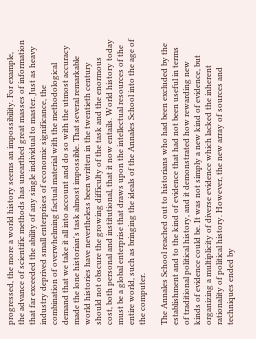progressed, the more a world history seems an impossibility. For example, the advance of scientific methods has unearthed great masses of information that far exceeded the ability of any single individual to master. Just as heavy industry deprived small enterprises of economic significance, the combination of overwhelming factual material with the methodological demand that we take it all into account and do so with the utmost accuracy made the lone historian's task almost impossible. That several remarkable world histories have nevertheless been written in the twentieth century should not obscure the growing difficulty of the task and the enormous cost, both personal and institutional, that it now entails. World history today must be a global enterprise that draws upon the intellectual resources of the entire world, such as bringing the ideals of the Annales School into the age of the computer.

The Annales School reached out to historians who had been excluded by the establishment and to the kind of evidence that had not been useful in terms of traditional political history, and it demonstrated how rewarding new kinds of evidence could be. It was not simply a new kind of evidence, but organizing a multiplicity of diverse evidence which lacked the inherent rationality of political history. However, the new array of sources and techniques ended by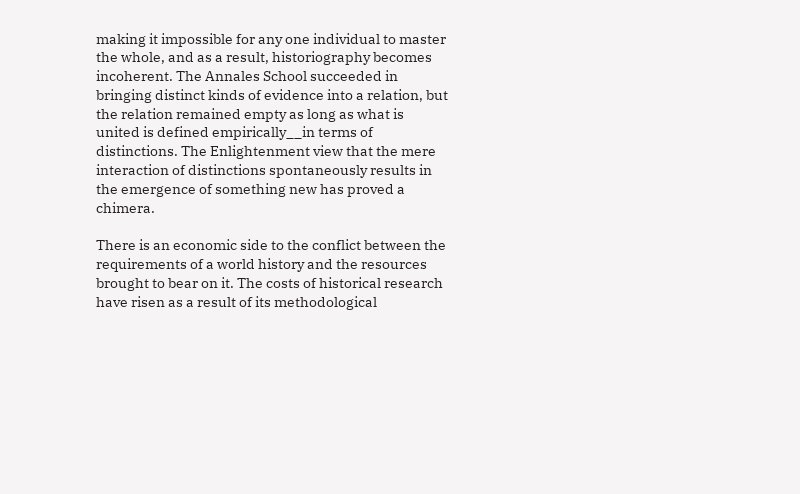making it impossible for any one individual to master the whole, and as a result, historiography becomes incoherent. The Annales School succeeded in bringing distinct kinds of evidence into a relation, but the relation remained empty as long as what is united is defined empirically__in terms of distinctions. The Enlightenment view that the mere interaction of distinctions spontaneously results in the emergence of something new has proved a chimera.

There is an economic side to the conflict between the requirements of a world history and the resources brought to bear on it. The costs of historical research have risen as a result of its methodological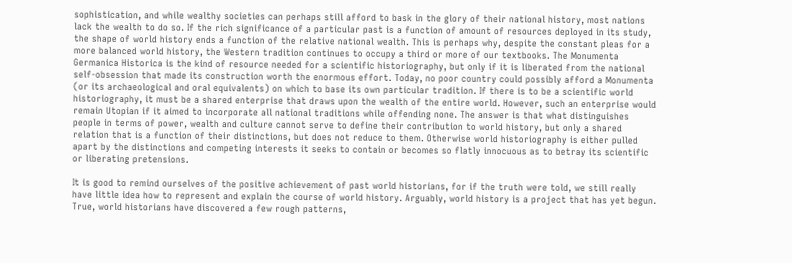sophistication, and while wealthy societies can perhaps still afford to bask in the glory of their national history, most nations lack the wealth to do so. If the rich significance of a particular past is a function of amount of resources deployed in its study, the shape of world history ends a function of the relative national wealth. This is perhaps why, despite the constant pleas for a more balanced world history, the Western tradition continues to occupy a third or more of our textbooks. The Monumenta Germanica Historica is the kind of resource needed for a scientific historiography, but only if it is liberated from the national self-obsession that made its construction worth the enormous effort. Today, no poor country could possibly afford a Monumenta (or its archaeological and oral equivalents) on which to base its own particular tradition. If there is to be a scientific world historiography, it must be a shared enterprise that draws upon the wealth of the entire world. However, such an enterprise would remain Utopian if it aimed to incorporate all national traditions while offending none. The answer is that what distinguishes people in terms of power, wealth and culture cannot serve to define their contribution to world history, but only a shared relation that is a function of their distinctions, but does not reduce to them. Otherwise world historiography is either pulled apart by the distinctions and competing interests it seeks to contain or becomes so flatly innocuous as to betray its scientific or liberating pretensions.

It is good to remind ourselves of the positive achievement of past world historians, for if the truth were told, we still really have little idea how to represent and explain the course of world history. Arguably, world history is a project that has yet begun. True, world historians have discovered a few rough patterns,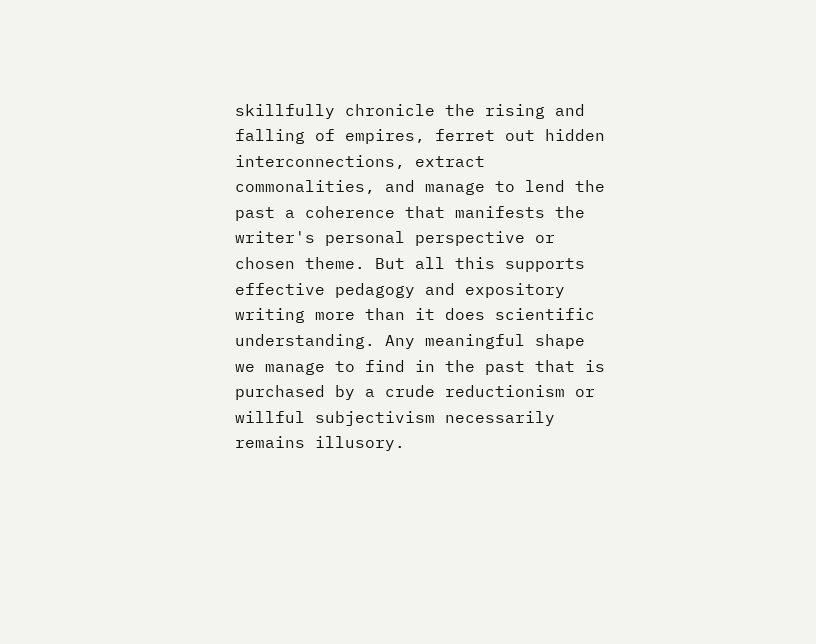skillfully chronicle the rising and falling of empires, ferret out hidden interconnections, extract commonalities, and manage to lend the past a coherence that manifests the writer's personal perspective or chosen theme. But all this supports effective pedagogy and expository writing more than it does scientific understanding. Any meaningful shape we manage to find in the past that is purchased by a crude reductionism or willful subjectivism necessarily remains illusory.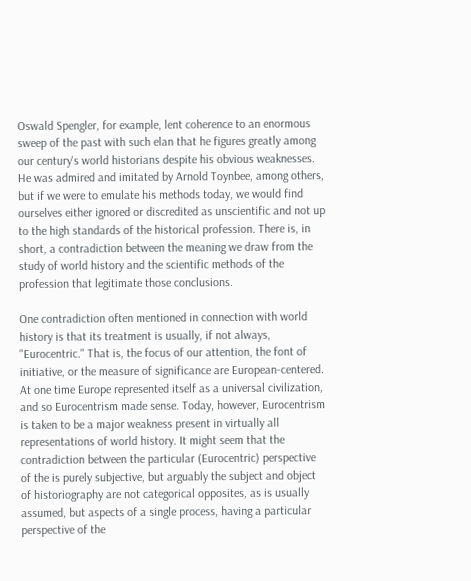Oswald Spengler, for example, lent coherence to an enormous sweep of the past with such elan that he figures greatly among our century's world historians despite his obvious weaknesses. He was admired and imitated by Arnold Toynbee, among others, but if we were to emulate his methods today, we would find ourselves either ignored or discredited as unscientific and not up to the high standards of the historical profession. There is, in short, a contradiction between the meaning we draw from the study of world history and the scientific methods of the profession that legitimate those conclusions.

One contradiction often mentioned in connection with world history is that its treatment is usually, if not always, "Eurocentric." That is, the focus of our attention, the font of initiative, or the measure of significance are European-centered. At one time Europe represented itself as a universal civilization, and so Eurocentrism made sense. Today, however, Eurocentrism is taken to be a major weakness present in virtually all representations of world history. It might seem that the contradiction between the particular (Eurocentric) perspective of the is purely subjective, but arguably the subject and object of historiography are not categorical opposites, as is usually assumed, but aspects of a single process, having a particular perspective of the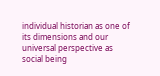individual historian as one of its dimensions and our universal perspective as social being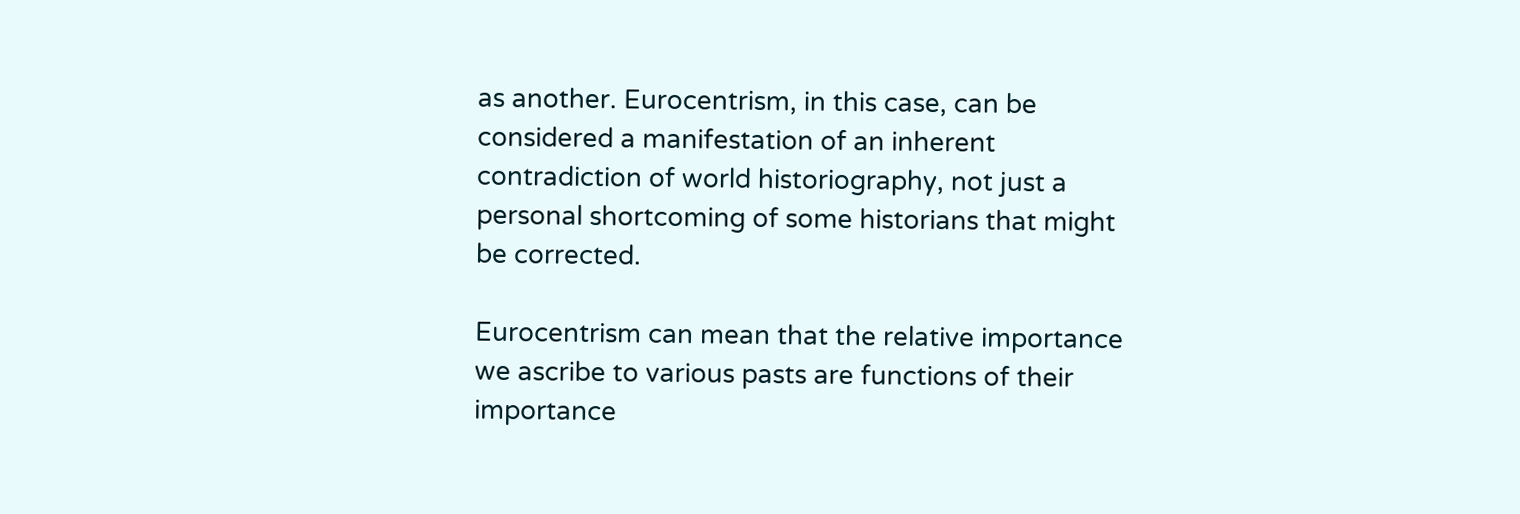as another. Eurocentrism, in this case, can be considered a manifestation of an inherent contradiction of world historiography, not just a personal shortcoming of some historians that might be corrected.

Eurocentrism can mean that the relative importance we ascribe to various pasts are functions of their importance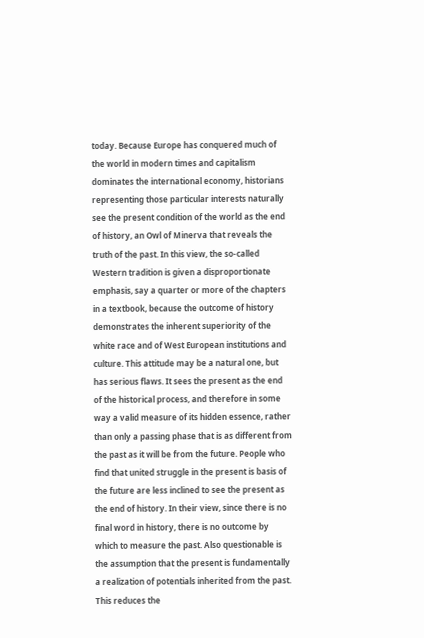today. Because Europe has conquered much of the world in modern times and capitalism dominates the international economy, historians representing those particular interests naturally see the present condition of the world as the end of history, an Owl of Minerva that reveals the truth of the past. In this view, the so-called Western tradition is given a disproportionate emphasis, say a quarter or more of the chapters in a textbook, because the outcome of history demonstrates the inherent superiority of the white race and of West European institutions and culture. This attitude may be a natural one, but has serious flaws. It sees the present as the end of the historical process, and therefore in some way a valid measure of its hidden essence, rather than only a passing phase that is as different from the past as it will be from the future. People who find that united struggle in the present is basis of the future are less inclined to see the present as the end of history. In their view, since there is no final word in history, there is no outcome by which to measure the past. Also questionable is the assumption that the present is fundamentally a realization of potentials inherited from the past. This reduces the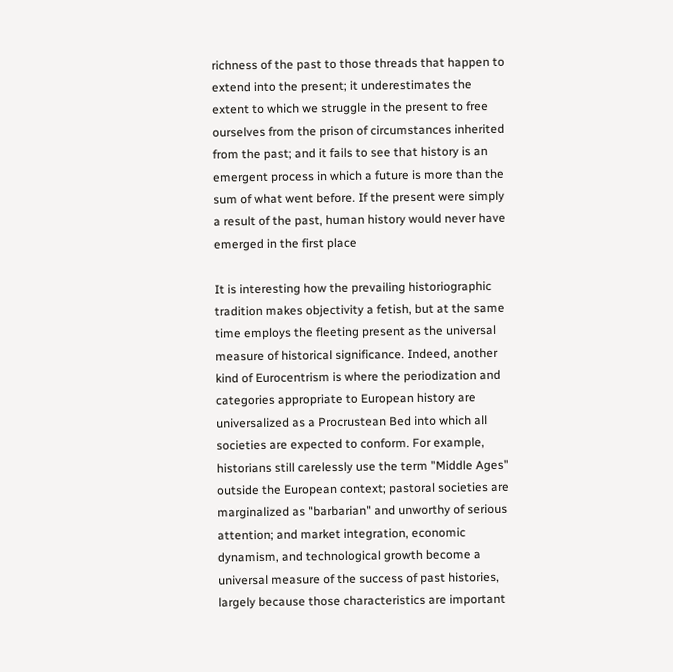richness of the past to those threads that happen to extend into the present; it underestimates the extent to which we struggle in the present to free ourselves from the prison of circumstances inherited from the past; and it fails to see that history is an emergent process in which a future is more than the sum of what went before. If the present were simply a result of the past, human history would never have emerged in the first place

It is interesting how the prevailing historiographic tradition makes objectivity a fetish, but at the same time employs the fleeting present as the universal measure of historical significance. Indeed, another kind of Eurocentrism is where the periodization and categories appropriate to European history are universalized as a Procrustean Bed into which all societies are expected to conform. For example, historians still carelessly use the term "Middle Ages" outside the European context; pastoral societies are marginalized as "barbarian" and unworthy of serious attention; and market integration, economic dynamism, and technological growth become a universal measure of the success of past histories, largely because those characteristics are important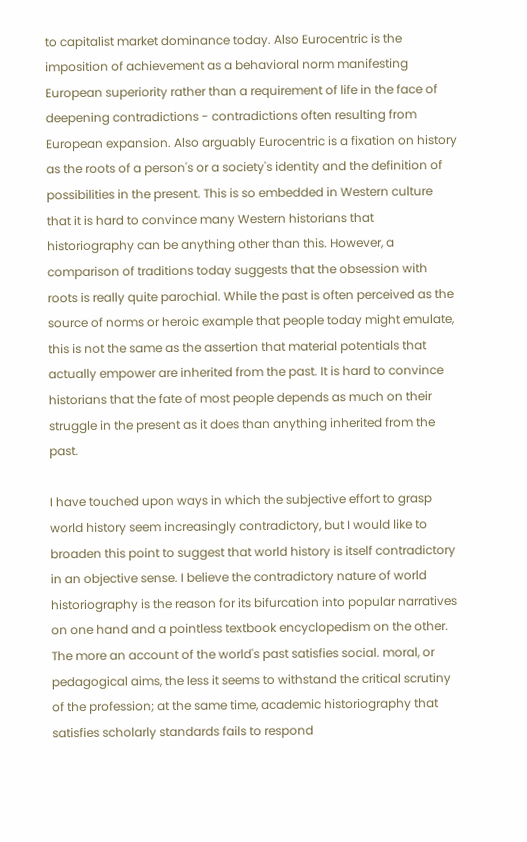to capitalist market dominance today. Also Eurocentric is the imposition of achievement as a behavioral norm manifesting European superiority rather than a requirement of life in the face of deepening contradictions - contradictions often resulting from European expansion. Also arguably Eurocentric is a fixation on history as the roots of a person's or a society's identity and the definition of possibilities in the present. This is so embedded in Western culture that it is hard to convince many Western historians that historiography can be anything other than this. However, a comparison of traditions today suggests that the obsession with roots is really quite parochial. While the past is often perceived as the source of norms or heroic example that people today might emulate, this is not the same as the assertion that material potentials that actually empower are inherited from the past. It is hard to convince historians that the fate of most people depends as much on their struggle in the present as it does than anything inherited from the past.

I have touched upon ways in which the subjective effort to grasp world history seem increasingly contradictory, but I would like to broaden this point to suggest that world history is itself contradictory in an objective sense. I believe the contradictory nature of world historiography is the reason for its bifurcation into popular narratives on one hand and a pointless textbook encyclopedism on the other. The more an account of the world's past satisfies social. moral, or pedagogical aims, the less it seems to withstand the critical scrutiny of the profession; at the same time, academic historiography that satisfies scholarly standards fails to respond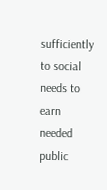sufficiently to social needs to earn needed public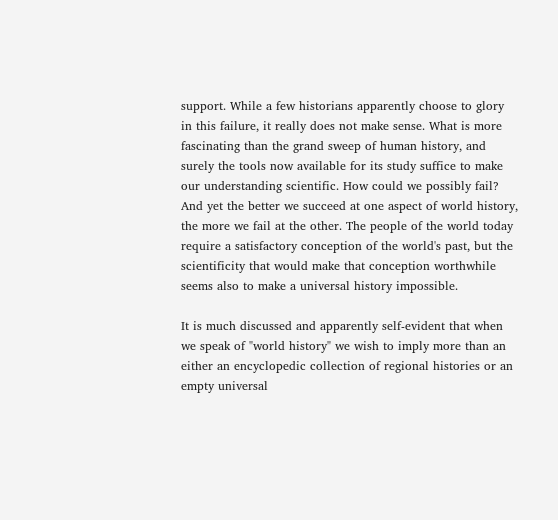support. While a few historians apparently choose to glory in this failure, it really does not make sense. What is more fascinating than the grand sweep of human history, and surely the tools now available for its study suffice to make our understanding scientific. How could we possibly fail? And yet the better we succeed at one aspect of world history, the more we fail at the other. The people of the world today require a satisfactory conception of the world's past, but the scientificity that would make that conception worthwhile seems also to make a universal history impossible.

It is much discussed and apparently self-evident that when we speak of "world history" we wish to imply more than an either an encyclopedic collection of regional histories or an empty universal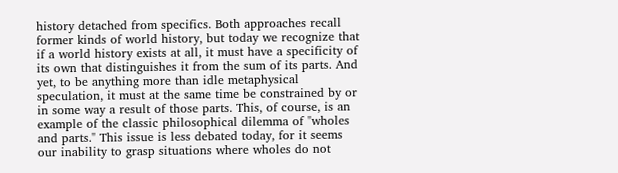history detached from specifics. Both approaches recall former kinds of world history, but today we recognize that if a world history exists at all, it must have a specificity of its own that distinguishes it from the sum of its parts. And yet, to be anything more than idle metaphysical speculation, it must at the same time be constrained by or in some way a result of those parts. This, of course, is an example of the classic philosophical dilemma of "wholes and parts." This issue is less debated today, for it seems our inability to grasp situations where wholes do not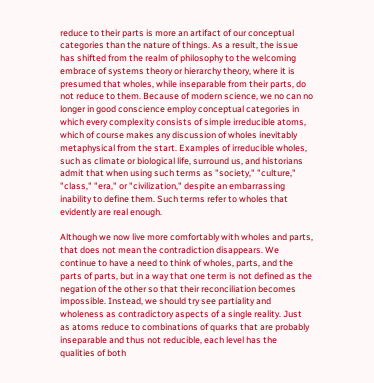reduce to their parts is more an artifact of our conceptual categories than the nature of things. As a result, the issue has shifted from the realm of philosophy to the welcoming embrace of systems theory or hierarchy theory, where it is presumed that wholes, while inseparable from their parts, do not reduce to them. Because of modern science, we no can no longer in good conscience employ conceptual categories in which every complexity consists of simple irreducible atoms, which of course makes any discussion of wholes inevitably metaphysical from the start. Examples of irreducible wholes, such as climate or biological life, surround us, and historians admit that when using such terms as "society," "culture," "class," "era," or "civilization," despite an embarrassing inability to define them. Such terms refer to wholes that evidently are real enough.

Although we now live more comfortably with wholes and parts, that does not mean the contradiction disappears. We continue to have a need to think of wholes, parts, and the parts of parts, but in a way that one term is not defined as the negation of the other so that their reconciliation becomes impossible. Instead, we should try see partiality and wholeness as contradictory aspects of a single reality. Just as atoms reduce to combinations of quarks that are probably inseparable and thus not reducible, each level has the qualities of both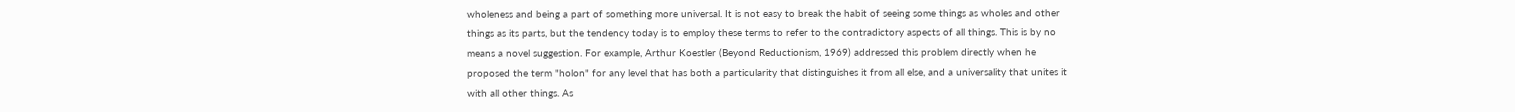wholeness and being a part of something more universal. It is not easy to break the habit of seeing some things as wholes and other things as its parts, but the tendency today is to employ these terms to refer to the contradictory aspects of all things. This is by no means a novel suggestion. For example, Arthur Koestler (Beyond Reductionism, 1969) addressed this problem directly when he proposed the term "holon" for any level that has both a particularity that distinguishes it from all else, and a universality that unites it with all other things. As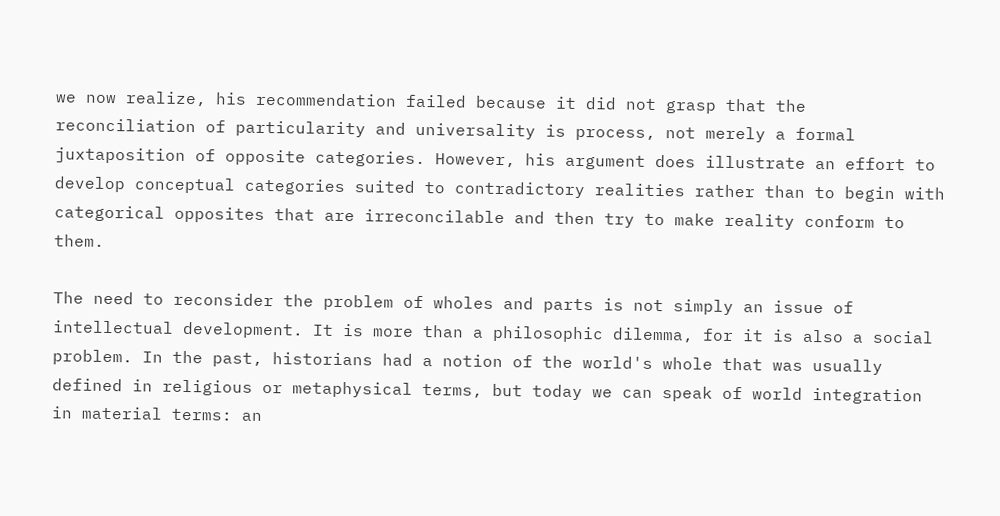we now realize, his recommendation failed because it did not grasp that the reconciliation of particularity and universality is process, not merely a formal juxtaposition of opposite categories. However, his argument does illustrate an effort to develop conceptual categories suited to contradictory realities rather than to begin with categorical opposites that are irreconcilable and then try to make reality conform to them.

The need to reconsider the problem of wholes and parts is not simply an issue of intellectual development. It is more than a philosophic dilemma, for it is also a social problem. In the past, historians had a notion of the world's whole that was usually defined in religious or metaphysical terms, but today we can speak of world integration in material terms: an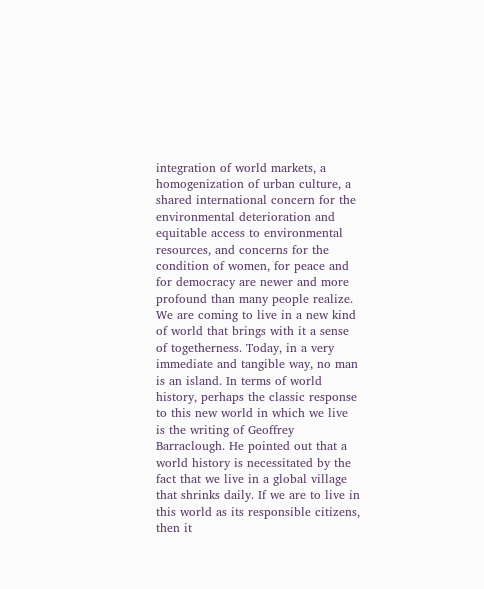integration of world markets, a homogenization of urban culture, a shared international concern for the environmental deterioration and equitable access to environmental resources, and concerns for the condition of women, for peace and for democracy are newer and more profound than many people realize. We are coming to live in a new kind of world that brings with it a sense of togetherness. Today, in a very immediate and tangible way, no man is an island. In terms of world history, perhaps the classic response to this new world in which we live is the writing of Geoffrey Barraclough. He pointed out that a world history is necessitated by the fact that we live in a global village that shrinks daily. If we are to live in this world as its responsible citizens, then it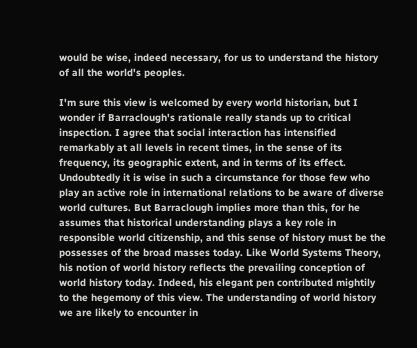would be wise, indeed necessary, for us to understand the history of all the world's peoples.

I'm sure this view is welcomed by every world historian, but I wonder if Barraclough's rationale really stands up to critical inspection. I agree that social interaction has intensified remarkably at all levels in recent times, in the sense of its frequency, its geographic extent, and in terms of its effect. Undoubtedly it is wise in such a circumstance for those few who play an active role in international relations to be aware of diverse world cultures. But Barraclough implies more than this, for he assumes that historical understanding plays a key role in responsible world citizenship, and this sense of history must be the possesses of the broad masses today. Like World Systems Theory, his notion of world history reflects the prevailing conception of world history today. Indeed, his elegant pen contributed mightily to the hegemony of this view. The understanding of world history we are likely to encounter in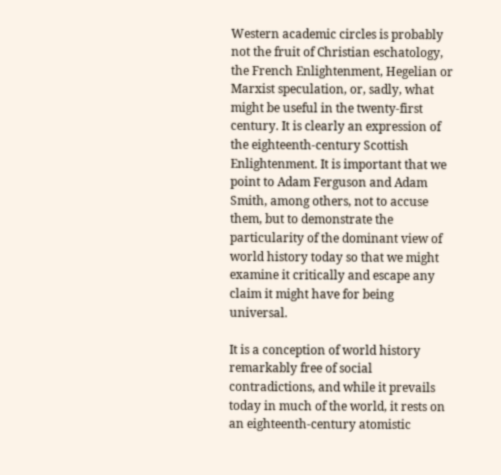Western academic circles is probably not the fruit of Christian eschatology, the French Enlightenment, Hegelian or Marxist speculation, or, sadly, what might be useful in the twenty-first century. It is clearly an expression of the eighteenth-century Scottish Enlightenment. It is important that we point to Adam Ferguson and Adam Smith, among others, not to accuse them, but to demonstrate the particularity of the dominant view of world history today so that we might examine it critically and escape any claim it might have for being universal.

It is a conception of world history remarkably free of social contradictions, and while it prevails today in much of the world, it rests on an eighteenth-century atomistic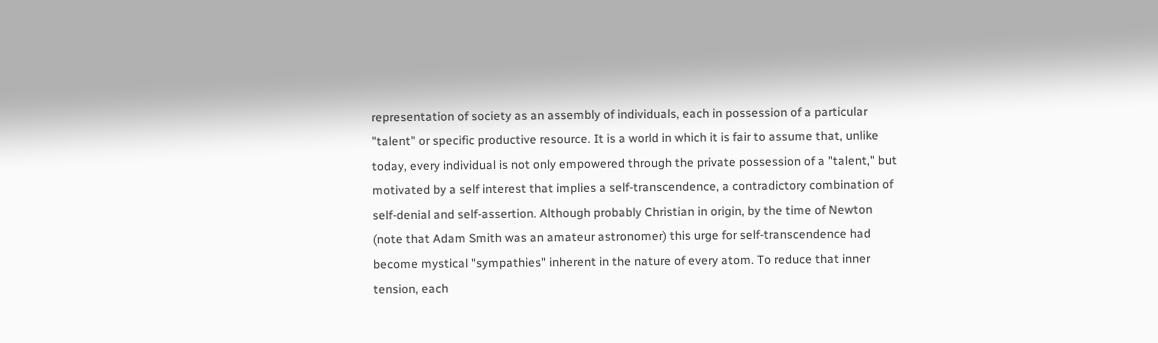representation of society as an assembly of individuals, each in possession of a particular "talent" or specific productive resource. It is a world in which it is fair to assume that, unlike today, every individual is not only empowered through the private possession of a "talent," but motivated by a self interest that implies a self-transcendence, a contradictory combination of self-denial and self-assertion. Although probably Christian in origin, by the time of Newton (note that Adam Smith was an amateur astronomer) this urge for self-transcendence had become mystical "sympathies" inherent in the nature of every atom. To reduce that inner tension, each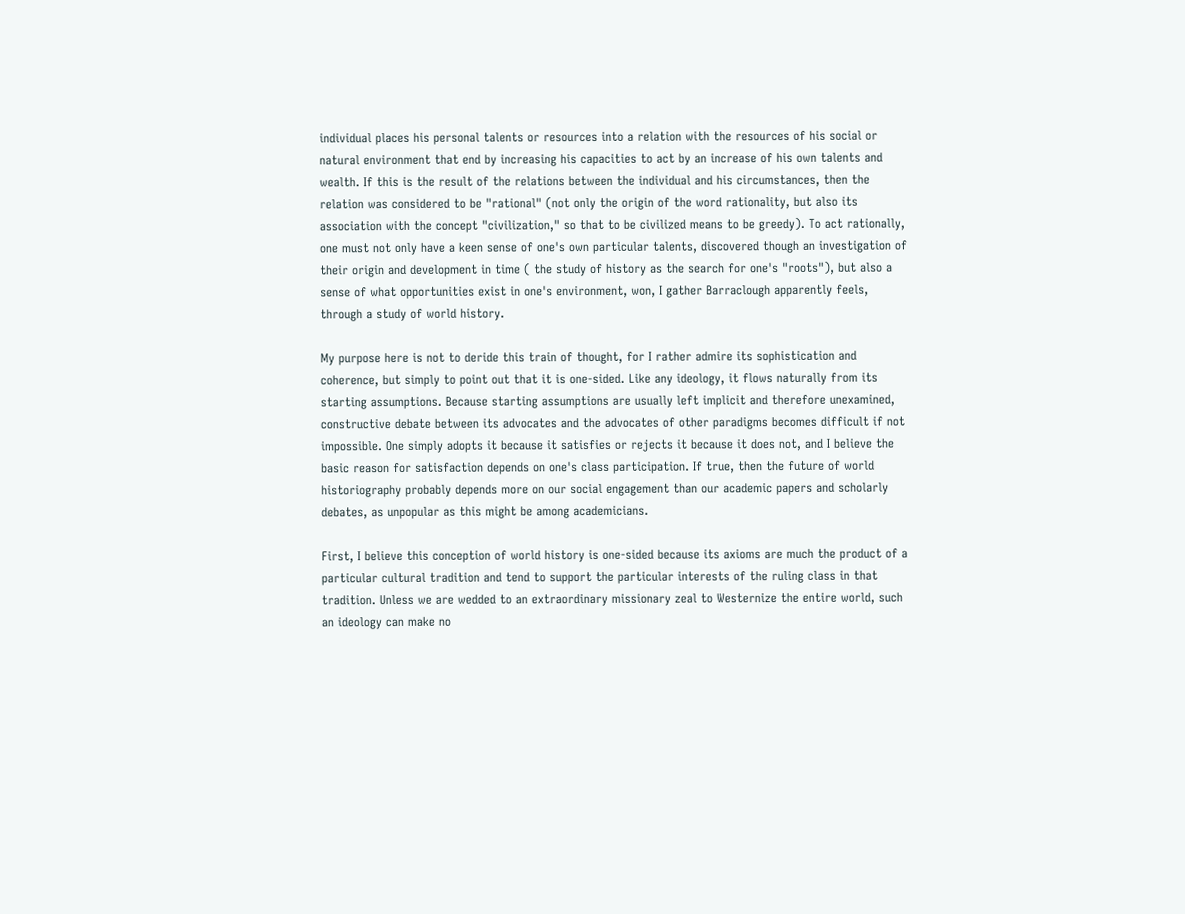individual places his personal talents or resources into a relation with the resources of his social or natural environment that end by increasing his capacities to act by an increase of his own talents and wealth. If this is the result of the relations between the individual and his circumstances, then the relation was considered to be "rational" (not only the origin of the word rationality, but also its association with the concept "civilization," so that to be civilized means to be greedy). To act rationally, one must not only have a keen sense of one's own particular talents, discovered though an investigation of their origin and development in time ( the study of history as the search for one's "roots"), but also a sense of what opportunities exist in one's environment, won, I gather Barraclough apparently feels, through a study of world history.

My purpose here is not to deride this train of thought, for I rather admire its sophistication and coherence, but simply to point out that it is one-sided. Like any ideology, it flows naturally from its starting assumptions. Because starting assumptions are usually left implicit and therefore unexamined, constructive debate between its advocates and the advocates of other paradigms becomes difficult if not impossible. One simply adopts it because it satisfies or rejects it because it does not, and I believe the basic reason for satisfaction depends on one's class participation. If true, then the future of world historiography probably depends more on our social engagement than our academic papers and scholarly debates, as unpopular as this might be among academicians.

First, I believe this conception of world history is one-sided because its axioms are much the product of a particular cultural tradition and tend to support the particular interests of the ruling class in that tradition. Unless we are wedded to an extraordinary missionary zeal to Westernize the entire world, such an ideology can make no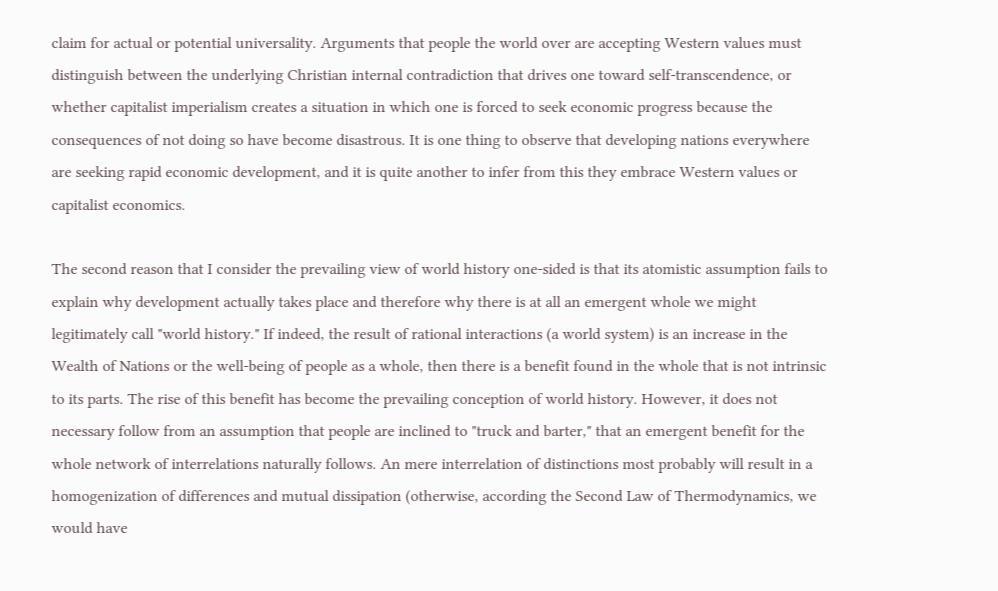claim for actual or potential universality. Arguments that people the world over are accepting Western values must distinguish between the underlying Christian internal contradiction that drives one toward self-transcendence, or whether capitalist imperialism creates a situation in which one is forced to seek economic progress because the consequences of not doing so have become disastrous. It is one thing to observe that developing nations everywhere are seeking rapid economic development, and it is quite another to infer from this they embrace Western values or capitalist economics.

The second reason that I consider the prevailing view of world history one-sided is that its atomistic assumption fails to explain why development actually takes place and therefore why there is at all an emergent whole we might legitimately call "world history." If indeed, the result of rational interactions (a world system) is an increase in the Wealth of Nations or the well-being of people as a whole, then there is a benefit found in the whole that is not intrinsic to its parts. The rise of this benefit has become the prevailing conception of world history. However, it does not necessary follow from an assumption that people are inclined to "truck and barter," that an emergent benefit for the whole network of interrelations naturally follows. An mere interrelation of distinctions most probably will result in a homogenization of differences and mutual dissipation (otherwise, according the Second Law of Thermodynamics, we would have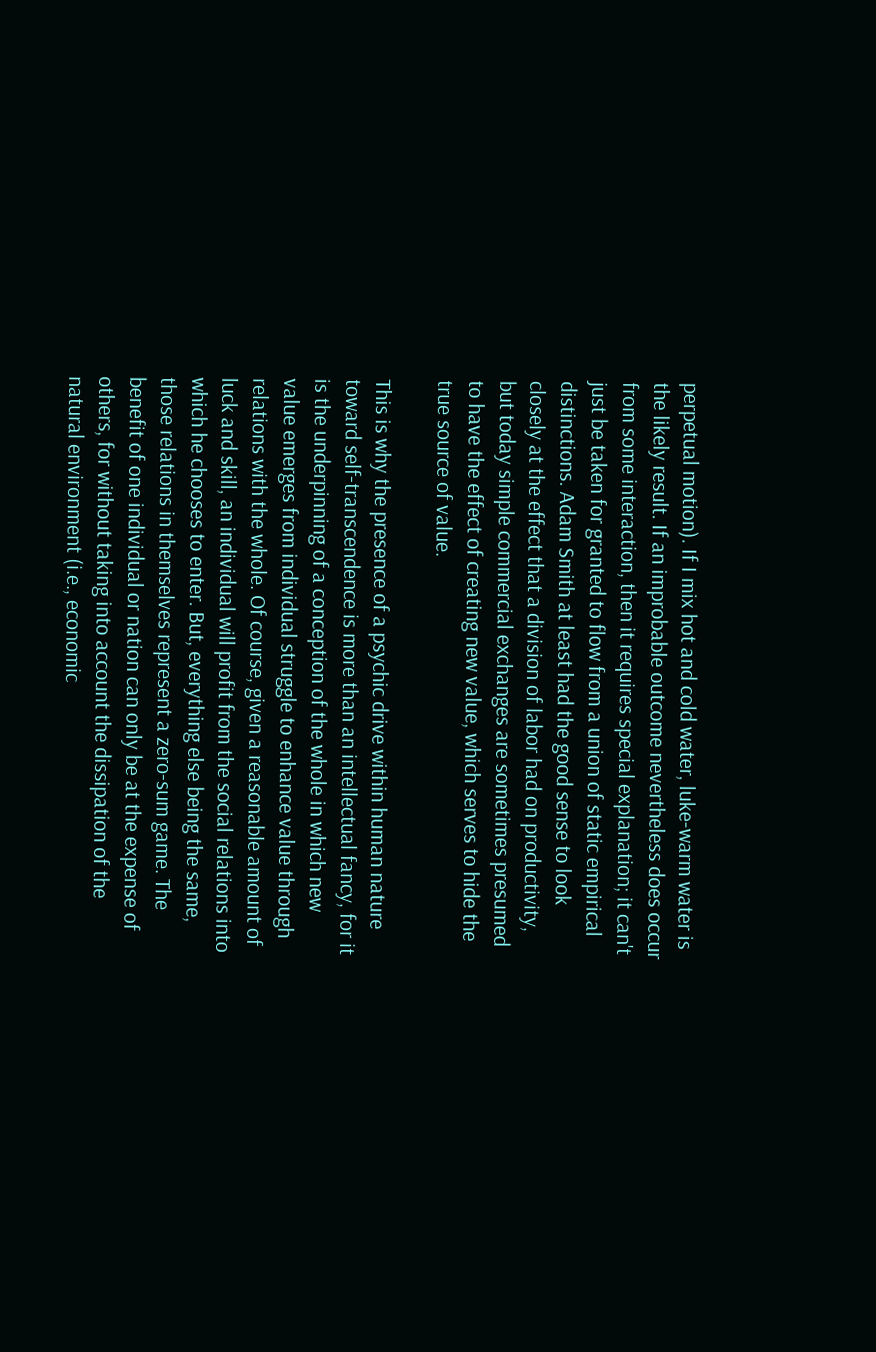perpetual motion). If I mix hot and cold water, luke-warm water is the likely result. If an improbable outcome nevertheless does occur from some interaction, then it requires special explanation; it can't just be taken for granted to flow from a union of static empirical distinctions. Adam Smith at least had the good sense to look closely at the effect that a division of labor had on productivity, but today simple commercial exchanges are sometimes presumed to have the effect of creating new value, which serves to hide the true source of value.

This is why the presence of a psychic drive within human nature toward self-transcendence is more than an intellectual fancy, for it is the underpinning of a conception of the whole in which new value emerges from individual struggle to enhance value through relations with the whole. Of course, given a reasonable amount of luck and skill, an individual will profit from the social relations into which he chooses to enter. But, everything else being the same, those relations in themselves represent a zero-sum game. The benefit of one individual or nation can only be at the expense of others, for without taking into account the dissipation of the natural environment (i.e., economic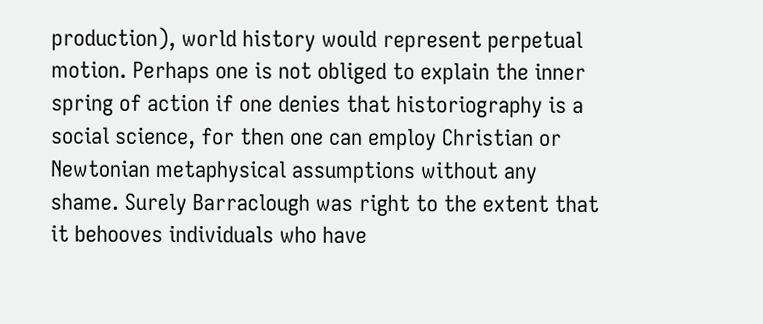production), world history would represent perpetual motion. Perhaps one is not obliged to explain the inner spring of action if one denies that historiography is a social science, for then one can employ Christian or Newtonian metaphysical assumptions without any shame. Surely Barraclough was right to the extent that it behooves individuals who have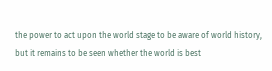the power to act upon the world stage to be aware of world history, but it remains to be seen whether the world is best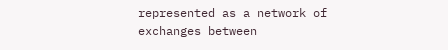represented as a network of exchanges between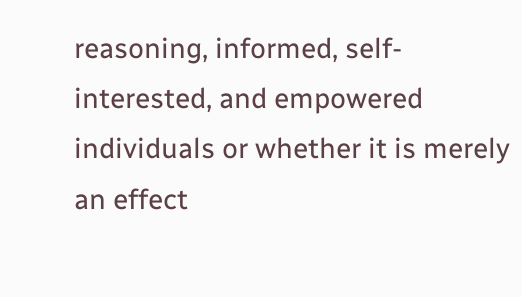reasoning, informed, self-interested, and empowered individuals or whether it is merely an effect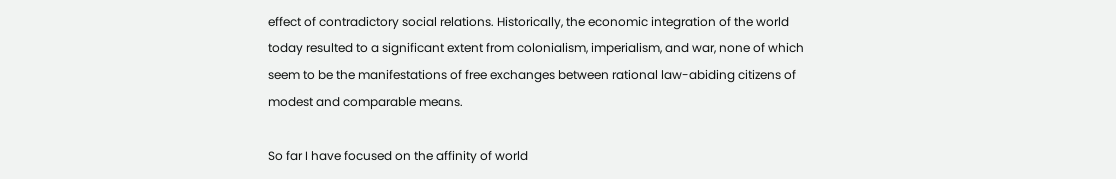effect of contradictory social relations. Historically, the economic integration of the world today resulted to a significant extent from colonialism, imperialism, and war, none of which seem to be the manifestations of free exchanges between rational law-abiding citizens of modest and comparable means.

So far I have focused on the affinity of world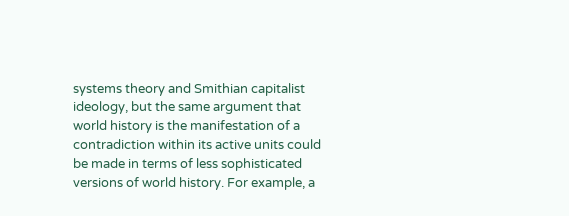systems theory and Smithian capitalist ideology, but the same argument that world history is the manifestation of a contradiction within its active units could be made in terms of less sophisticated versions of world history. For example, a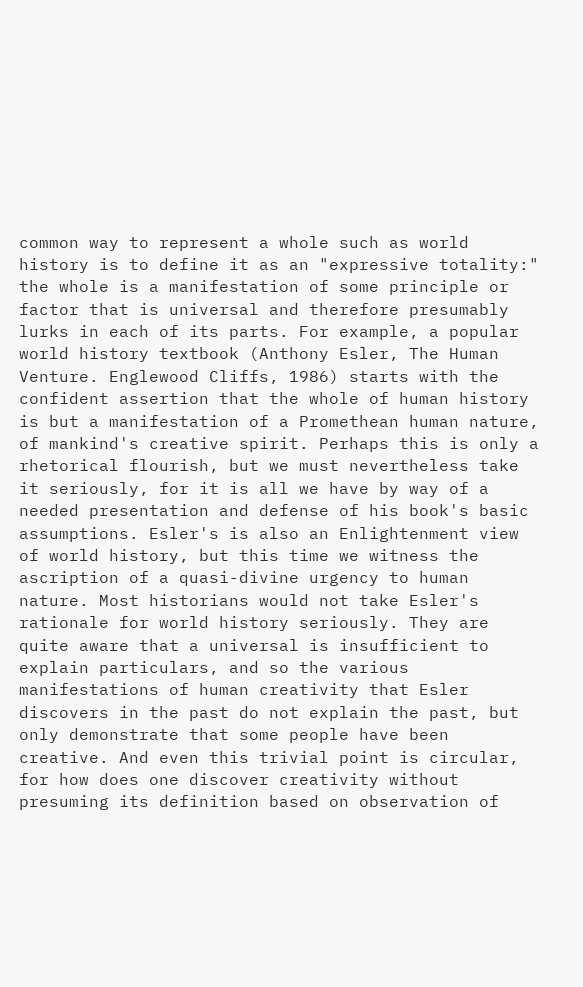common way to represent a whole such as world history is to define it as an "expressive totality:" the whole is a manifestation of some principle or factor that is universal and therefore presumably lurks in each of its parts. For example, a popular world history textbook (Anthony Esler, The Human Venture. Englewood Cliffs, 1986) starts with the confident assertion that the whole of human history is but a manifestation of a Promethean human nature, of mankind's creative spirit. Perhaps this is only a rhetorical flourish, but we must nevertheless take it seriously, for it is all we have by way of a needed presentation and defense of his book's basic assumptions. Esler's is also an Enlightenment view of world history, but this time we witness the ascription of a quasi-divine urgency to human nature. Most historians would not take Esler's rationale for world history seriously. They are quite aware that a universal is insufficient to explain particulars, and so the various manifestations of human creativity that Esler discovers in the past do not explain the past, but only demonstrate that some people have been creative. And even this trivial point is circular, for how does one discover creativity without presuming its definition based on observation of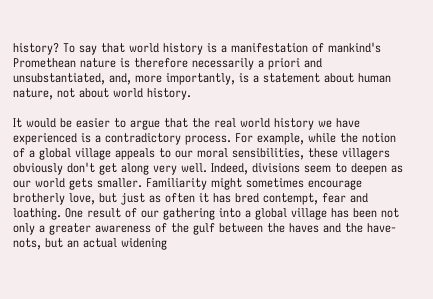history? To say that world history is a manifestation of mankind's Promethean nature is therefore necessarily a priori and unsubstantiated, and, more importantly, is a statement about human nature, not about world history.

It would be easier to argue that the real world history we have experienced is a contradictory process. For example, while the notion of a global village appeals to our moral sensibilities, these villagers obviously don't get along very well. Indeed, divisions seem to deepen as our world gets smaller. Familiarity might sometimes encourage brotherly love, but just as often it has bred contempt, fear and loathing. One result of our gathering into a global village has been not only a greater awareness of the gulf between the haves and the have-nots, but an actual widening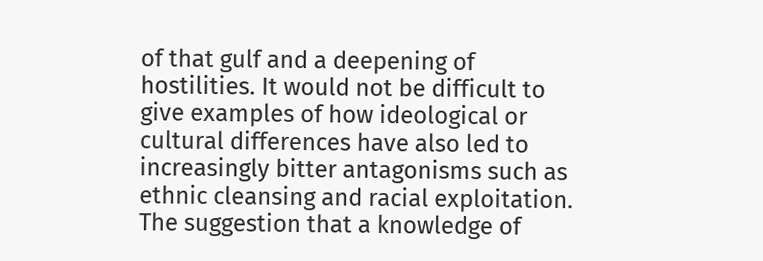of that gulf and a deepening of hostilities. It would not be difficult to give examples of how ideological or cultural differences have also led to increasingly bitter antagonisms such as ethnic cleansing and racial exploitation. The suggestion that a knowledge of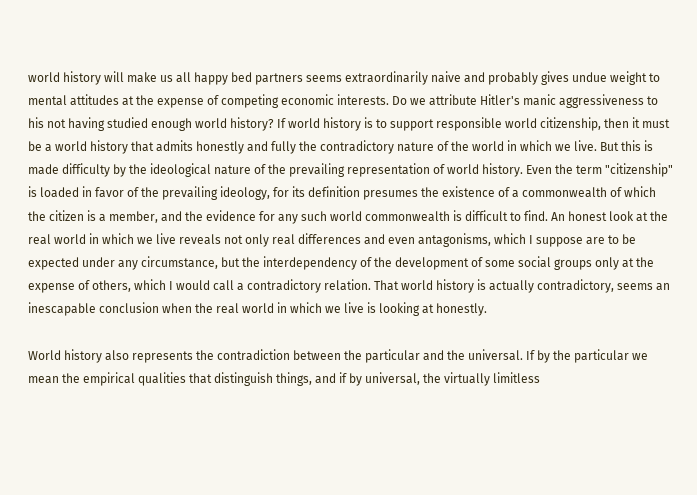world history will make us all happy bed partners seems extraordinarily naive and probably gives undue weight to mental attitudes at the expense of competing economic interests. Do we attribute Hitler's manic aggressiveness to his not having studied enough world history? If world history is to support responsible world citizenship, then it must be a world history that admits honestly and fully the contradictory nature of the world in which we live. But this is made difficulty by the ideological nature of the prevailing representation of world history. Even the term "citizenship" is loaded in favor of the prevailing ideology, for its definition presumes the existence of a commonwealth of which the citizen is a member, and the evidence for any such world commonwealth is difficult to find. An honest look at the real world in which we live reveals not only real differences and even antagonisms, which I suppose are to be expected under any circumstance, but the interdependency of the development of some social groups only at the expense of others, which I would call a contradictory relation. That world history is actually contradictory, seems an inescapable conclusion when the real world in which we live is looking at honestly.

World history also represents the contradiction between the particular and the universal. If by the particular we mean the empirical qualities that distinguish things, and if by universal, the virtually limitless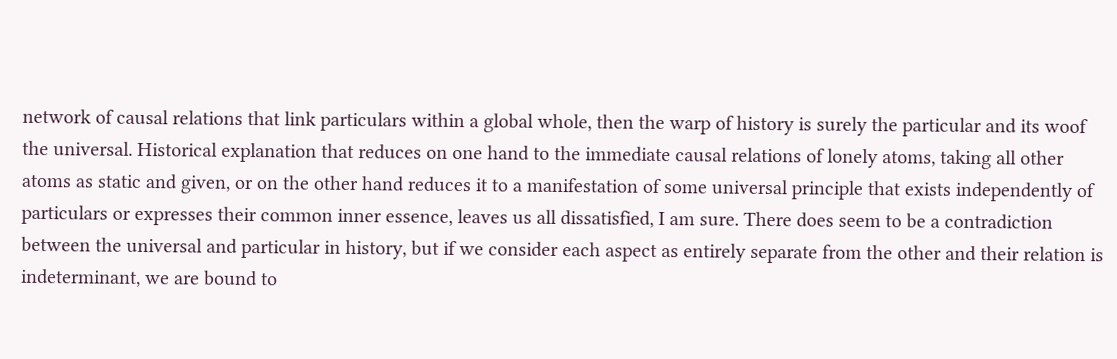network of causal relations that link particulars within a global whole, then the warp of history is surely the particular and its woof the universal. Historical explanation that reduces on one hand to the immediate causal relations of lonely atoms, taking all other atoms as static and given, or on the other hand reduces it to a manifestation of some universal principle that exists independently of particulars or expresses their common inner essence, leaves us all dissatisfied, I am sure. There does seem to be a contradiction between the universal and particular in history, but if we consider each aspect as entirely separate from the other and their relation is indeterminant, we are bound to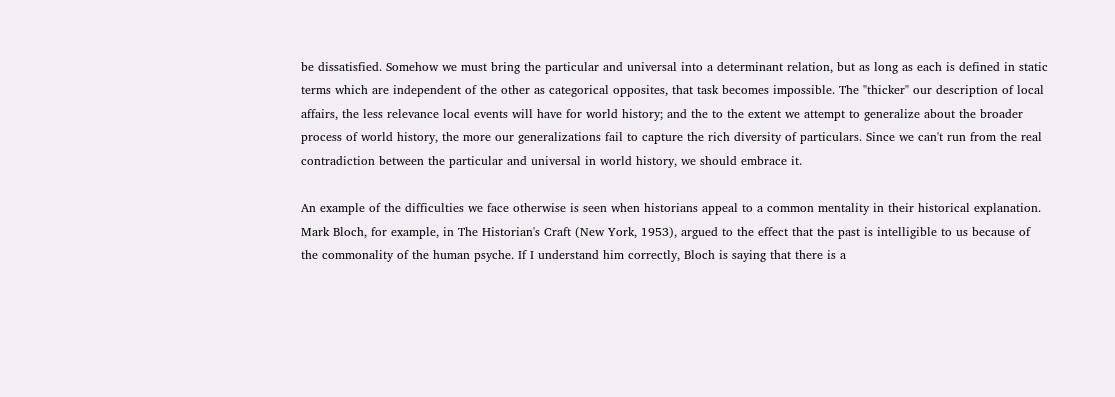be dissatisfied. Somehow we must bring the particular and universal into a determinant relation, but as long as each is defined in static terms which are independent of the other as categorical opposites, that task becomes impossible. The "thicker" our description of local affairs, the less relevance local events will have for world history; and the to the extent we attempt to generalize about the broader process of world history, the more our generalizations fail to capture the rich diversity of particulars. Since we can't run from the real contradiction between the particular and universal in world history, we should embrace it.

An example of the difficulties we face otherwise is seen when historians appeal to a common mentality in their historical explanation. Mark Bloch, for example, in The Historian's Craft (New York, 1953), argued to the effect that the past is intelligible to us because of the commonality of the human psyche. If I understand him correctly, Bloch is saying that there is a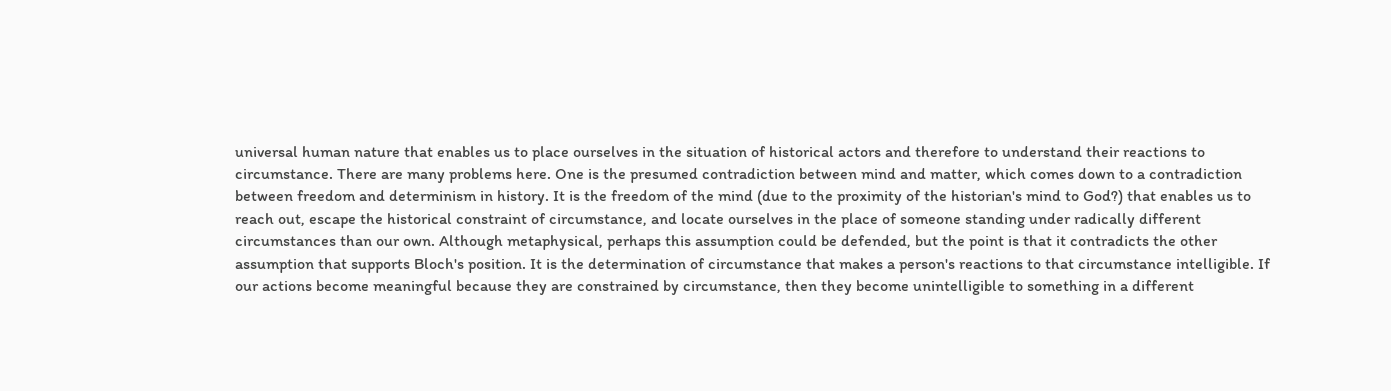universal human nature that enables us to place ourselves in the situation of historical actors and therefore to understand their reactions to circumstance. There are many problems here. One is the presumed contradiction between mind and matter, which comes down to a contradiction between freedom and determinism in history. It is the freedom of the mind (due to the proximity of the historian's mind to God?) that enables us to reach out, escape the historical constraint of circumstance, and locate ourselves in the place of someone standing under radically different circumstances than our own. Although metaphysical, perhaps this assumption could be defended, but the point is that it contradicts the other assumption that supports Bloch's position. It is the determination of circumstance that makes a person's reactions to that circumstance intelligible. If our actions become meaningful because they are constrained by circumstance, then they become unintelligible to something in a different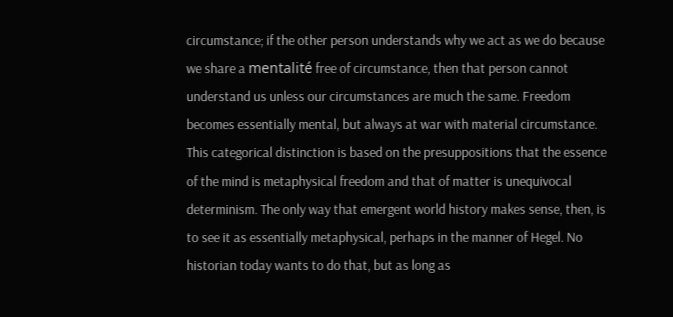circumstance; if the other person understands why we act as we do because we share a mentalité free of circumstance, then that person cannot understand us unless our circumstances are much the same. Freedom becomes essentially mental, but always at war with material circumstance. This categorical distinction is based on the presuppositions that the essence of the mind is metaphysical freedom and that of matter is unequivocal determinism. The only way that emergent world history makes sense, then, is to see it as essentially metaphysical, perhaps in the manner of Hegel. No historian today wants to do that, but as long as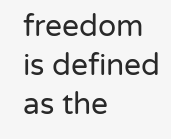freedom is defined as the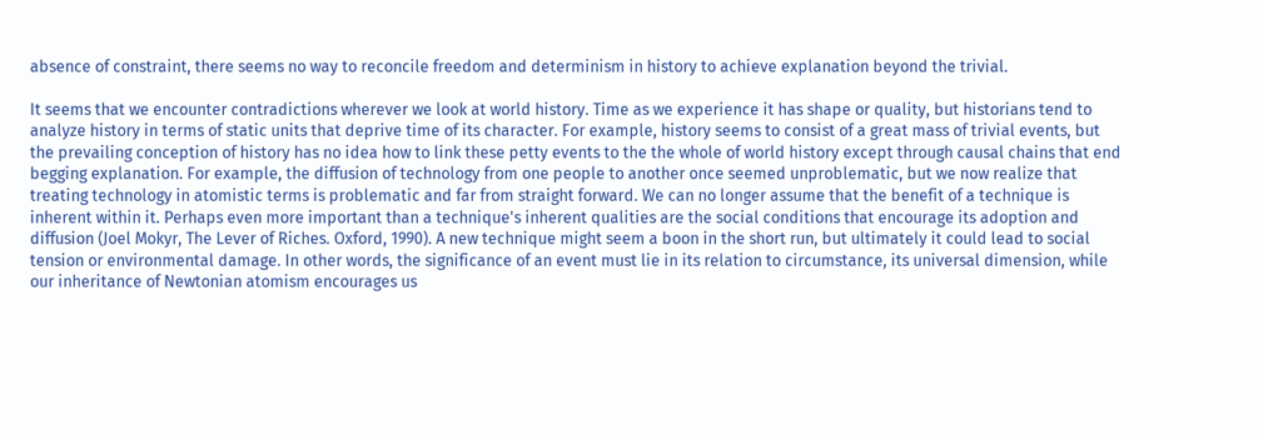absence of constraint, there seems no way to reconcile freedom and determinism in history to achieve explanation beyond the trivial.

It seems that we encounter contradictions wherever we look at world history. Time as we experience it has shape or quality, but historians tend to analyze history in terms of static units that deprive time of its character. For example, history seems to consist of a great mass of trivial events, but the prevailing conception of history has no idea how to link these petty events to the the whole of world history except through causal chains that end begging explanation. For example, the diffusion of technology from one people to another once seemed unproblematic, but we now realize that treating technology in atomistic terms is problematic and far from straight forward. We can no longer assume that the benefit of a technique is inherent within it. Perhaps even more important than a technique's inherent qualities are the social conditions that encourage its adoption and diffusion (Joel Mokyr, The Lever of Riches. Oxford, 1990). A new technique might seem a boon in the short run, but ultimately it could lead to social tension or environmental damage. In other words, the significance of an event must lie in its relation to circumstance, its universal dimension, while our inheritance of Newtonian atomism encourages us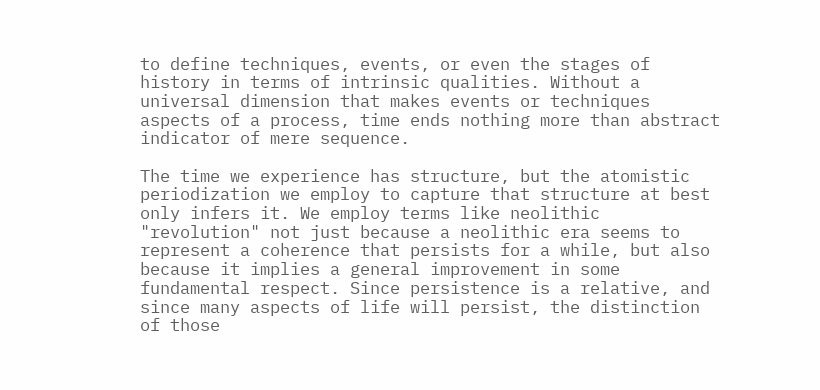to define techniques, events, or even the stages of history in terms of intrinsic qualities. Without a universal dimension that makes events or techniques aspects of a process, time ends nothing more than abstract indicator of mere sequence.

The time we experience has structure, but the atomistic periodization we employ to capture that structure at best only infers it. We employ terms like neolithic "revolution" not just because a neolithic era seems to represent a coherence that persists for a while, but also because it implies a general improvement in some fundamental respect. Since persistence is a relative, and since many aspects of life will persist, the distinction of those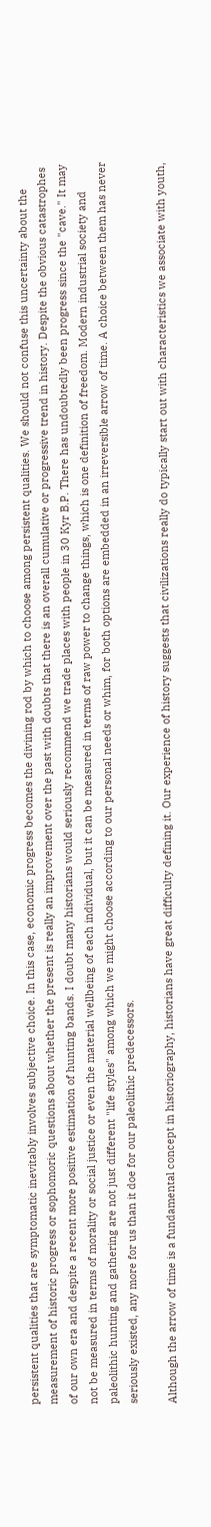persistent qualities that are symptomatic inevitably involves subjective choice. In this case, economic progress becomes the divining rod by which to choose among persistent qualities. We should not confuse this uncertainty about the measurement of historic progress or sophomoric questions about whether the present is really an improvement over the past with doubts that there is an overall cumulative or progressive trend in history. Despite the obvious catastrophes of our own era and despite a recent more positive estimation of hunting bands. I doubt many historians would seriously recommend we trade places with people in 30 Kyr B.P. There has undoubtedly been progress since the "cave." It may not be measured in terms of morality or social justice or even the material wellbeing of each individual, but it can be measured in terms of raw power to change things, which is one definition of freedom. Modern industrial society and paleolithic hunting and gathering are not just different "life styles" among which we might choose according to our personal needs or whim, for both options are embedded in an irreversible arrow of time. A choice between them has never seriously existed, any more for us than it doe for our paleolithic predecessors.

Although the arrow of time is a fundamental concept in historiography, historians have great difficulty defining it. Our experience of history suggests that civilizations really do typically start out with characteristics we associate with youth,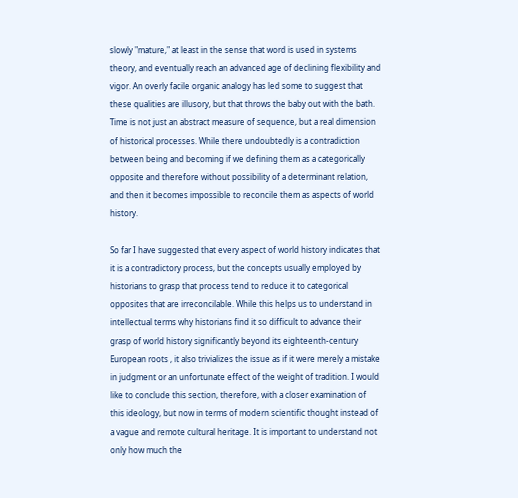slowly "mature," at least in the sense that word is used in systems theory, and eventually reach an advanced age of declining flexibility and vigor. An overly facile organic analogy has led some to suggest that these qualities are illusory, but that throws the baby out with the bath. Time is not just an abstract measure of sequence, but a real dimension of historical processes. While there undoubtedly is a contradiction between being and becoming if we defining them as a categorically opposite and therefore without possibility of a determinant relation, and then it becomes impossible to reconcile them as aspects of world history.

So far I have suggested that every aspect of world history indicates that it is a contradictory process, but the concepts usually employed by historians to grasp that process tend to reduce it to categorical opposites that are irreconcilable. While this helps us to understand in intellectual terms why historians find it so difficult to advance their grasp of world history significantly beyond its eighteenth-century European roots , it also trivializes the issue as if it were merely a mistake in judgment or an unfortunate effect of the weight of tradition. I would like to conclude this section, therefore, with a closer examination of this ideology, but now in terms of modern scientific thought instead of a vague and remote cultural heritage. It is important to understand not only how much the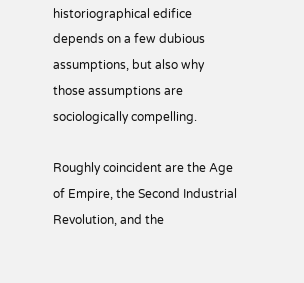historiographical edifice depends on a few dubious assumptions, but also why those assumptions are sociologically compelling.

Roughly coincident are the Age of Empire, the Second Industrial Revolution, and the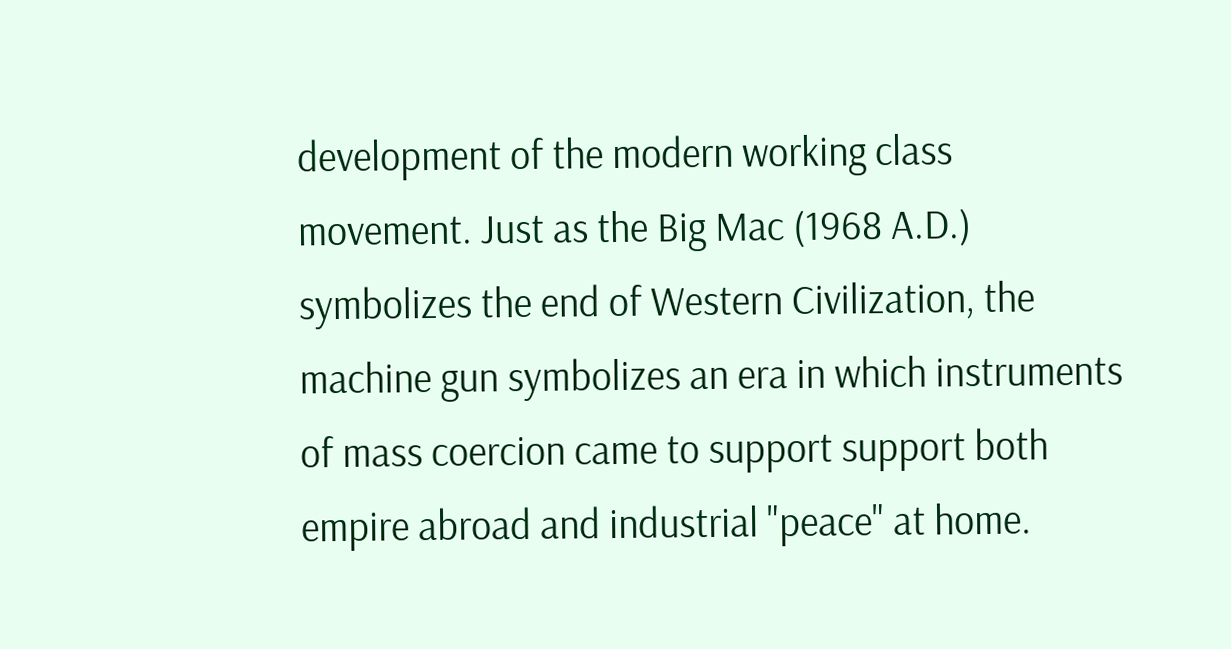development of the modern working class movement. Just as the Big Mac (1968 A.D.) symbolizes the end of Western Civilization, the machine gun symbolizes an era in which instruments of mass coercion came to support support both empire abroad and industrial "peace" at home.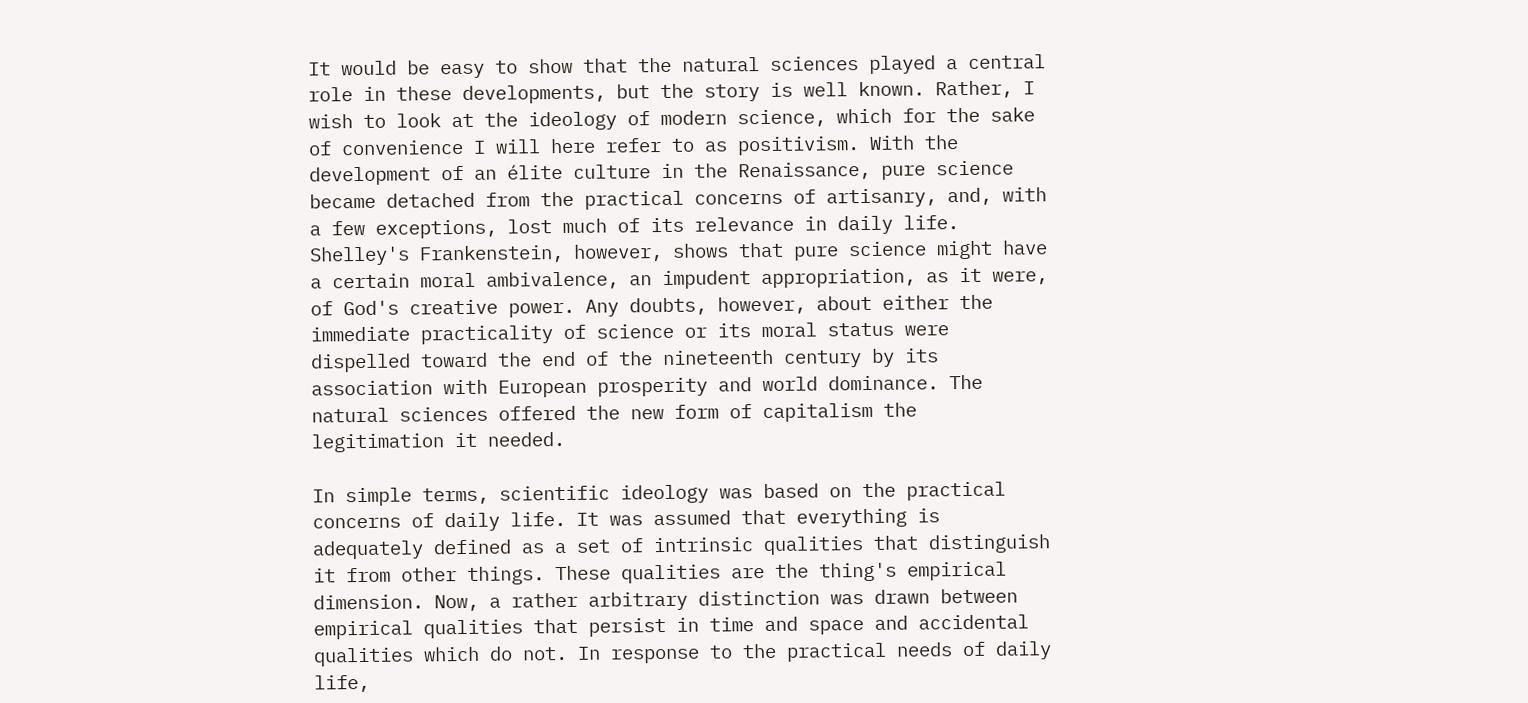It would be easy to show that the natural sciences played a central role in these developments, but the story is well known. Rather, I wish to look at the ideology of modern science, which for the sake of convenience I will here refer to as positivism. With the development of an élite culture in the Renaissance, pure science became detached from the practical concerns of artisanry, and, with a few exceptions, lost much of its relevance in daily life. Shelley's Frankenstein, however, shows that pure science might have a certain moral ambivalence, an impudent appropriation, as it were, of God's creative power. Any doubts, however, about either the immediate practicality of science or its moral status were dispelled toward the end of the nineteenth century by its association with European prosperity and world dominance. The natural sciences offered the new form of capitalism the legitimation it needed.

In simple terms, scientific ideology was based on the practical concerns of daily life. It was assumed that everything is adequately defined as a set of intrinsic qualities that distinguish it from other things. These qualities are the thing's empirical dimension. Now, a rather arbitrary distinction was drawn between empirical qualities that persist in time and space and accidental qualities which do not. In response to the practical needs of daily life,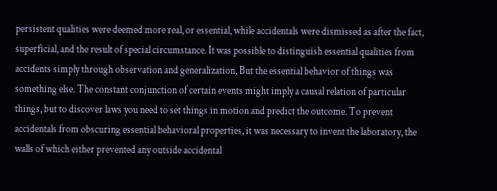persistent qualities were deemed more real, or essential, while accidentals were dismissed as after the fact, superficial, and the result of special circumstance. It was possible to distinguish essential qualities from accidents simply through observation and generalization, But the essential behavior of things was something else. The constant conjunction of certain events might imply a causal relation of particular things, but to discover laws you need to set things in motion and predict the outcome. To prevent accidentals from obscuring essential behavioral properties, it was necessary to invent the laboratory, the walls of which either prevented any outside accidental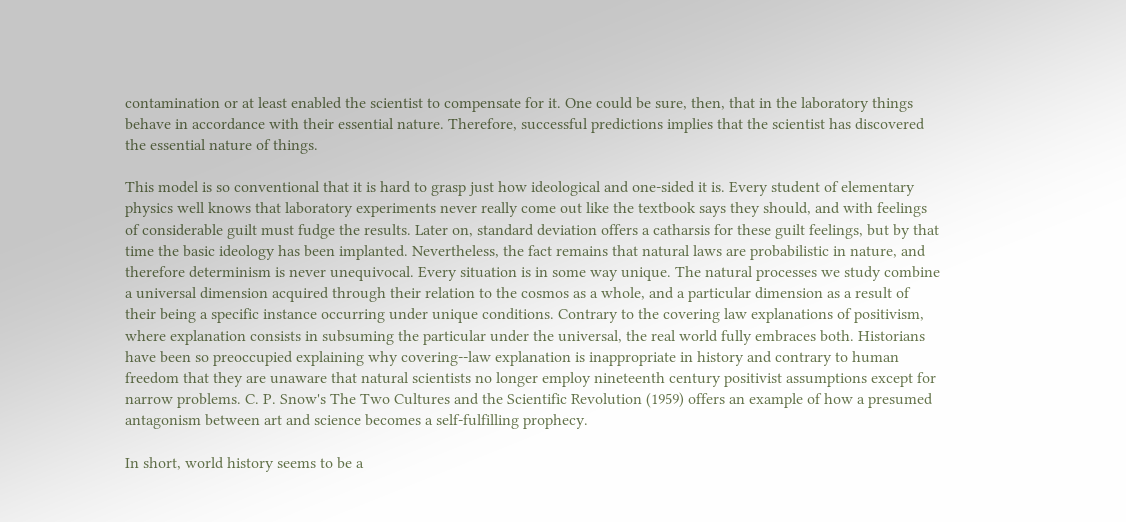contamination or at least enabled the scientist to compensate for it. One could be sure, then, that in the laboratory things behave in accordance with their essential nature. Therefore, successful predictions implies that the scientist has discovered the essential nature of things.

This model is so conventional that it is hard to grasp just how ideological and one-sided it is. Every student of elementary physics well knows that laboratory experiments never really come out like the textbook says they should, and with feelings of considerable guilt must fudge the results. Later on, standard deviation offers a catharsis for these guilt feelings, but by that time the basic ideology has been implanted. Nevertheless, the fact remains that natural laws are probabilistic in nature, and therefore determinism is never unequivocal. Every situation is in some way unique. The natural processes we study combine a universal dimension acquired through their relation to the cosmos as a whole, and a particular dimension as a result of their being a specific instance occurring under unique conditions. Contrary to the covering law explanations of positivism, where explanation consists in subsuming the particular under the universal, the real world fully embraces both. Historians have been so preoccupied explaining why covering--law explanation is inappropriate in history and contrary to human freedom that they are unaware that natural scientists no longer employ nineteenth century positivist assumptions except for narrow problems. C. P. Snow's The Two Cultures and the Scientific Revolution (1959) offers an example of how a presumed antagonism between art and science becomes a self-fulfilling prophecy.

In short, world history seems to be a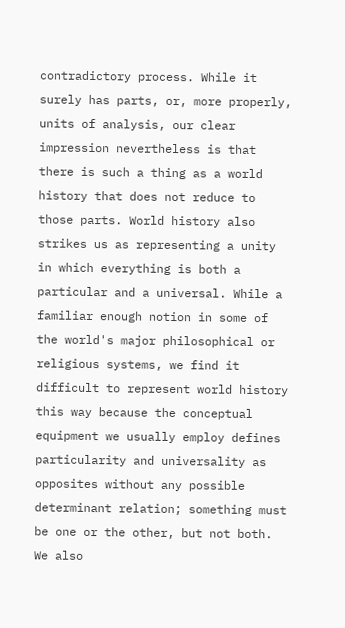contradictory process. While it surely has parts, or, more properly, units of analysis, our clear impression nevertheless is that there is such a thing as a world history that does not reduce to those parts. World history also strikes us as representing a unity in which everything is both a particular and a universal. While a familiar enough notion in some of the world's major philosophical or religious systems, we find it difficult to represent world history this way because the conceptual equipment we usually employ defines particularity and universality as opposites without any possible determinant relation; something must be one or the other, but not both. We also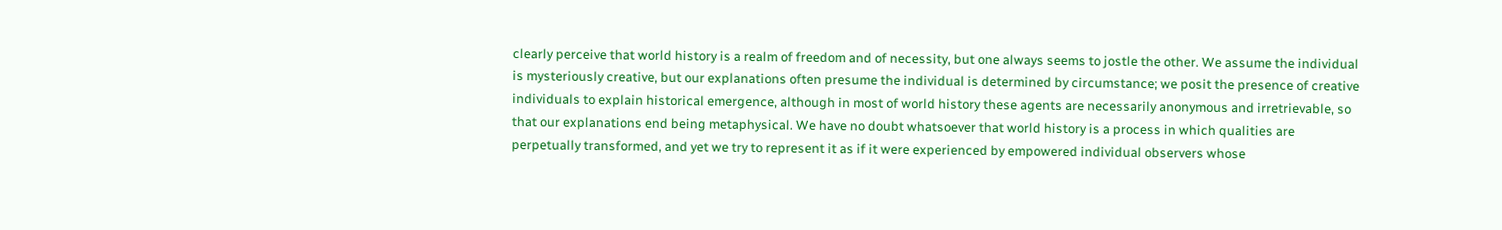clearly perceive that world history is a realm of freedom and of necessity, but one always seems to jostle the other. We assume the individual is mysteriously creative, but our explanations often presume the individual is determined by circumstance; we posit the presence of creative individuals to explain historical emergence, although in most of world history these agents are necessarily anonymous and irretrievable, so that our explanations end being metaphysical. We have no doubt whatsoever that world history is a process in which qualities are perpetually transformed, and yet we try to represent it as if it were experienced by empowered individual observers whose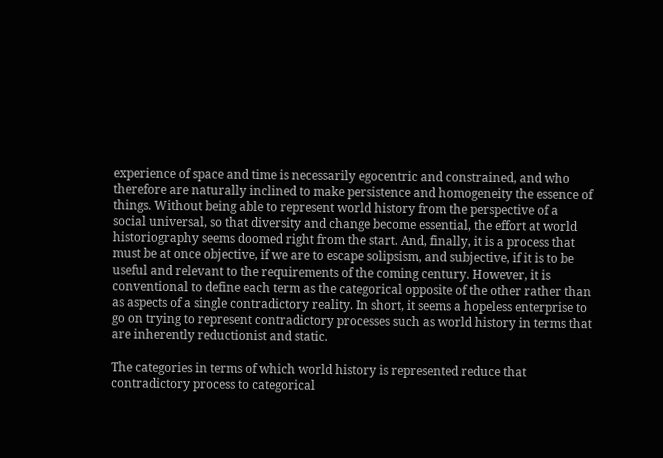experience of space and time is necessarily egocentric and constrained, and who therefore are naturally inclined to make persistence and homogeneity the essence of things. Without being able to represent world history from the perspective of a social universal, so that diversity and change become essential, the effort at world historiography seems doomed right from the start. And, finally, it is a process that must be at once objective, if we are to escape solipsism, and subjective, if it is to be useful and relevant to the requirements of the coming century. However, it is conventional to define each term as the categorical opposite of the other rather than as aspects of a single contradictory reality. In short, it seems a hopeless enterprise to go on trying to represent contradictory processes such as world history in terms that are inherently reductionist and static.

The categories in terms of which world history is represented reduce that contradictory process to categorical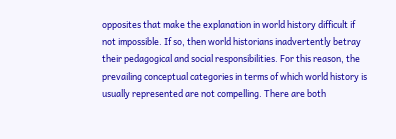opposites that make the explanation in world history difficult if not impossible. If so, then world historians inadvertently betray their pedagogical and social responsibilities. For this reason, the prevailing conceptual categories in terms of which world history is usually represented are not compelling. There are both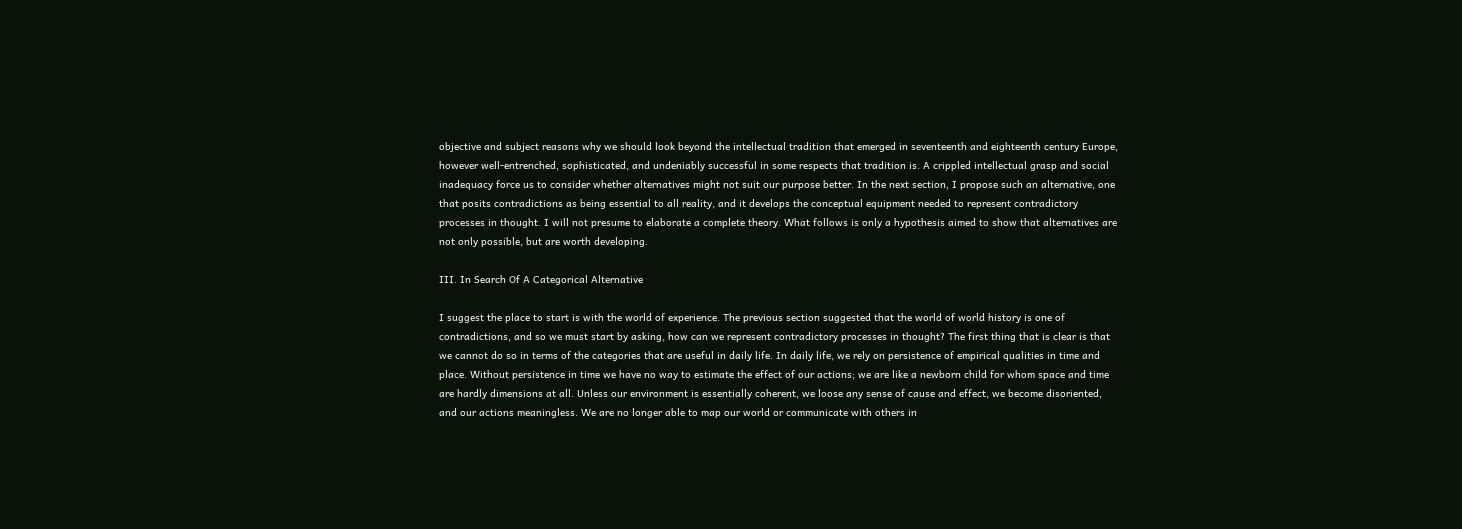objective and subject reasons why we should look beyond the intellectual tradition that emerged in seventeenth and eighteenth century Europe, however well-entrenched, sophisticated, and undeniably successful in some respects that tradition is. A crippled intellectual grasp and social inadequacy force us to consider whether alternatives might not suit our purpose better. In the next section, I propose such an alternative, one that posits contradictions as being essential to all reality, and it develops the conceptual equipment needed to represent contradictory processes in thought. I will not presume to elaborate a complete theory. What follows is only a hypothesis aimed to show that alternatives are not only possible, but are worth developing.

III. In Search Of A Categorical Alternative

I suggest the place to start is with the world of experience. The previous section suggested that the world of world history is one of contradictions, and so we must start by asking, how can we represent contradictory processes in thought? The first thing that is clear is that we cannot do so in terms of the categories that are useful in daily life. In daily life, we rely on persistence of empirical qualities in time and place. Without persistence in time we have no way to estimate the effect of our actions; we are like a newborn child for whom space and time are hardly dimensions at all. Unless our environment is essentially coherent, we loose any sense of cause and effect, we become disoriented, and our actions meaningless. We are no longer able to map our world or communicate with others in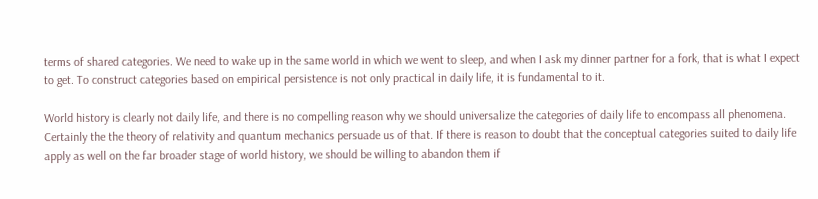terms of shared categories. We need to wake up in the same world in which we went to sleep, and when I ask my dinner partner for a fork, that is what I expect to get. To construct categories based on empirical persistence is not only practical in daily life, it is fundamental to it.

World history is clearly not daily life, and there is no compelling reason why we should universalize the categories of daily life to encompass all phenomena. Certainly the the theory of relativity and quantum mechanics persuade us of that. If there is reason to doubt that the conceptual categories suited to daily life apply as well on the far broader stage of world history, we should be willing to abandon them if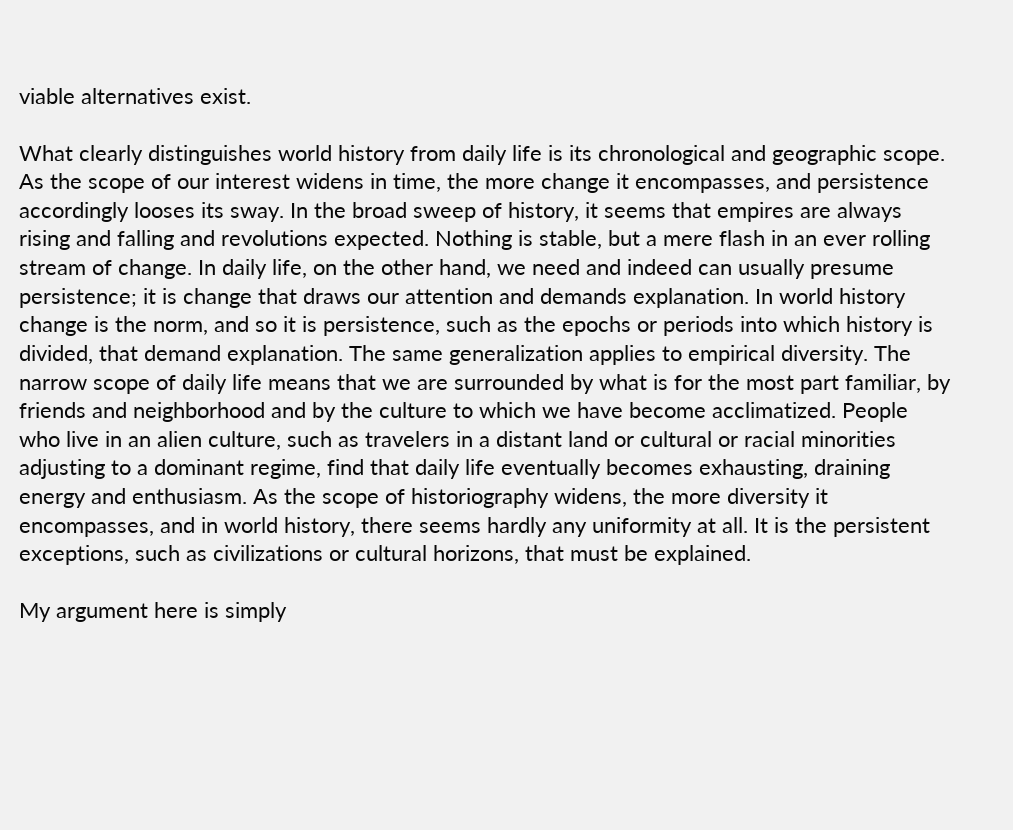viable alternatives exist.

What clearly distinguishes world history from daily life is its chronological and geographic scope. As the scope of our interest widens in time, the more change it encompasses, and persistence accordingly looses its sway. In the broad sweep of history, it seems that empires are always rising and falling and revolutions expected. Nothing is stable, but a mere flash in an ever rolling stream of change. In daily life, on the other hand, we need and indeed can usually presume persistence; it is change that draws our attention and demands explanation. In world history change is the norm, and so it is persistence, such as the epochs or periods into which history is divided, that demand explanation. The same generalization applies to empirical diversity. The narrow scope of daily life means that we are surrounded by what is for the most part familiar, by friends and neighborhood and by the culture to which we have become acclimatized. People who live in an alien culture, such as travelers in a distant land or cultural or racial minorities adjusting to a dominant regime, find that daily life eventually becomes exhausting, draining energy and enthusiasm. As the scope of historiography widens, the more diversity it encompasses, and in world history, there seems hardly any uniformity at all. It is the persistent exceptions, such as civilizations or cultural horizons, that must be explained.

My argument here is simply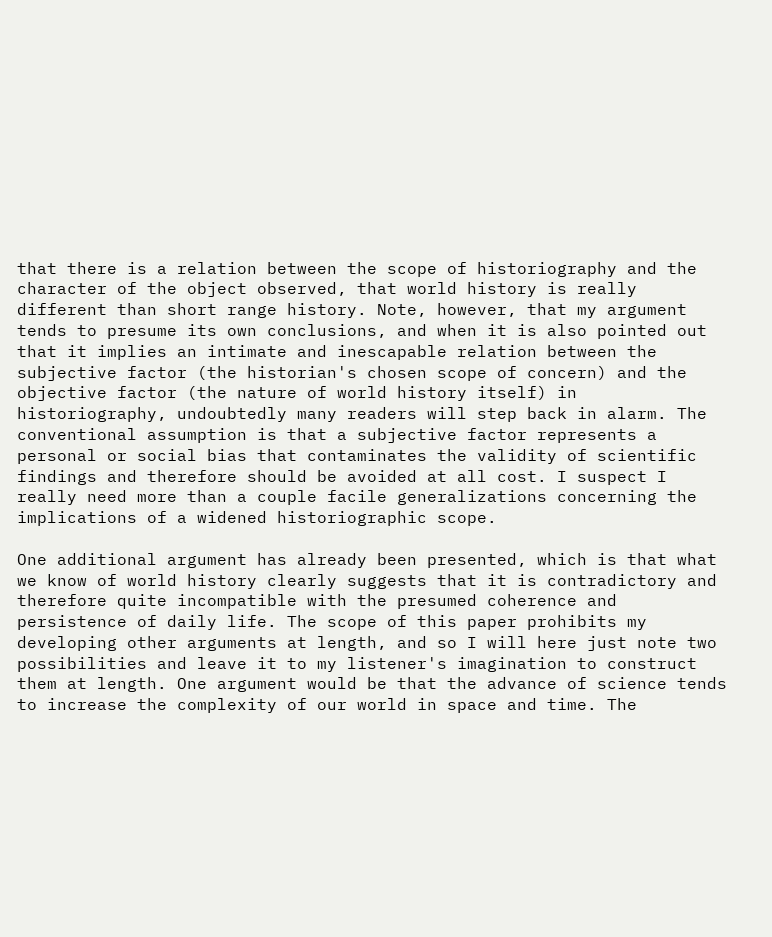that there is a relation between the scope of historiography and the character of the object observed, that world history is really different than short range history. Note, however, that my argument tends to presume its own conclusions, and when it is also pointed out that it implies an intimate and inescapable relation between the subjective factor (the historian's chosen scope of concern) and the objective factor (the nature of world history itself) in historiography, undoubtedly many readers will step back in alarm. The conventional assumption is that a subjective factor represents a personal or social bias that contaminates the validity of scientific findings and therefore should be avoided at all cost. I suspect I really need more than a couple facile generalizations concerning the implications of a widened historiographic scope.

One additional argument has already been presented, which is that what we know of world history clearly suggests that it is contradictory and therefore quite incompatible with the presumed coherence and persistence of daily life. The scope of this paper prohibits my developing other arguments at length, and so I will here just note two possibilities and leave it to my listener's imagination to construct them at length. One argument would be that the advance of science tends to increase the complexity of our world in space and time. The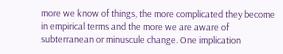more we know of things, the more complicated they become in empirical terms and the more we are aware of subterranean or minuscule change. One implication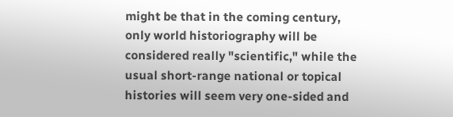might be that in the coming century, only world historiography will be considered really "scientific," while the usual short-range national or topical histories will seem very one-sided and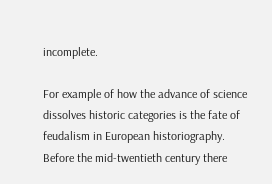incomplete.

For example of how the advance of science dissolves historic categories is the fate of feudalism in European historiography. Before the mid-twentieth century there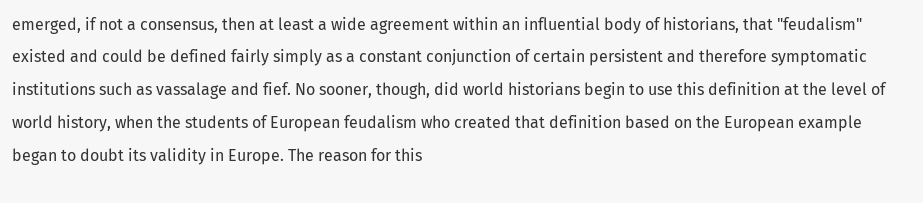emerged, if not a consensus, then at least a wide agreement within an influential body of historians, that "feudalism" existed and could be defined fairly simply as a constant conjunction of certain persistent and therefore symptomatic institutions such as vassalage and fief. No sooner, though, did world historians begin to use this definition at the level of world history, when the students of European feudalism who created that definition based on the European example began to doubt its validity in Europe. The reason for this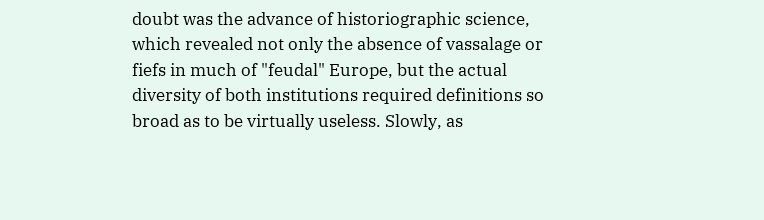doubt was the advance of historiographic science, which revealed not only the absence of vassalage or fiefs in much of "feudal" Europe, but the actual diversity of both institutions required definitions so broad as to be virtually useless. Slowly, as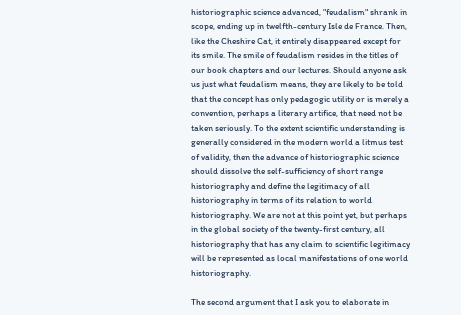historiographic science advanced, "feudalism" shrank in scope, ending up in twelfth-century Isle de France. Then, like the Cheshire Cat, it entirely disappeared except for its smile. The smile of feudalism resides in the titles of our book chapters and our lectures. Should anyone ask us just what feudalism means, they are likely to be told that the concept has only pedagogic utility or is merely a convention, perhaps a literary artifice, that need not be taken seriously. To the extent scientific understanding is generally considered in the modern world a litmus test of validity, then the advance of historiographic science should dissolve the self-sufficiency of short range historiography and define the legitimacy of all historiography in terms of its relation to world historiography. We are not at this point yet, but perhaps in the global society of the twenty-first century, all historiography that has any claim to scientific legitimacy will be represented as local manifestations of one world historiography.

The second argument that I ask you to elaborate in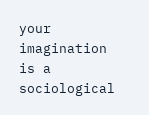your imagination is a sociological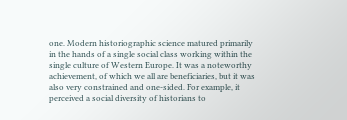one. Modern historiographic science matured primarily in the hands of a single social class working within the single culture of Western Europe. It was a noteworthy achievement, of which we all are beneficiaries, but it was also very constrained and one-sided. For example, it perceived a social diversity of historians to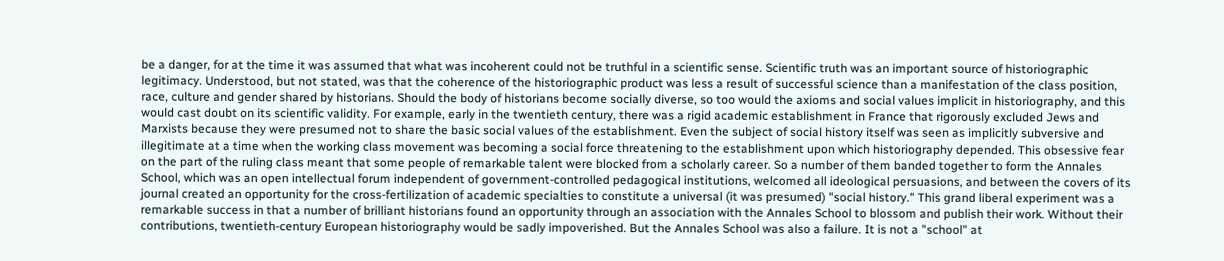be a danger, for at the time it was assumed that what was incoherent could not be truthful in a scientific sense. Scientific truth was an important source of historiographic legitimacy. Understood, but not stated, was that the coherence of the historiographic product was less a result of successful science than a manifestation of the class position, race, culture and gender shared by historians. Should the body of historians become socially diverse, so too would the axioms and social values implicit in historiography, and this would cast doubt on its scientific validity. For example, early in the twentieth century, there was a rigid academic establishment in France that rigorously excluded Jews and Marxists because they were presumed not to share the basic social values of the establishment. Even the subject of social history itself was seen as implicitly subversive and illegitimate at a time when the working class movement was becoming a social force threatening to the establishment upon which historiography depended. This obsessive fear on the part of the ruling class meant that some people of remarkable talent were blocked from a scholarly career. So a number of them banded together to form the Annales School, which was an open intellectual forum independent of government-controlled pedagogical institutions, welcomed all ideological persuasions, and between the covers of its journal created an opportunity for the cross-fertilization of academic specialties to constitute a universal (it was presumed) "social history." This grand liberal experiment was a remarkable success in that a number of brilliant historians found an opportunity through an association with the Annales School to blossom and publish their work. Without their contributions, twentieth-century European historiography would be sadly impoverished. But the Annales School was also a failure. It is not a "school" at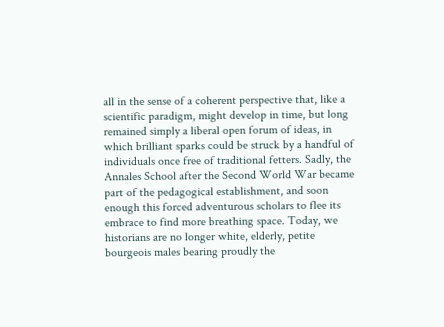all in the sense of a coherent perspective that, like a scientific paradigm, might develop in time, but long remained simply a liberal open forum of ideas, in which brilliant sparks could be struck by a handful of individuals once free of traditional fetters. Sadly, the Annales School after the Second World War became part of the pedagogical establishment, and soon enough this forced adventurous scholars to flee its embrace to find more breathing space. Today, we historians are no longer white, elderly, petite bourgeois males bearing proudly the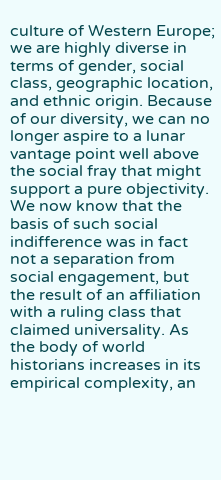culture of Western Europe; we are highly diverse in terms of gender, social class, geographic location, and ethnic origin. Because of our diversity, we can no longer aspire to a lunar vantage point well above the social fray that might support a pure objectivity. We now know that the basis of such social indifference was in fact not a separation from social engagement, but the result of an affiliation with a ruling class that claimed universality. As the body of world historians increases in its empirical complexity, an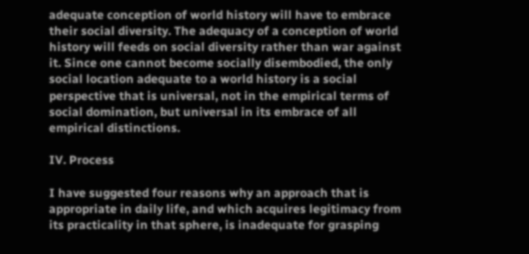adequate conception of world history will have to embrace their social diversity. The adequacy of a conception of world history will feeds on social diversity rather than war against it. Since one cannot become socially disembodied, the only social location adequate to a world history is a social perspective that is universal, not in the empirical terms of social domination, but universal in its embrace of all empirical distinctions.

IV. Process

I have suggested four reasons why an approach that is appropriate in daily life, and which acquires legitimacy from its practicality in that sphere, is inadequate for grasping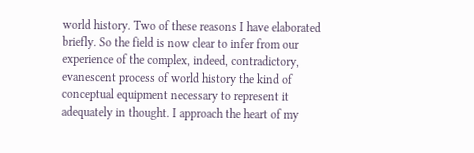world history. Two of these reasons I have elaborated briefly. So the field is now clear to infer from our experience of the complex, indeed, contradictory, evanescent process of world history the kind of conceptual equipment necessary to represent it adequately in thought. I approach the heart of my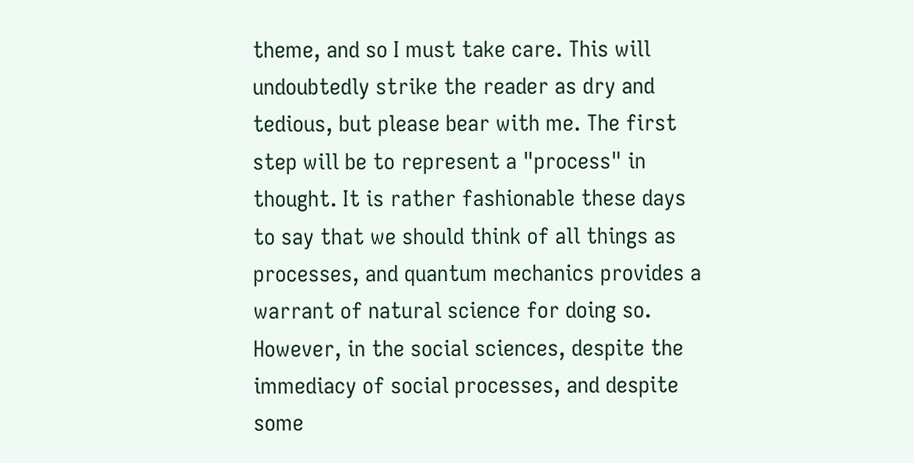theme, and so I must take care. This will undoubtedly strike the reader as dry and tedious, but please bear with me. The first step will be to represent a "process" in thought. It is rather fashionable these days to say that we should think of all things as processes, and quantum mechanics provides a warrant of natural science for doing so. However, in the social sciences, despite the immediacy of social processes, and despite some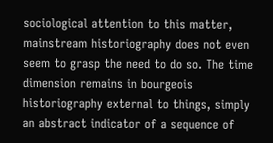sociological attention to this matter, mainstream historiography does not even seem to grasp the need to do so. The time dimension remains in bourgeois historiography external to things, simply an abstract indicator of a sequence of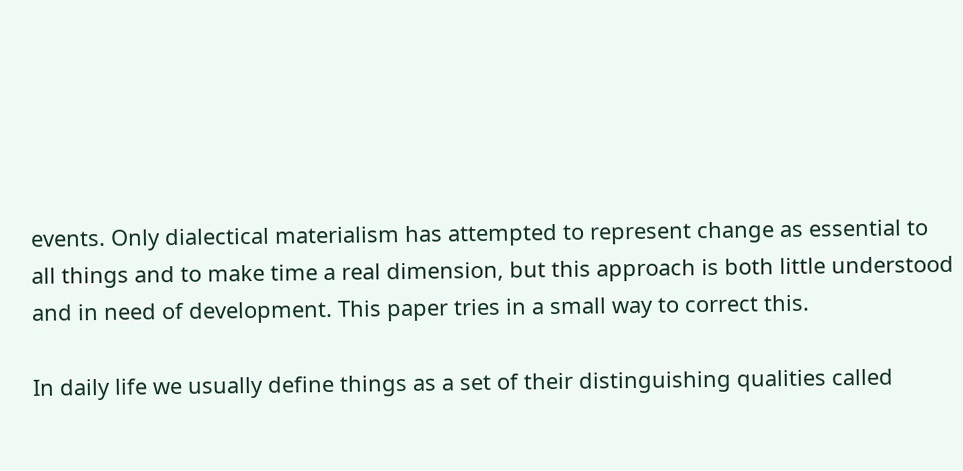events. Only dialectical materialism has attempted to represent change as essential to all things and to make time a real dimension, but this approach is both little understood and in need of development. This paper tries in a small way to correct this.

In daily life we usually define things as a set of their distinguishing qualities called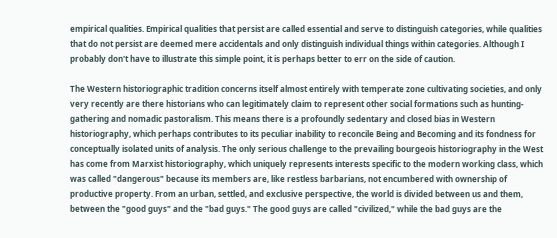empirical qualities. Empirical qualities that persist are called essential and serve to distinguish categories, while qualities that do not persist are deemed mere accidentals and only distinguish individual things within categories. Although I probably don't have to illustrate this simple point, it is perhaps better to err on the side of caution.

The Western historiographic tradition concerns itself almost entirely with temperate zone cultivating societies, and only very recently are there historians who can legitimately claim to represent other social formations such as hunting-gathering and nomadic pastoralism. This means there is a profoundly sedentary and closed bias in Western historiography, which perhaps contributes to its peculiar inability to reconcile Being and Becoming and its fondness for conceptually isolated units of analysis. The only serious challenge to the prevailing bourgeois historiography in the West has come from Marxist historiography, which uniquely represents interests specific to the modern working class, which was called "dangerous" because its members are, like restless barbarians, not encumbered with ownership of productive property. From an urban, settled, and exclusive perspective, the world is divided between us and them, between the "good guys" and the "bad guys." The good guys are called "civilized," while the bad guys are the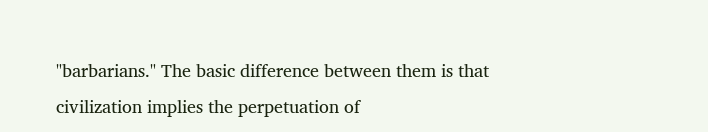"barbarians." The basic difference between them is that civilization implies the perpetuation of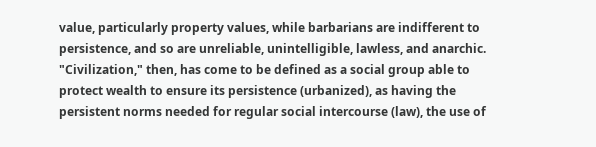value, particularly property values, while barbarians are indifferent to persistence, and so are unreliable, unintelligible, lawless, and anarchic. "Civilization," then, has come to be defined as a social group able to protect wealth to ensure its persistence (urbanized), as having the persistent norms needed for regular social intercourse (law), the use of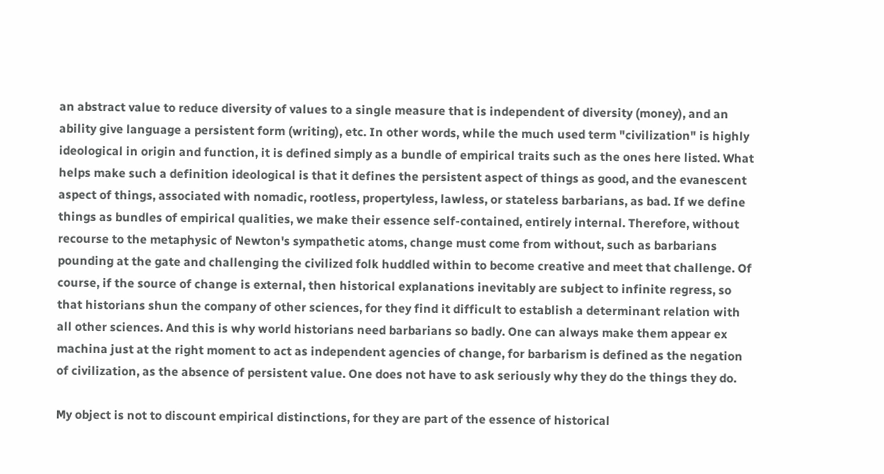an abstract value to reduce diversity of values to a single measure that is independent of diversity (money), and an ability give language a persistent form (writing), etc. In other words, while the much used term "civilization" is highly ideological in origin and function, it is defined simply as a bundle of empirical traits such as the ones here listed. What helps make such a definition ideological is that it defines the persistent aspect of things as good, and the evanescent aspect of things, associated with nomadic, rootless, propertyless, lawless, or stateless barbarians, as bad. If we define things as bundles of empirical qualities, we make their essence self-contained, entirely internal. Therefore, without recourse to the metaphysic of Newton's sympathetic atoms, change must come from without, such as barbarians pounding at the gate and challenging the civilized folk huddled within to become creative and meet that challenge. Of course, if the source of change is external, then historical explanations inevitably are subject to infinite regress, so that historians shun the company of other sciences, for they find it difficult to establish a determinant relation with all other sciences. And this is why world historians need barbarians so badly. One can always make them appear ex machina just at the right moment to act as independent agencies of change, for barbarism is defined as the negation of civilization, as the absence of persistent value. One does not have to ask seriously why they do the things they do.

My object is not to discount empirical distinctions, for they are part of the essence of historical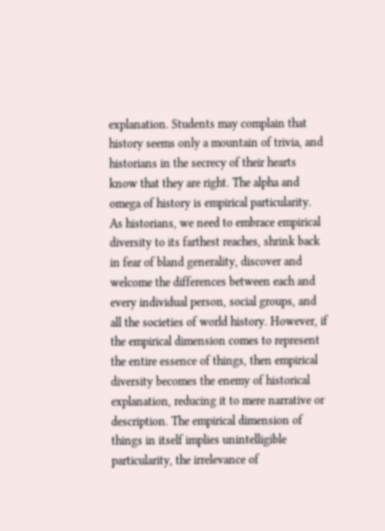explanation. Students may complain that history seems only a mountain of trivia, and historians in the secrecy of their hearts know that they are right. The alpha and omega of history is empirical particularity. As historians, we need to embrace empirical diversity to its farthest reaches, shrink back in fear of bland generality, discover and welcome the differences between each and every individual person, social groups, and all the societies of world history. However, if the empirical dimension comes to represent the entire essence of things, then empirical diversity becomes the enemy of historical explanation, reducing it to mere narrative or description. The empirical dimension of things in itself implies unintelligible particularity, the irrelevance of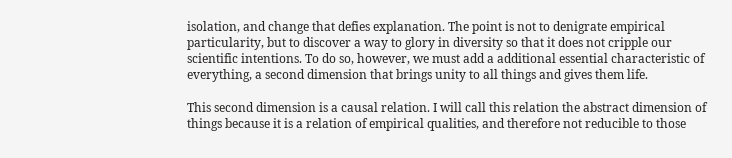isolation, and change that defies explanation. The point is not to denigrate empirical particularity, but to discover a way to glory in diversity so that it does not cripple our scientific intentions. To do so, however, we must add a additional essential characteristic of everything, a second dimension that brings unity to all things and gives them life.

This second dimension is a causal relation. I will call this relation the abstract dimension of things because it is a relation of empirical qualities, and therefore not reducible to those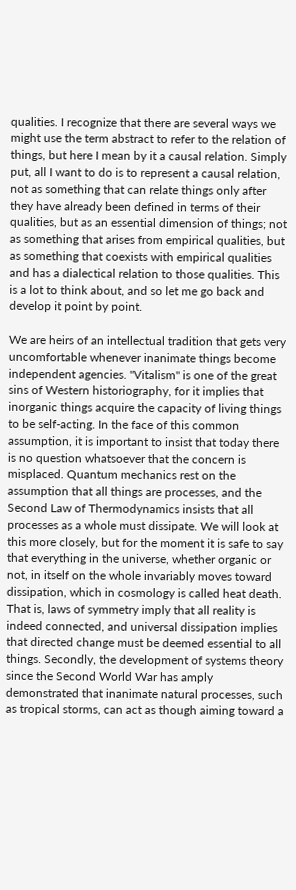qualities. I recognize that there are several ways we might use the term abstract to refer to the relation of things, but here I mean by it a causal relation. Simply put, all I want to do is to represent a causal relation, not as something that can relate things only after they have already been defined in terms of their qualities, but as an essential dimension of things; not as something that arises from empirical qualities, but as something that coexists with empirical qualities and has a dialectical relation to those qualities. This is a lot to think about, and so let me go back and develop it point by point.

We are heirs of an intellectual tradition that gets very uncomfortable whenever inanimate things become independent agencies. "Vitalism" is one of the great sins of Western historiography, for it implies that inorganic things acquire the capacity of living things to be self-acting. In the face of this common assumption, it is important to insist that today there is no question whatsoever that the concern is misplaced. Quantum mechanics rest on the assumption that all things are processes, and the Second Law of Thermodynamics insists that all processes as a whole must dissipate. We will look at this more closely, but for the moment it is safe to say that everything in the universe, whether organic or not, in itself on the whole invariably moves toward dissipation, which in cosmology is called heat death. That is, laws of symmetry imply that all reality is indeed connected, and universal dissipation implies that directed change must be deemed essential to all things. Secondly, the development of systems theory since the Second World War has amply demonstrated that inanimate natural processes, such as tropical storms, can act as though aiming toward a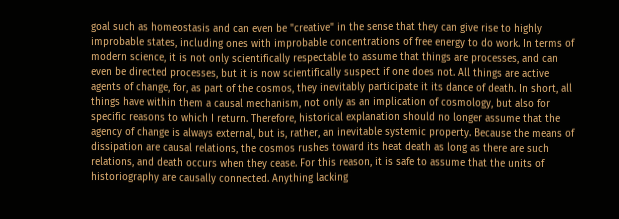goal such as homeostasis and can even be "creative" in the sense that they can give rise to highly improbable states, including ones with improbable concentrations of free energy to do work. In terms of modern science, it is not only scientifically respectable to assume that things are processes, and can even be directed processes, but it is now scientifically suspect if one does not. All things are active agents of change, for, as part of the cosmos, they inevitably participate it its dance of death. In short, all things have within them a causal mechanism, not only as an implication of cosmology, but also for specific reasons to which I return. Therefore, historical explanation should no longer assume that the agency of change is always external, but is, rather, an inevitable systemic property. Because the means of dissipation are causal relations, the cosmos rushes toward its heat death as long as there are such relations, and death occurs when they cease. For this reason, it is safe to assume that the units of historiography are causally connected. Anything lacking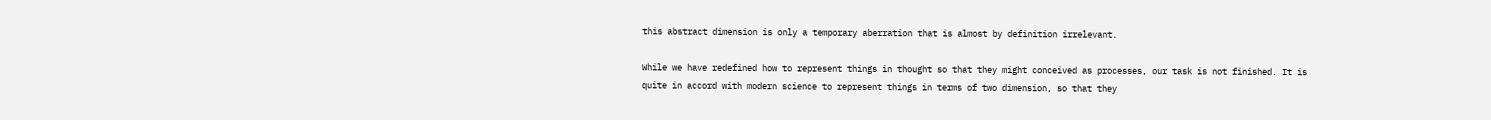this abstract dimension is only a temporary aberration that is almost by definition irrelevant.

While we have redefined how to represent things in thought so that they might conceived as processes, our task is not finished. It is quite in accord with modern science to represent things in terms of two dimension, so that they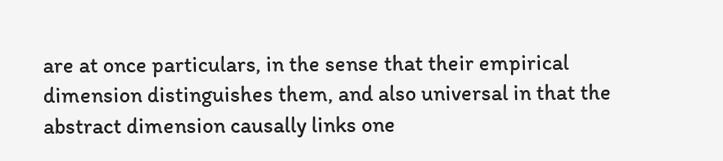are at once particulars, in the sense that their empirical dimension distinguishes them, and also universal in that the abstract dimension causally links one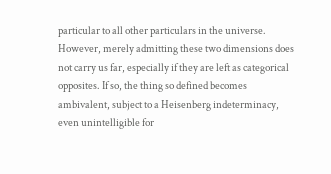particular to all other particulars in the universe. However, merely admitting these two dimensions does not carry us far, especially if they are left as categorical opposites. If so, the thing so defined becomes ambivalent, subject to a Heisenberg indeterminacy, even unintelligible for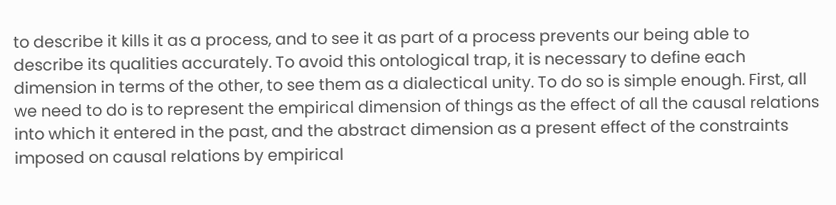to describe it kills it as a process, and to see it as part of a process prevents our being able to describe its qualities accurately. To avoid this ontological trap, it is necessary to define each dimension in terms of the other, to see them as a dialectical unity. To do so is simple enough. First, all we need to do is to represent the empirical dimension of things as the effect of all the causal relations into which it entered in the past, and the abstract dimension as a present effect of the constraints imposed on causal relations by empirical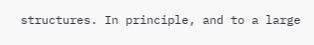structures. In principle, and to a large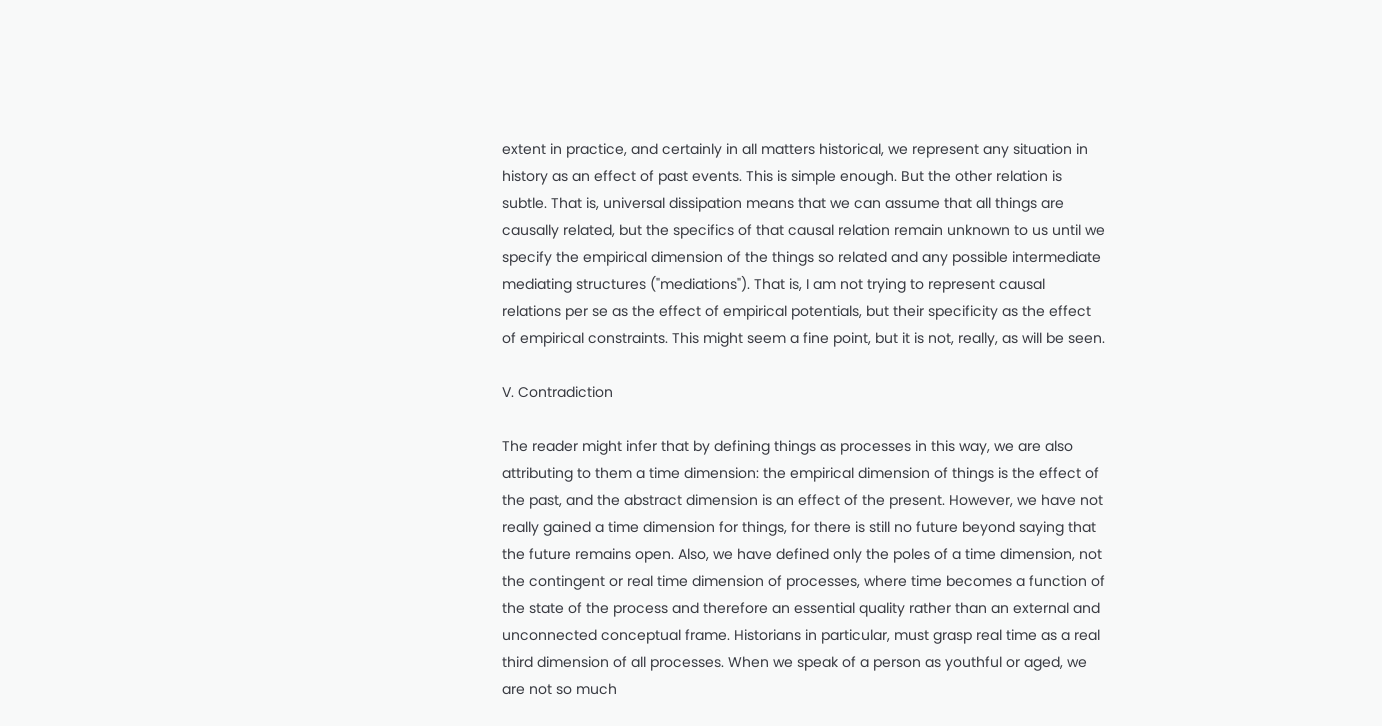extent in practice, and certainly in all matters historical, we represent any situation in history as an effect of past events. This is simple enough. But the other relation is subtle. That is, universal dissipation means that we can assume that all things are causally related, but the specifics of that causal relation remain unknown to us until we specify the empirical dimension of the things so related and any possible intermediate mediating structures ("mediations"). That is, I am not trying to represent causal relations per se as the effect of empirical potentials, but their specificity as the effect of empirical constraints. This might seem a fine point, but it is not, really, as will be seen.

V. Contradiction

The reader might infer that by defining things as processes in this way, we are also attributing to them a time dimension: the empirical dimension of things is the effect of the past, and the abstract dimension is an effect of the present. However, we have not really gained a time dimension for things, for there is still no future beyond saying that the future remains open. Also, we have defined only the poles of a time dimension, not the contingent or real time dimension of processes, where time becomes a function of the state of the process and therefore an essential quality rather than an external and unconnected conceptual frame. Historians in particular, must grasp real time as a real third dimension of all processes. When we speak of a person as youthful or aged, we are not so much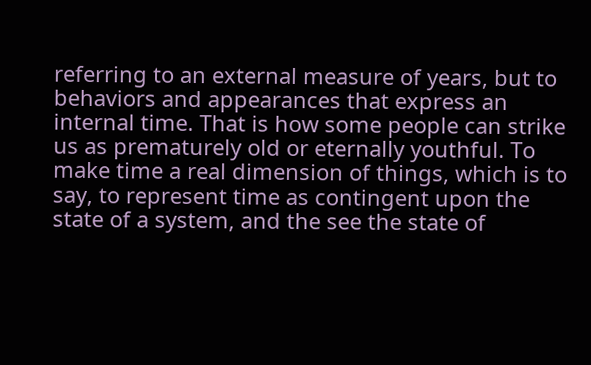referring to an external measure of years, but to behaviors and appearances that express an internal time. That is how some people can strike us as prematurely old or eternally youthful. To make time a real dimension of things, which is to say, to represent time as contingent upon the state of a system, and the see the state of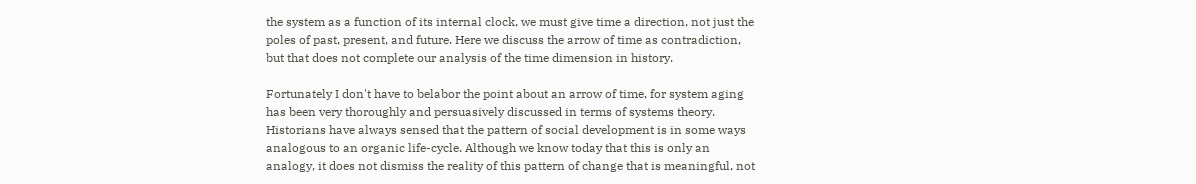the system as a function of its internal clock, we must give time a direction, not just the poles of past, present, and future. Here we discuss the arrow of time as contradiction, but that does not complete our analysis of the time dimension in history.

Fortunately I don't have to belabor the point about an arrow of time, for system aging has been very thoroughly and persuasively discussed in terms of systems theory. Historians have always sensed that the pattern of social development is in some ways analogous to an organic life-cycle. Although we know today that this is only an analogy, it does not dismiss the reality of this pattern of change that is meaningful, not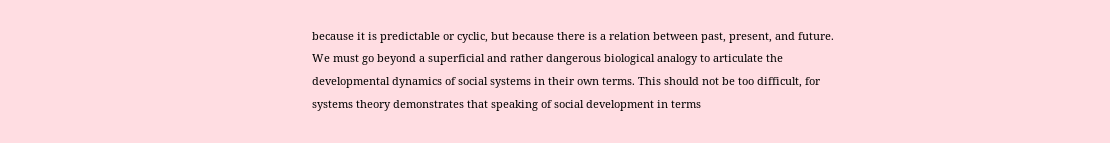because it is predictable or cyclic, but because there is a relation between past, present, and future. We must go beyond a superficial and rather dangerous biological analogy to articulate the developmental dynamics of social systems in their own terms. This should not be too difficult, for systems theory demonstrates that speaking of social development in terms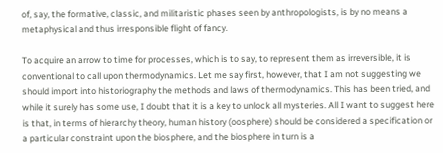of, say, the formative, classic, and militaristic phases seen by anthropologists, is by no means a metaphysical and thus irresponsible flight of fancy.

To acquire an arrow to time for processes, which is to say, to represent them as irreversible, it is conventional to call upon thermodynamics. Let me say first, however, that I am not suggesting we should import into historiography the methods and laws of thermodynamics. This has been tried, and while it surely has some use, I doubt that it is a key to unlock all mysteries. All I want to suggest here is that, in terms of hierarchy theory, human history (oosphere) should be considered a specification or a particular constraint upon the biosphere, and the biosphere in turn is a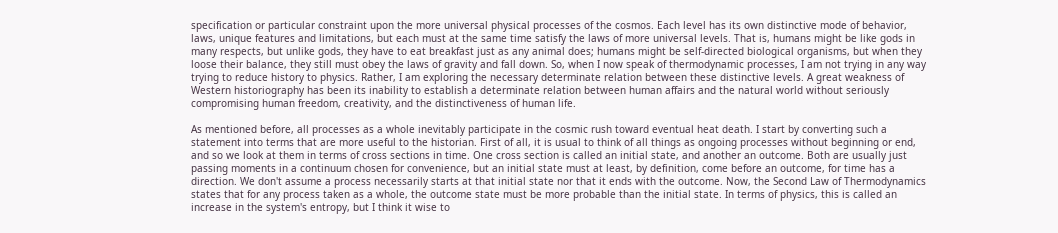specification or particular constraint upon the more universal physical processes of the cosmos. Each level has its own distinctive mode of behavior, laws, unique features and limitations, but each must at the same time satisfy the laws of more universal levels. That is, humans might be like gods in many respects, but unlike gods, they have to eat breakfast just as any animal does; humans might be self-directed biological organisms, but when they loose their balance, they still must obey the laws of gravity and fall down. So, when I now speak of thermodynamic processes, I am not trying in any way trying to reduce history to physics. Rather, I am exploring the necessary determinate relation between these distinctive levels. A great weakness of Western historiography has been its inability to establish a determinate relation between human affairs and the natural world without seriously compromising human freedom, creativity, and the distinctiveness of human life.

As mentioned before, all processes as a whole inevitably participate in the cosmic rush toward eventual heat death. I start by converting such a statement into terms that are more useful to the historian. First of all, it is usual to think of all things as ongoing processes without beginning or end, and so we look at them in terms of cross sections in time. One cross section is called an initial state, and another an outcome. Both are usually just passing moments in a continuum chosen for convenience, but an initial state must at least, by definition, come before an outcome, for time has a direction. We don't assume a process necessarily starts at that initial state nor that it ends with the outcome. Now, the Second Law of Thermodynamics states that for any process taken as a whole, the outcome state must be more probable than the initial state. In terms of physics, this is called an increase in the system's entropy, but I think it wise to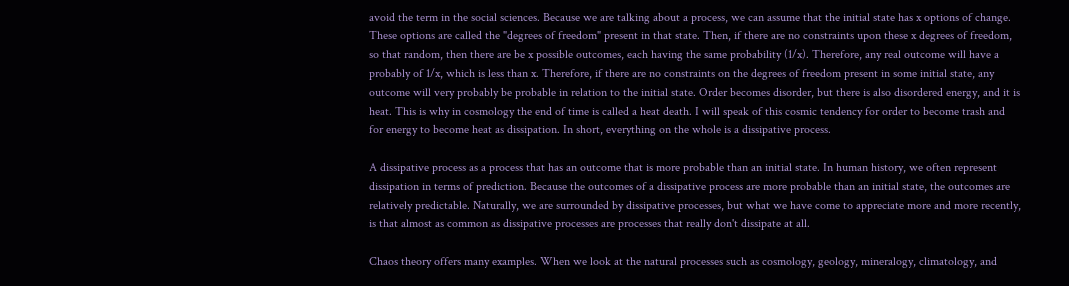avoid the term in the social sciences. Because we are talking about a process, we can assume that the initial state has x options of change. These options are called the "degrees of freedom" present in that state. Then, if there are no constraints upon these x degrees of freedom, so that random, then there are be x possible outcomes, each having the same probability (1/x). Therefore, any real outcome will have a probably of 1/x, which is less than x. Therefore, if there are no constraints on the degrees of freedom present in some initial state, any outcome will very probably be probable in relation to the initial state. Order becomes disorder, but there is also disordered energy, and it is heat. This is why in cosmology the end of time is called a heat death. I will speak of this cosmic tendency for order to become trash and for energy to become heat as dissipation. In short, everything on the whole is a dissipative process.

A dissipative process as a process that has an outcome that is more probable than an initial state. In human history, we often represent dissipation in terms of prediction. Because the outcomes of a dissipative process are more probable than an initial state, the outcomes are relatively predictable. Naturally, we are surrounded by dissipative processes, but what we have come to appreciate more and more recently, is that almost as common as dissipative processes are processes that really don't dissipate at all.

Chaos theory offers many examples. When we look at the natural processes such as cosmology, geology, mineralogy, climatology, and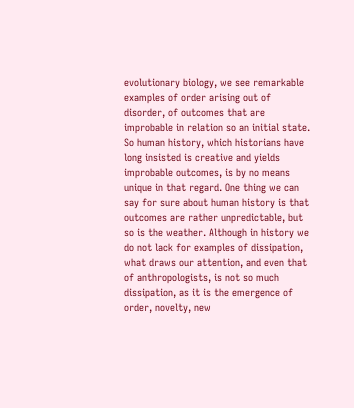evolutionary biology, we see remarkable examples of order arising out of disorder, of outcomes that are improbable in relation so an initial state. So human history, which historians have long insisted is creative and yields improbable outcomes, is by no means unique in that regard. One thing we can say for sure about human history is that outcomes are rather unpredictable, but so is the weather. Although in history we do not lack for examples of dissipation, what draws our attention, and even that of anthropologists, is not so much dissipation, as it is the emergence of order, novelty, new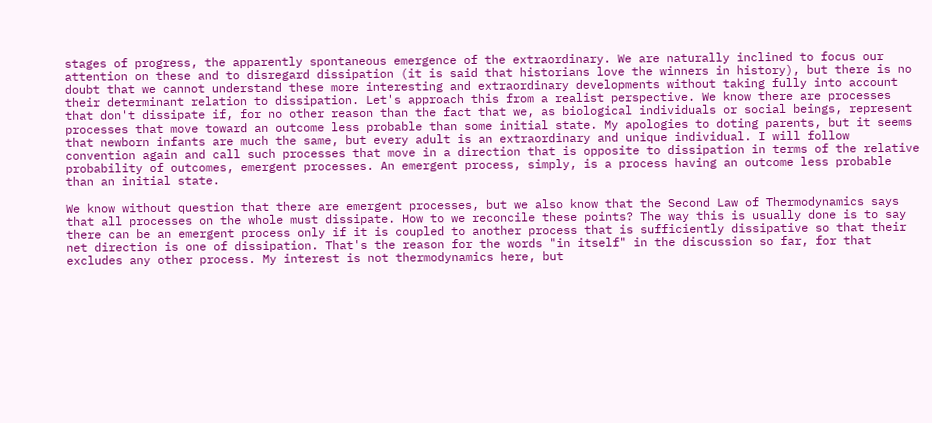stages of progress, the apparently spontaneous emergence of the extraordinary. We are naturally inclined to focus our attention on these and to disregard dissipation (it is said that historians love the winners in history), but there is no doubt that we cannot understand these more interesting and extraordinary developments without taking fully into account their determinant relation to dissipation. Let's approach this from a realist perspective. We know there are processes that don't dissipate if, for no other reason than the fact that we, as biological individuals or social beings, represent processes that move toward an outcome less probable than some initial state. My apologies to doting parents, but it seems that newborn infants are much the same, but every adult is an extraordinary and unique individual. I will follow convention again and call such processes that move in a direction that is opposite to dissipation in terms of the relative probability of outcomes, emergent processes. An emergent process, simply, is a process having an outcome less probable than an initial state.

We know without question that there are emergent processes, but we also know that the Second Law of Thermodynamics says that all processes on the whole must dissipate. How to we reconcile these points? The way this is usually done is to say there can be an emergent process only if it is coupled to another process that is sufficiently dissipative so that their net direction is one of dissipation. That's the reason for the words "in itself" in the discussion so far, for that excludes any other process. My interest is not thermodynamics here, but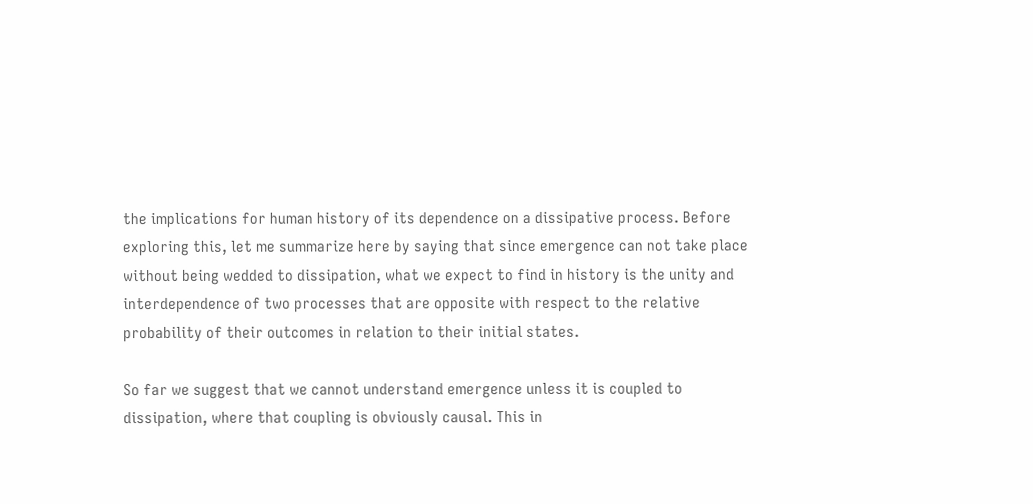the implications for human history of its dependence on a dissipative process. Before exploring this, let me summarize here by saying that since emergence can not take place without being wedded to dissipation, what we expect to find in history is the unity and interdependence of two processes that are opposite with respect to the relative probability of their outcomes in relation to their initial states.

So far we suggest that we cannot understand emergence unless it is coupled to dissipation, where that coupling is obviously causal. This in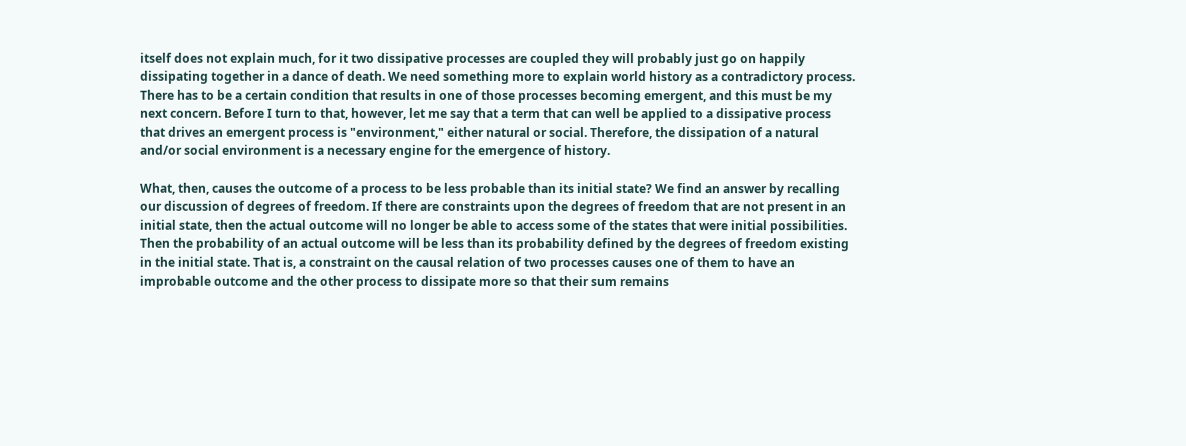itself does not explain much, for it two dissipative processes are coupled they will probably just go on happily dissipating together in a dance of death. We need something more to explain world history as a contradictory process. There has to be a certain condition that results in one of those processes becoming emergent, and this must be my next concern. Before I turn to that, however, let me say that a term that can well be applied to a dissipative process that drives an emergent process is "environment," either natural or social. Therefore, the dissipation of a natural and/or social environment is a necessary engine for the emergence of history.

What, then, causes the outcome of a process to be less probable than its initial state? We find an answer by recalling our discussion of degrees of freedom. If there are constraints upon the degrees of freedom that are not present in an initial state, then the actual outcome will no longer be able to access some of the states that were initial possibilities. Then the probability of an actual outcome will be less than its probability defined by the degrees of freedom existing in the initial state. That is, a constraint on the causal relation of two processes causes one of them to have an improbable outcome and the other process to dissipate more so that their sum remains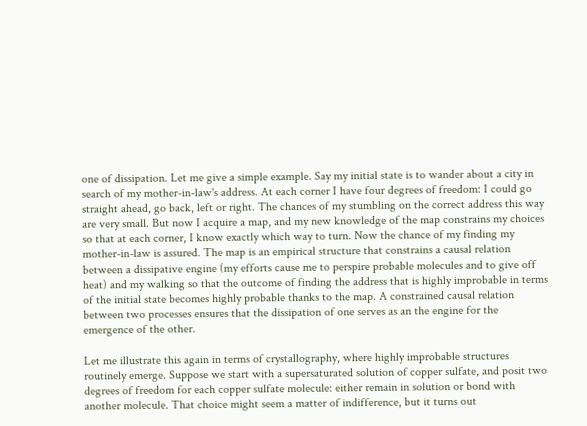one of dissipation. Let me give a simple example. Say my initial state is to wander about a city in search of my mother-in-law's address. At each corner I have four degrees of freedom: I could go straight ahead, go back, left or right. The chances of my stumbling on the correct address this way are very small. But now I acquire a map, and my new knowledge of the map constrains my choices so that at each corner, I know exactly which way to turn. Now the chance of my finding my mother-in-law is assured. The map is an empirical structure that constrains a causal relation between a dissipative engine (my efforts cause me to perspire probable molecules and to give off heat) and my walking so that the outcome of finding the address that is highly improbable in terms of the initial state becomes highly probable thanks to the map. A constrained causal relation between two processes ensures that the dissipation of one serves as an the engine for the emergence of the other.

Let me illustrate this again in terms of crystallography, where highly improbable structures routinely emerge. Suppose we start with a supersaturated solution of copper sulfate, and posit two degrees of freedom for each copper sulfate molecule: either remain in solution or bond with another molecule. That choice might seem a matter of indifference, but it turns out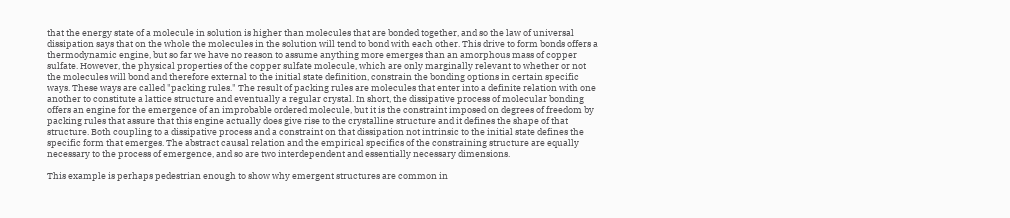that the energy state of a molecule in solution is higher than molecules that are bonded together, and so the law of universal dissipation says that on the whole the molecules in the solution will tend to bond with each other. This drive to form bonds offers a thermodynamic engine, but so far we have no reason to assume anything more emerges than an amorphous mass of copper sulfate. However, the physical properties of the copper sulfate molecule, which are only marginally relevant to whether or not the molecules will bond and therefore external to the initial state definition, constrain the bonding options in certain specific ways. These ways are called "packing rules." The result of packing rules are molecules that enter into a definite relation with one another to constitute a lattice structure and eventually a regular crystal. In short, the dissipative process of molecular bonding offers an engine for the emergence of an improbable ordered molecule, but it is the constraint imposed on degrees of freedom by packing rules that assure that this engine actually does give rise to the crystalline structure and it defines the shape of that structure. Both coupling to a dissipative process and a constraint on that dissipation not intrinsic to the initial state defines the specific form that emerges. The abstract causal relation and the empirical specifics of the constraining structure are equally necessary to the process of emergence, and so are two interdependent and essentially necessary dimensions.

This example is perhaps pedestrian enough to show why emergent structures are common in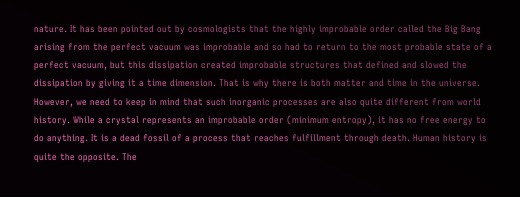nature. It has been pointed out by cosmologists that the highly improbable order called the Big Bang arising from the perfect vacuum was improbable and so had to return to the most probable state of a perfect vacuum, but this dissipation created improbable structures that defined and slowed the dissipation by giving it a time dimension. That is why there is both matter and time in the universe. However, we need to keep in mind that such inorganic processes are also quite different from world history. While a crystal represents an improbable order (minimum entropy), it has no free energy to do anything. It is a dead fossil of a process that reaches fulfillment through death. Human history is quite the opposite. The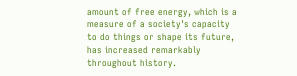amount of free energy, which is a measure of a society's capacity to do things or shape its future, has increased remarkably throughout history.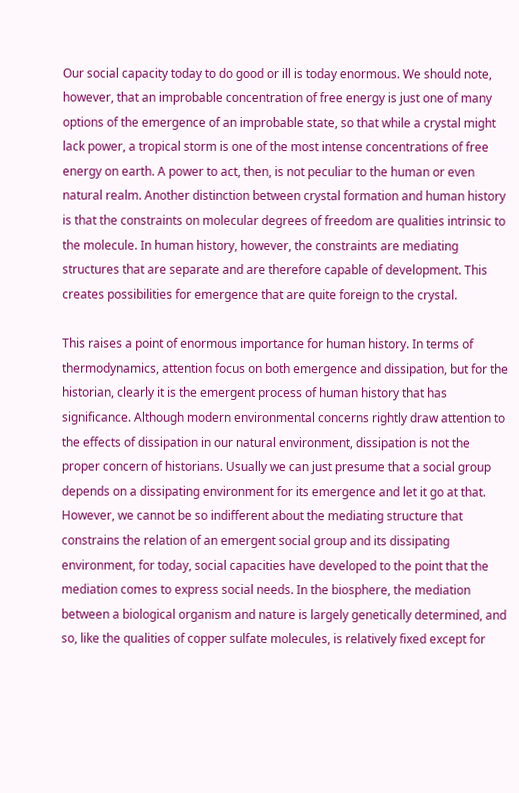Our social capacity today to do good or ill is today enormous. We should note, however, that an improbable concentration of free energy is just one of many options of the emergence of an improbable state, so that while a crystal might lack power, a tropical storm is one of the most intense concentrations of free energy on earth. A power to act, then, is not peculiar to the human or even natural realm. Another distinction between crystal formation and human history is that the constraints on molecular degrees of freedom are qualities intrinsic to the molecule. In human history, however, the constraints are mediating structures that are separate and are therefore capable of development. This creates possibilities for emergence that are quite foreign to the crystal.

This raises a point of enormous importance for human history. In terms of thermodynamics, attention focus on both emergence and dissipation, but for the historian, clearly it is the emergent process of human history that has significance. Although modern environmental concerns rightly draw attention to the effects of dissipation in our natural environment, dissipation is not the proper concern of historians. Usually we can just presume that a social group depends on a dissipating environment for its emergence and let it go at that. However, we cannot be so indifferent about the mediating structure that constrains the relation of an emergent social group and its dissipating environment, for today, social capacities have developed to the point that the mediation comes to express social needs. In the biosphere, the mediation between a biological organism and nature is largely genetically determined, and so, like the qualities of copper sulfate molecules, is relatively fixed except for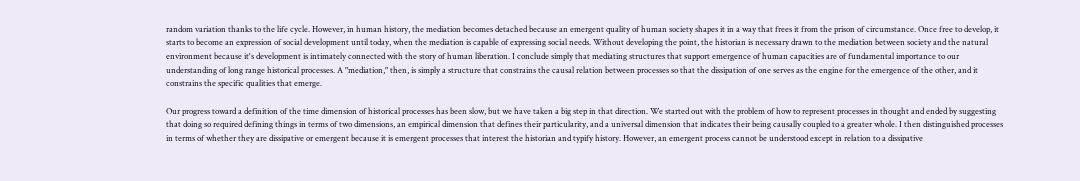random variation thanks to the life cycle. However, in human history, the mediation becomes detached because an emergent quality of human society shapes it in a way that frees it from the prison of circumstance. Once free to develop, it starts to become an expression of social development until today, when the mediation is capable of expressing social needs. Without developing the point, the historian is necessary drawn to the mediation between society and the natural environment because it's development is intimately connected with the story of human liberation. I conclude simply that mediating structures that support emergence of human capacities are of fundamental importance to our understanding of long range historical processes. A "mediation," then, is simply a structure that constrains the causal relation between processes so that the dissipation of one serves as the engine for the emergence of the other, and it constrains the specific qualities that emerge.

Our progress toward a definition of the time dimension of historical processes has been slow, but we have taken a big step in that direction. We started out with the problem of how to represent processes in thought and ended by suggesting that doing so required defining things in terms of two dimensions, an empirical dimension that defines their particularity, and a universal dimension that indicates their being causally coupled to a greater whole. I then distinguished processes in terms of whether they are dissipative or emergent because it is emergent processes that interest the historian and typify history. However, an emergent process cannot be understood except in relation to a dissipative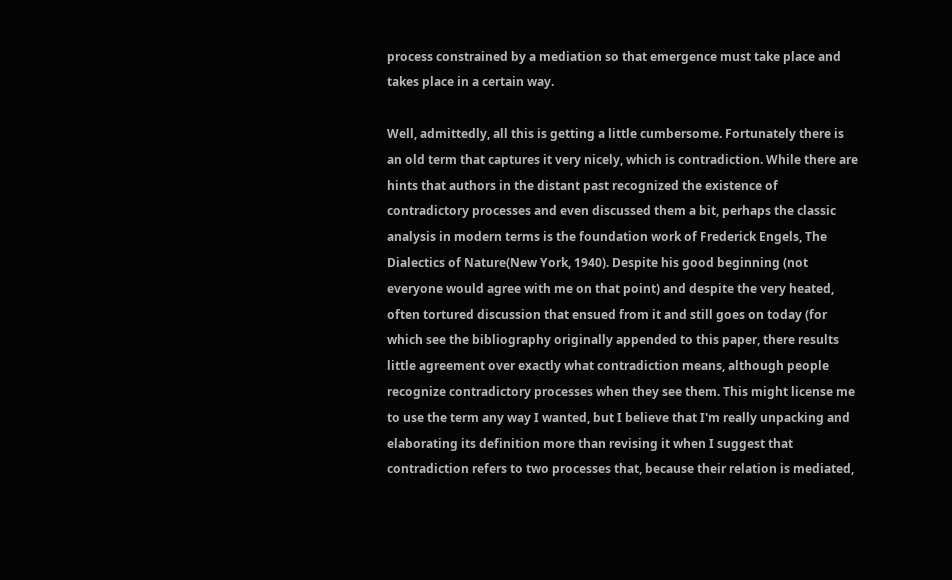process constrained by a mediation so that emergence must take place and takes place in a certain way.

Well, admittedly, all this is getting a little cumbersome. Fortunately there is an old term that captures it very nicely, which is contradiction. While there are hints that authors in the distant past recognized the existence of contradictory processes and even discussed them a bit, perhaps the classic analysis in modern terms is the foundation work of Frederick Engels, The Dialectics of Nature(New York, 1940). Despite his good beginning (not everyone would agree with me on that point) and despite the very heated, often tortured discussion that ensued from it and still goes on today (for which see the bibliography originally appended to this paper, there results little agreement over exactly what contradiction means, although people recognize contradictory processes when they see them. This might license me to use the term any way I wanted, but I believe that I'm really unpacking and elaborating its definition more than revising it when I suggest that contradiction refers to two processes that, because their relation is mediated,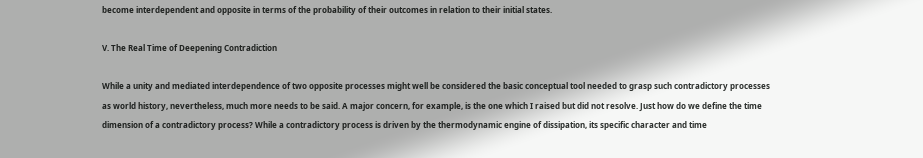become interdependent and opposite in terms of the probability of their outcomes in relation to their initial states.

V. The Real Time of Deepening Contradiction

While a unity and mediated interdependence of two opposite processes might well be considered the basic conceptual tool needed to grasp such contradictory processes as world history, nevertheless, much more needs to be said. A major concern, for example, is the one which I raised but did not resolve. Just how do we define the time dimension of a contradictory process? While a contradictory process is driven by the thermodynamic engine of dissipation, its specific character and time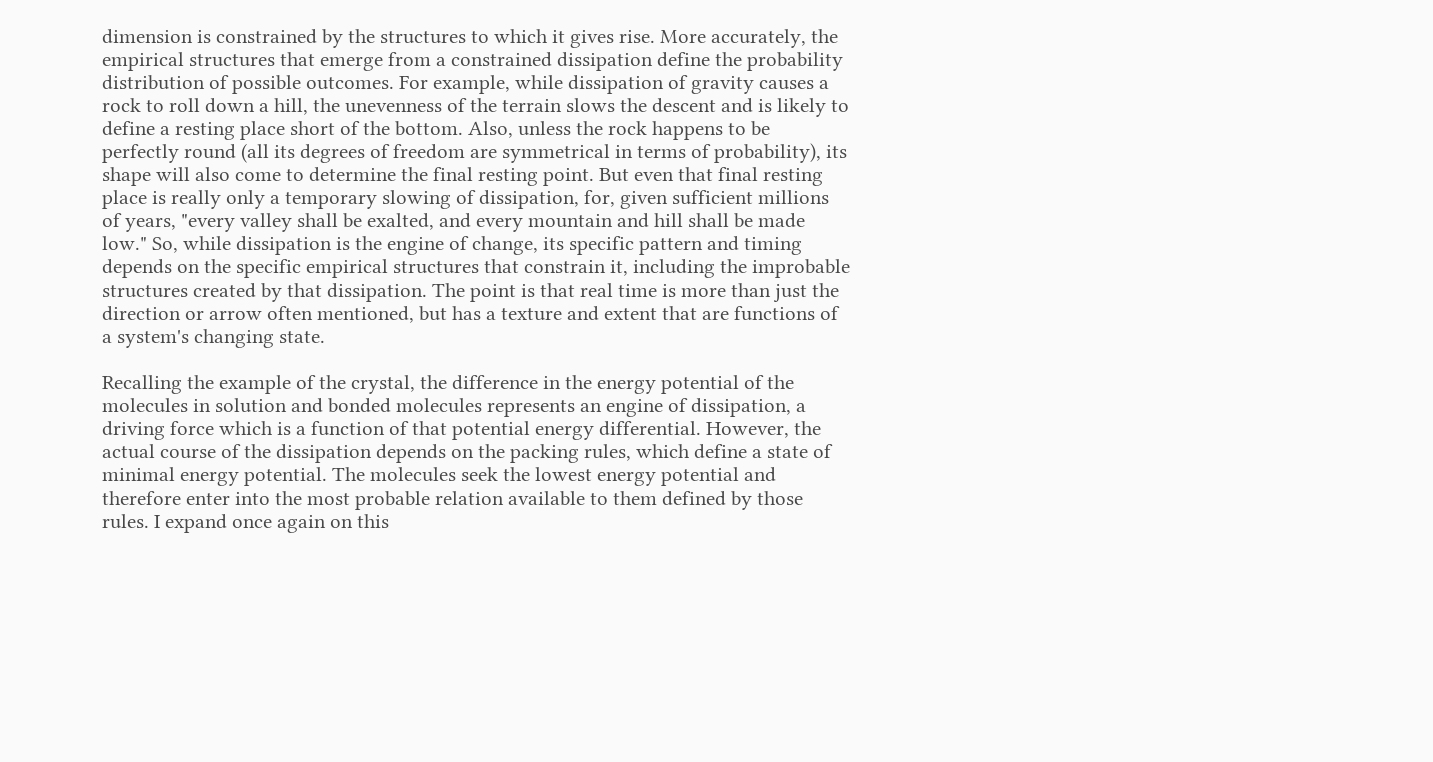dimension is constrained by the structures to which it gives rise. More accurately, the empirical structures that emerge from a constrained dissipation define the probability distribution of possible outcomes. For example, while dissipation of gravity causes a rock to roll down a hill, the unevenness of the terrain slows the descent and is likely to define a resting place short of the bottom. Also, unless the rock happens to be perfectly round (all its degrees of freedom are symmetrical in terms of probability), its shape will also come to determine the final resting point. But even that final resting place is really only a temporary slowing of dissipation, for, given sufficient millions of years, "every valley shall be exalted, and every mountain and hill shall be made low." So, while dissipation is the engine of change, its specific pattern and timing depends on the specific empirical structures that constrain it, including the improbable structures created by that dissipation. The point is that real time is more than just the direction or arrow often mentioned, but has a texture and extent that are functions of a system's changing state.

Recalling the example of the crystal, the difference in the energy potential of the molecules in solution and bonded molecules represents an engine of dissipation, a driving force which is a function of that potential energy differential. However, the actual course of the dissipation depends on the packing rules, which define a state of minimal energy potential. The molecules seek the lowest energy potential and therefore enter into the most probable relation available to them defined by those rules. I expand once again on this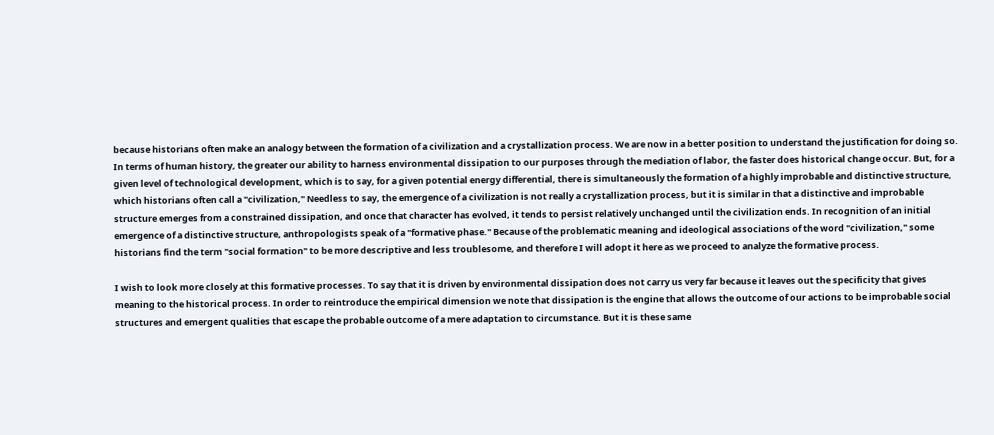because historians often make an analogy between the formation of a civilization and a crystallization process. We are now in a better position to understand the justification for doing so. In terms of human history, the greater our ability to harness environmental dissipation to our purposes through the mediation of labor, the faster does historical change occur. But, for a given level of technological development, which is to say, for a given potential energy differential, there is simultaneously the formation of a highly improbable and distinctive structure, which historians often call a "civilization," Needless to say, the emergence of a civilization is not really a crystallization process, but it is similar in that a distinctive and improbable structure emerges from a constrained dissipation, and once that character has evolved, it tends to persist relatively unchanged until the civilization ends. In recognition of an initial emergence of a distinctive structure, anthropologists speak of a "formative phase." Because of the problematic meaning and ideological associations of the word "civilization," some historians find the term "social formation" to be more descriptive and less troublesome, and therefore I will adopt it here as we proceed to analyze the formative process.

I wish to look more closely at this formative processes. To say that it is driven by environmental dissipation does not carry us very far because it leaves out the specificity that gives meaning to the historical process. In order to reintroduce the empirical dimension we note that dissipation is the engine that allows the outcome of our actions to be improbable social structures and emergent qualities that escape the probable outcome of a mere adaptation to circumstance. But it is these same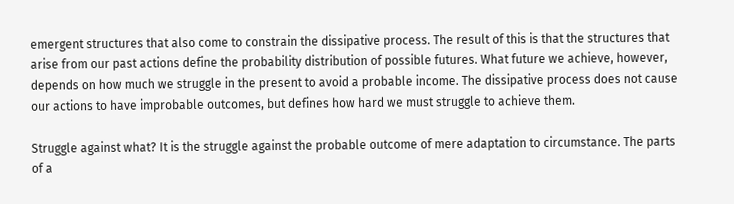emergent structures that also come to constrain the dissipative process. The result of this is that the structures that arise from our past actions define the probability distribution of possible futures. What future we achieve, however, depends on how much we struggle in the present to avoid a probable income. The dissipative process does not cause our actions to have improbable outcomes, but defines how hard we must struggle to achieve them.

Struggle against what? It is the struggle against the probable outcome of mere adaptation to circumstance. The parts of a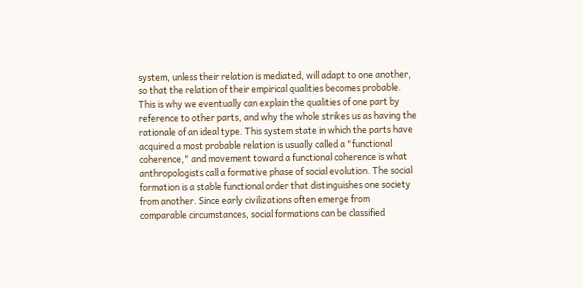system, unless their relation is mediated, will adapt to one another, so that the relation of their empirical qualities becomes probable. This is why we eventually can explain the qualities of one part by reference to other parts, and why the whole strikes us as having the rationale of an ideal type. This system state in which the parts have acquired a most probable relation is usually called a "functional coherence," and movement toward a functional coherence is what anthropologists call a formative phase of social evolution. The social formation is a stable functional order that distinguishes one society from another. Since early civilizations often emerge from comparable circumstances, social formations can be classified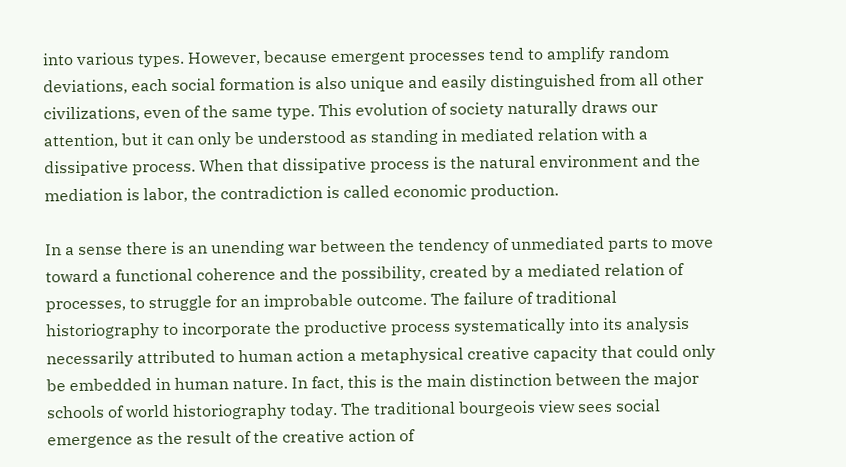into various types. However, because emergent processes tend to amplify random deviations, each social formation is also unique and easily distinguished from all other civilizations, even of the same type. This evolution of society naturally draws our attention, but it can only be understood as standing in mediated relation with a dissipative process. When that dissipative process is the natural environment and the mediation is labor, the contradiction is called economic production.

In a sense there is an unending war between the tendency of unmediated parts to move toward a functional coherence and the possibility, created by a mediated relation of processes, to struggle for an improbable outcome. The failure of traditional historiography to incorporate the productive process systematically into its analysis necessarily attributed to human action a metaphysical creative capacity that could only be embedded in human nature. In fact, this is the main distinction between the major schools of world historiography today. The traditional bourgeois view sees social emergence as the result of the creative action of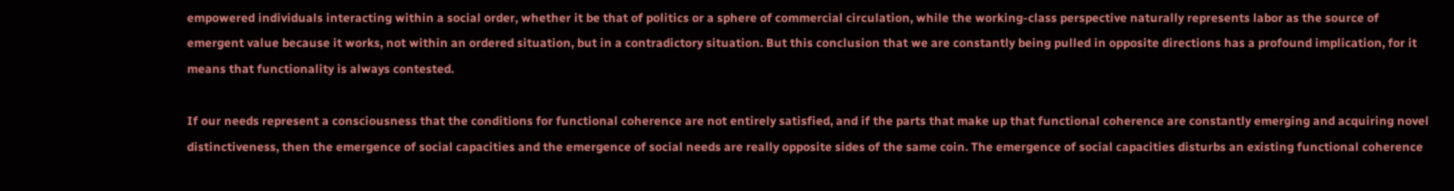empowered individuals interacting within a social order, whether it be that of politics or a sphere of commercial circulation, while the working-class perspective naturally represents labor as the source of emergent value because it works, not within an ordered situation, but in a contradictory situation. But this conclusion that we are constantly being pulled in opposite directions has a profound implication, for it means that functionality is always contested.

If our needs represent a consciousness that the conditions for functional coherence are not entirely satisfied, and if the parts that make up that functional coherence are constantly emerging and acquiring novel distinctiveness, then the emergence of social capacities and the emergence of social needs are really opposite sides of the same coin. The emergence of social capacities disturbs an existing functional coherence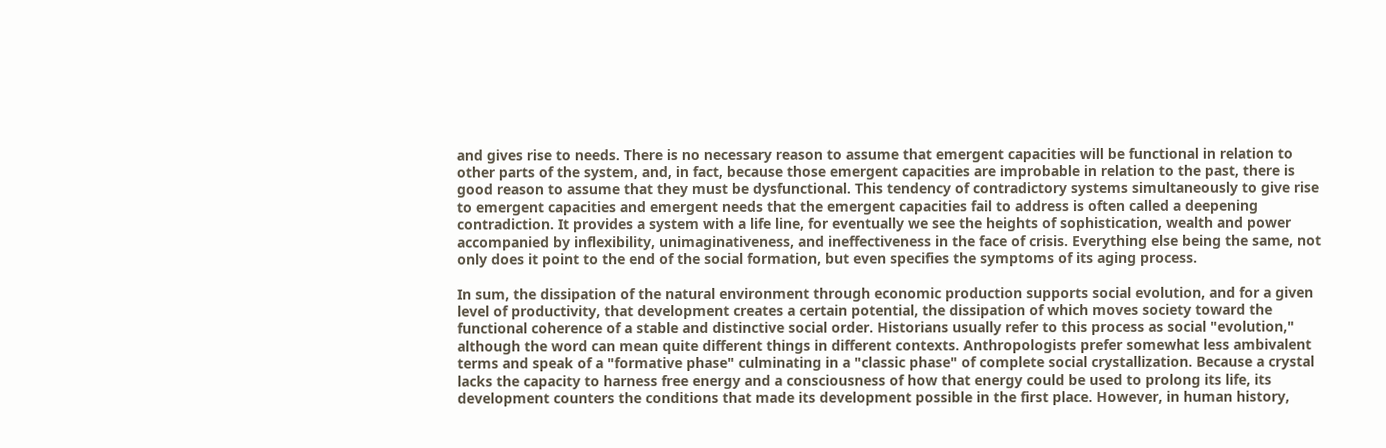and gives rise to needs. There is no necessary reason to assume that emergent capacities will be functional in relation to other parts of the system, and, in fact, because those emergent capacities are improbable in relation to the past, there is good reason to assume that they must be dysfunctional. This tendency of contradictory systems simultaneously to give rise to emergent capacities and emergent needs that the emergent capacities fail to address is often called a deepening contradiction. It provides a system with a life line, for eventually we see the heights of sophistication, wealth and power accompanied by inflexibility, unimaginativeness, and ineffectiveness in the face of crisis. Everything else being the same, not only does it point to the end of the social formation, but even specifies the symptoms of its aging process.

In sum, the dissipation of the natural environment through economic production supports social evolution, and for a given level of productivity, that development creates a certain potential, the dissipation of which moves society toward the functional coherence of a stable and distinctive social order. Historians usually refer to this process as social "evolution," although the word can mean quite different things in different contexts. Anthropologists prefer somewhat less ambivalent terms and speak of a "formative phase" culminating in a "classic phase" of complete social crystallization. Because a crystal lacks the capacity to harness free energy and a consciousness of how that energy could be used to prolong its life, its development counters the conditions that made its development possible in the first place. However, in human history,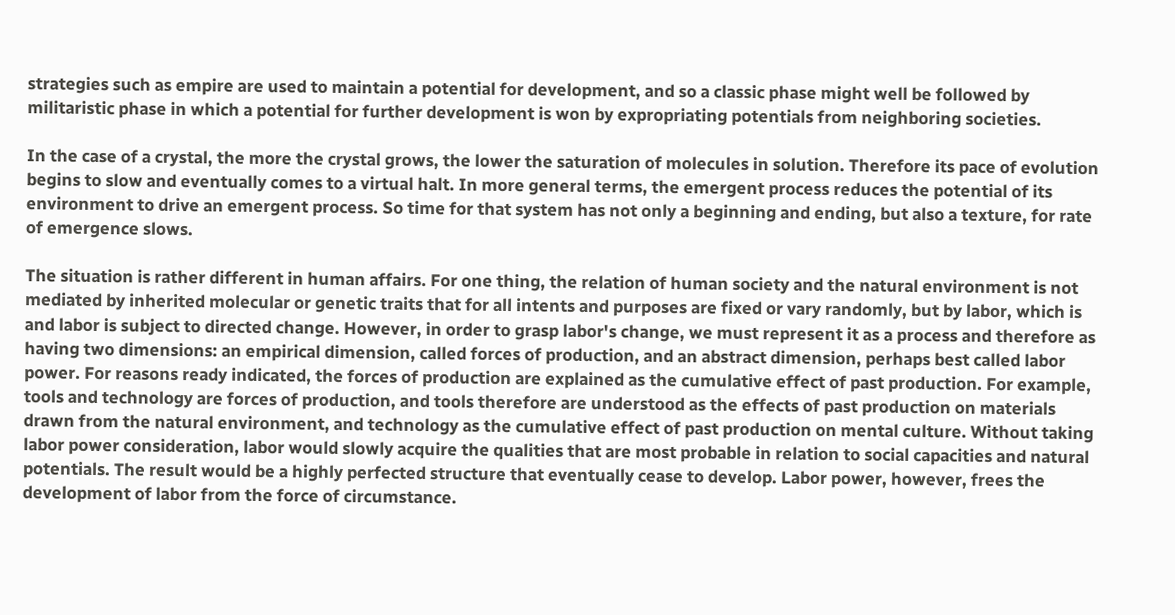strategies such as empire are used to maintain a potential for development, and so a classic phase might well be followed by militaristic phase in which a potential for further development is won by expropriating potentials from neighboring societies.

In the case of a crystal, the more the crystal grows, the lower the saturation of molecules in solution. Therefore its pace of evolution begins to slow and eventually comes to a virtual halt. In more general terms, the emergent process reduces the potential of its environment to drive an emergent process. So time for that system has not only a beginning and ending, but also a texture, for rate of emergence slows.

The situation is rather different in human affairs. For one thing, the relation of human society and the natural environment is not mediated by inherited molecular or genetic traits that for all intents and purposes are fixed or vary randomly, but by labor, which is and labor is subject to directed change. However, in order to grasp labor's change, we must represent it as a process and therefore as having two dimensions: an empirical dimension, called forces of production, and an abstract dimension, perhaps best called labor power. For reasons ready indicated, the forces of production are explained as the cumulative effect of past production. For example, tools and technology are forces of production, and tools therefore are understood as the effects of past production on materials drawn from the natural environment, and technology as the cumulative effect of past production on mental culture. Without taking labor power consideration, labor would slowly acquire the qualities that are most probable in relation to social capacities and natural potentials. The result would be a highly perfected structure that eventually cease to develop. Labor power, however, frees the development of labor from the force of circumstance.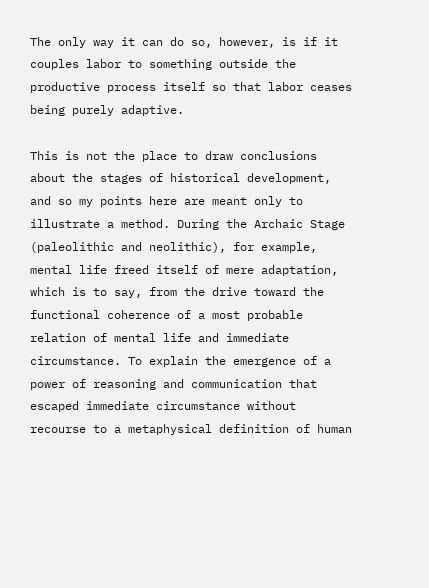The only way it can do so, however, is if it couples labor to something outside the productive process itself so that labor ceases being purely adaptive.

This is not the place to draw conclusions about the stages of historical development, and so my points here are meant only to illustrate a method. During the Archaic Stage (paleolithic and neolithic), for example, mental life freed itself of mere adaptation, which is to say, from the drive toward the functional coherence of a most probable relation of mental life and immediate circumstance. To explain the emergence of a power of reasoning and communication that escaped immediate circumstance without recourse to a metaphysical definition of human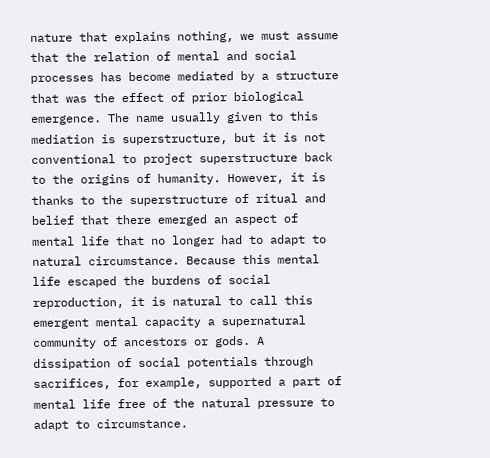nature that explains nothing, we must assume that the relation of mental and social processes has become mediated by a structure that was the effect of prior biological emergence. The name usually given to this mediation is superstructure, but it is not conventional to project superstructure back to the origins of humanity. However, it is thanks to the superstructure of ritual and belief that there emerged an aspect of mental life that no longer had to adapt to natural circumstance. Because this mental life escaped the burdens of social reproduction, it is natural to call this emergent mental capacity a supernatural community of ancestors or gods. A dissipation of social potentials through sacrifices, for example, supported a part of mental life free of the natural pressure to adapt to circumstance.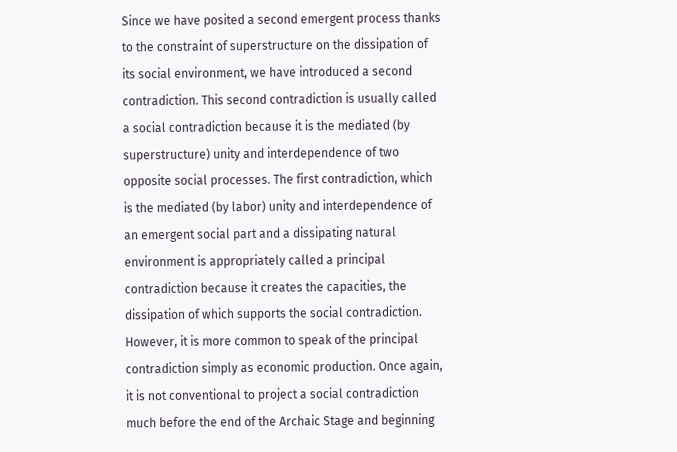Since we have posited a second emergent process thanks to the constraint of superstructure on the dissipation of its social environment, we have introduced a second contradiction. This second contradiction is usually called a social contradiction because it is the mediated (by superstructure) unity and interdependence of two opposite social processes. The first contradiction, which is the mediated (by labor) unity and interdependence of an emergent social part and a dissipating natural environment is appropriately called a principal contradiction because it creates the capacities, the dissipation of which supports the social contradiction. However, it is more common to speak of the principal contradiction simply as economic production. Once again, it is not conventional to project a social contradiction much before the end of the Archaic Stage and beginning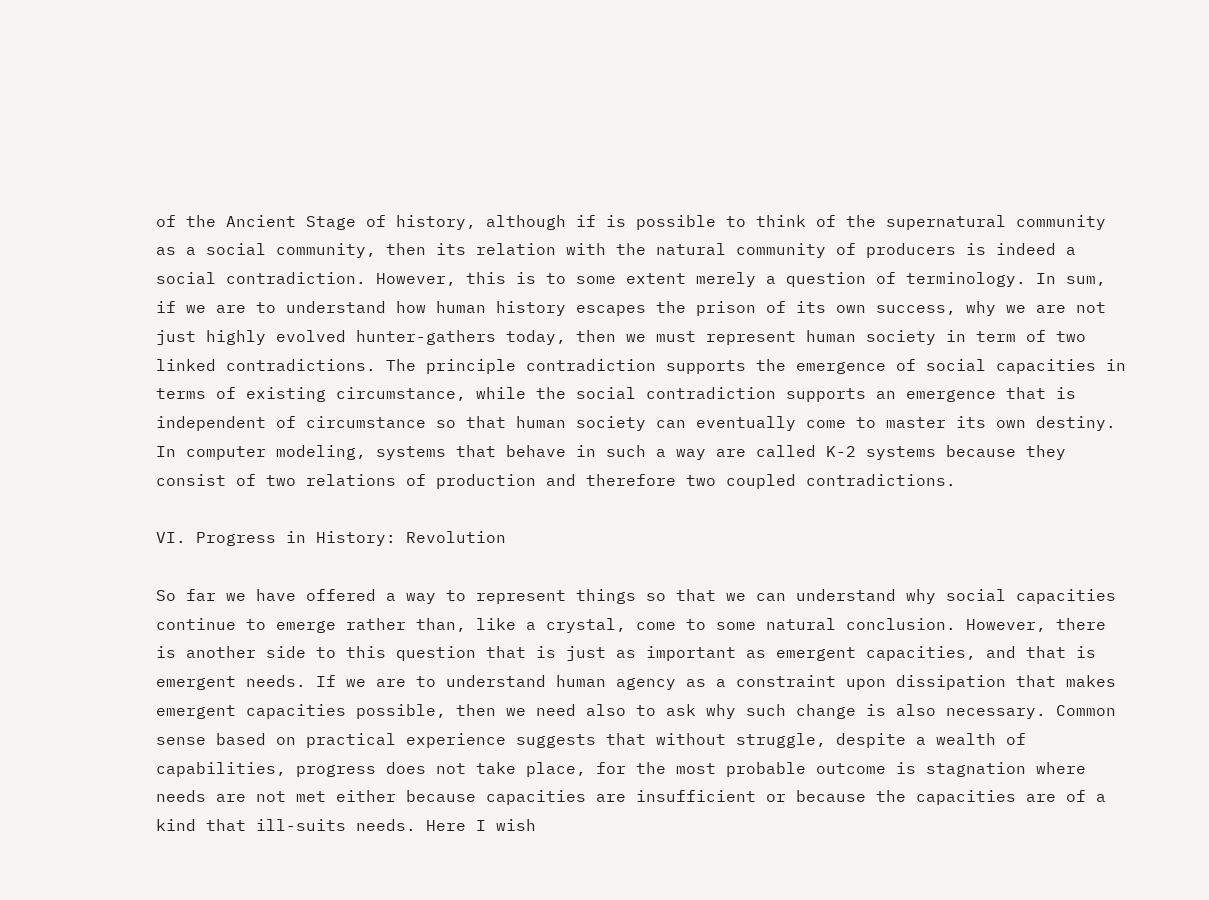of the Ancient Stage of history, although if is possible to think of the supernatural community as a social community, then its relation with the natural community of producers is indeed a social contradiction. However, this is to some extent merely a question of terminology. In sum, if we are to understand how human history escapes the prison of its own success, why we are not just highly evolved hunter-gathers today, then we must represent human society in term of two linked contradictions. The principle contradiction supports the emergence of social capacities in terms of existing circumstance, while the social contradiction supports an emergence that is independent of circumstance so that human society can eventually come to master its own destiny. In computer modeling, systems that behave in such a way are called K-2 systems because they consist of two relations of production and therefore two coupled contradictions.

VI. Progress in History: Revolution

So far we have offered a way to represent things so that we can understand why social capacities continue to emerge rather than, like a crystal, come to some natural conclusion. However, there is another side to this question that is just as important as emergent capacities, and that is emergent needs. If we are to understand human agency as a constraint upon dissipation that makes emergent capacities possible, then we need also to ask why such change is also necessary. Common sense based on practical experience suggests that without struggle, despite a wealth of capabilities, progress does not take place, for the most probable outcome is stagnation where needs are not met either because capacities are insufficient or because the capacities are of a kind that ill-suits needs. Here I wish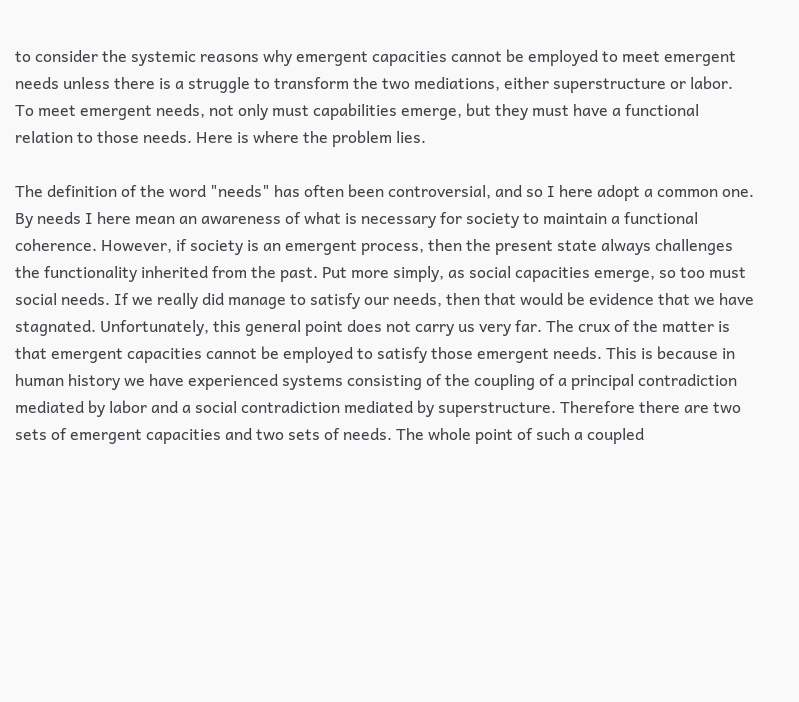to consider the systemic reasons why emergent capacities cannot be employed to meet emergent needs unless there is a struggle to transform the two mediations, either superstructure or labor. To meet emergent needs, not only must capabilities emerge, but they must have a functional relation to those needs. Here is where the problem lies.

The definition of the word "needs" has often been controversial, and so I here adopt a common one. By needs I here mean an awareness of what is necessary for society to maintain a functional coherence. However, if society is an emergent process, then the present state always challenges the functionality inherited from the past. Put more simply, as social capacities emerge, so too must social needs. If we really did manage to satisfy our needs, then that would be evidence that we have stagnated. Unfortunately, this general point does not carry us very far. The crux of the matter is that emergent capacities cannot be employed to satisfy those emergent needs. This is because in human history we have experienced systems consisting of the coupling of a principal contradiction mediated by labor and a social contradiction mediated by superstructure. Therefore there are two sets of emergent capacities and two sets of needs. The whole point of such a coupled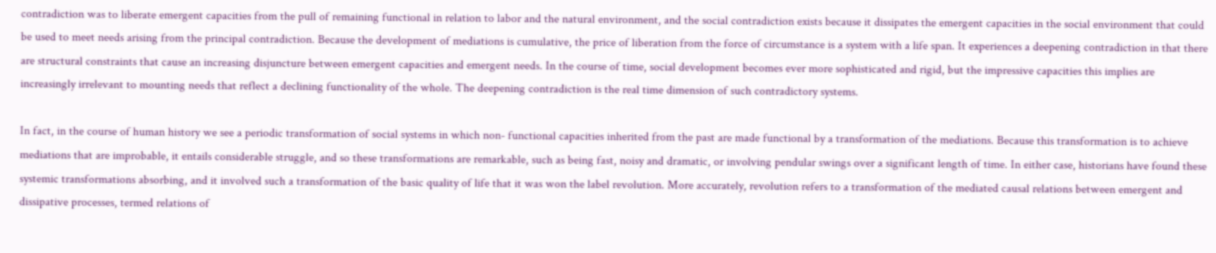contradiction was to liberate emergent capacities from the pull of remaining functional in relation to labor and the natural environment, and the social contradiction exists because it dissipates the emergent capacities in the social environment that could be used to meet needs arising from the principal contradiction. Because the development of mediations is cumulative, the price of liberation from the force of circumstance is a system with a life span. It experiences a deepening contradiction in that there are structural constraints that cause an increasing disjuncture between emergent capacities and emergent needs. In the course of time, social development becomes ever more sophisticated and rigid, but the impressive capacities this implies are increasingly irrelevant to mounting needs that reflect a declining functionality of the whole. The deepening contradiction is the real time dimension of such contradictory systems.

In fact, in the course of human history we see a periodic transformation of social systems in which non- functional capacities inherited from the past are made functional by a transformation of the mediations. Because this transformation is to achieve mediations that are improbable, it entails considerable struggle, and so these transformations are remarkable, such as being fast, noisy and dramatic, or involving pendular swings over a significant length of time. In either case, historians have found these systemic transformations absorbing, and it involved such a transformation of the basic quality of life that it was won the label revolution. More accurately, revolution refers to a transformation of the mediated causal relations between emergent and dissipative processes, termed relations of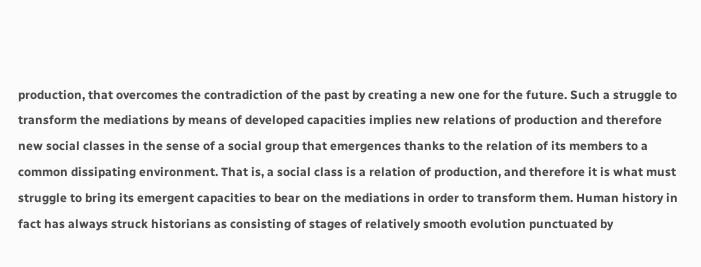production, that overcomes the contradiction of the past by creating a new one for the future. Such a struggle to transform the mediations by means of developed capacities implies new relations of production and therefore new social classes in the sense of a social group that emergences thanks to the relation of its members to a common dissipating environment. That is, a social class is a relation of production, and therefore it is what must struggle to bring its emergent capacities to bear on the mediations in order to transform them. Human history in fact has always struck historians as consisting of stages of relatively smooth evolution punctuated by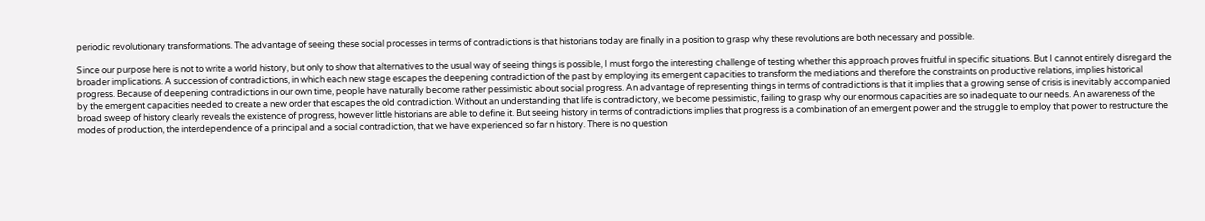periodic revolutionary transformations. The advantage of seeing these social processes in terms of contradictions is that historians today are finally in a position to grasp why these revolutions are both necessary and possible.

Since our purpose here is not to write a world history, but only to show that alternatives to the usual way of seeing things is possible, I must forgo the interesting challenge of testing whether this approach proves fruitful in specific situations. But I cannot entirely disregard the broader implications. A succession of contradictions, in which each new stage escapes the deepening contradiction of the past by employing its emergent capacities to transform the mediations and therefore the constraints on productive relations, implies historical progress. Because of deepening contradictions in our own time, people have naturally become rather pessimistic about social progress. An advantage of representing things in terms of contradictions is that it implies that a growing sense of crisis is inevitably accompanied by the emergent capacities needed to create a new order that escapes the old contradiction. Without an understanding that life is contradictory, we become pessimistic, failing to grasp why our enormous capacities are so inadequate to our needs. An awareness of the broad sweep of history clearly reveals the existence of progress, however little historians are able to define it. But seeing history in terms of contradictions implies that progress is a combination of an emergent power and the struggle to employ that power to restructure the modes of production, the interdependence of a principal and a social contradiction, that we have experienced so far n history. There is no question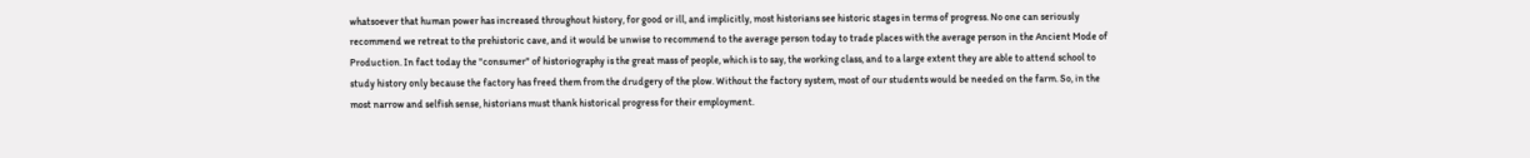whatsoever that human power has increased throughout history, for good or ill, and implicitly, most historians see historic stages in terms of progress. No one can seriously recommend we retreat to the prehistoric cave, and it would be unwise to recommend to the average person today to trade places with the average person in the Ancient Mode of Production. In fact today the "consumer" of historiography is the great mass of people, which is to say, the working class, and to a large extent they are able to attend school to study history only because the factory has freed them from the drudgery of the plow. Without the factory system, most of our students would be needed on the farm. So, in the most narrow and selfish sense, historians must thank historical progress for their employment.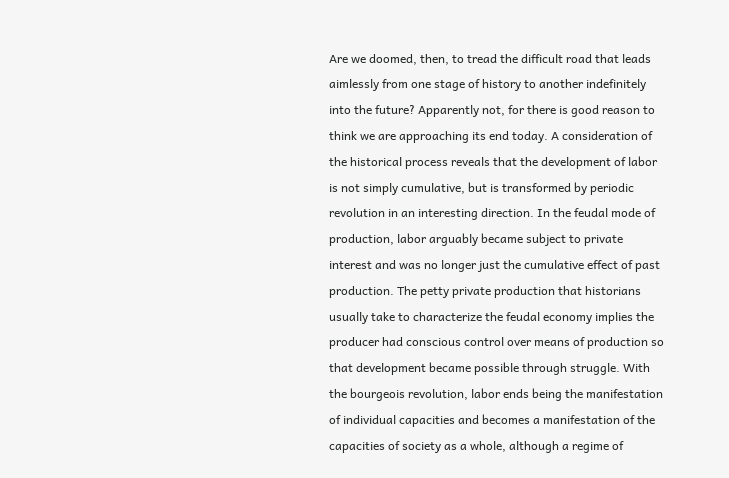Are we doomed, then, to tread the difficult road that leads aimlessly from one stage of history to another indefinitely into the future? Apparently not, for there is good reason to think we are approaching its end today. A consideration of the historical process reveals that the development of labor is not simply cumulative, but is transformed by periodic revolution in an interesting direction. In the feudal mode of production, labor arguably became subject to private interest and was no longer just the cumulative effect of past production. The petty private production that historians usually take to characterize the feudal economy implies the producer had conscious control over means of production so that development became possible through struggle. With the bourgeois revolution, labor ends being the manifestation of individual capacities and becomes a manifestation of the capacities of society as a whole, although a regime of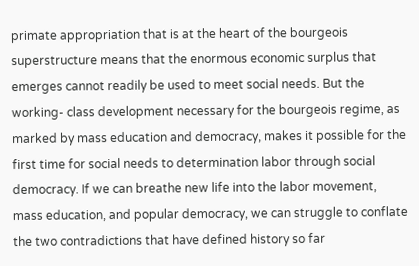primate appropriation that is at the heart of the bourgeois superstructure means that the enormous economic surplus that emerges cannot readily be used to meet social needs. But the working- class development necessary for the bourgeois regime, as marked by mass education and democracy, makes it possible for the first time for social needs to determination labor through social democracy. If we can breathe new life into the labor movement, mass education, and popular democracy, we can struggle to conflate the two contradictions that have defined history so far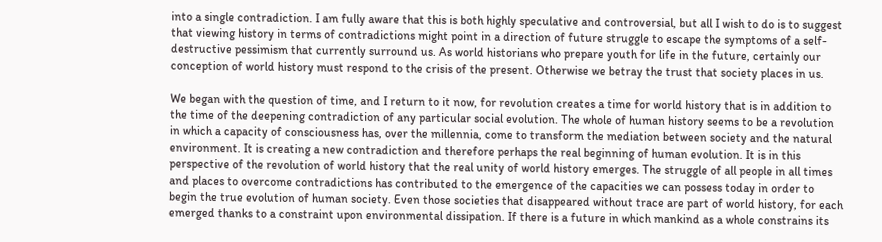into a single contradiction. I am fully aware that this is both highly speculative and controversial, but all I wish to do is to suggest that viewing history in terms of contradictions might point in a direction of future struggle to escape the symptoms of a self-destructive pessimism that currently surround us. As world historians who prepare youth for life in the future, certainly our conception of world history must respond to the crisis of the present. Otherwise we betray the trust that society places in us.

We began with the question of time, and I return to it now, for revolution creates a time for world history that is in addition to the time of the deepening contradiction of any particular social evolution. The whole of human history seems to be a revolution in which a capacity of consciousness has, over the millennia, come to transform the mediation between society and the natural environment. It is creating a new contradiction and therefore perhaps the real beginning of human evolution. It is in this perspective of the revolution of world history that the real unity of world history emerges. The struggle of all people in all times and places to overcome contradictions has contributed to the emergence of the capacities we can possess today in order to begin the true evolution of human society. Even those societies that disappeared without trace are part of world history, for each emerged thanks to a constraint upon environmental dissipation. If there is a future in which mankind as a whole constrains its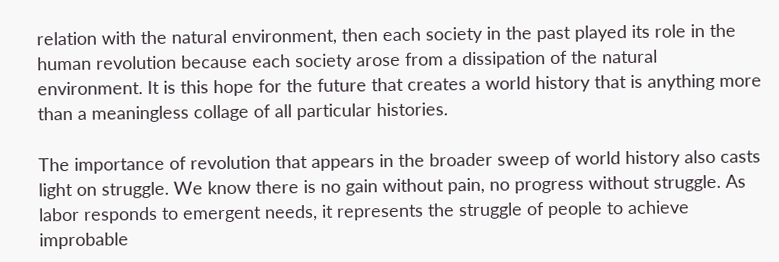relation with the natural environment, then each society in the past played its role in the human revolution because each society arose from a dissipation of the natural environment. It is this hope for the future that creates a world history that is anything more than a meaningless collage of all particular histories.

The importance of revolution that appears in the broader sweep of world history also casts light on struggle. We know there is no gain without pain, no progress without struggle. As labor responds to emergent needs, it represents the struggle of people to achieve improbable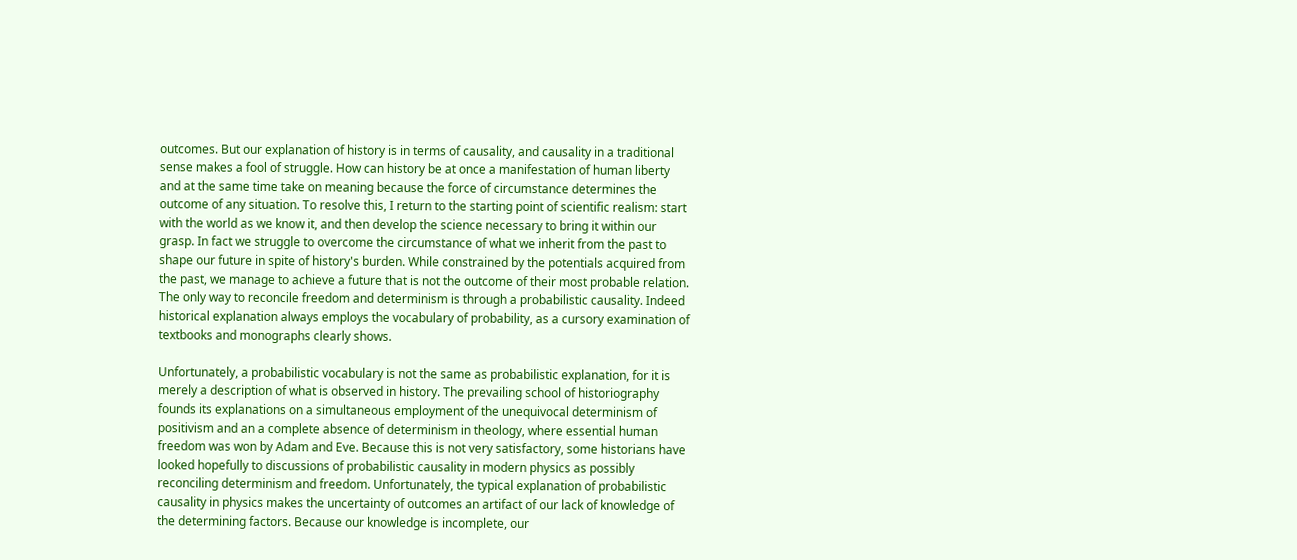outcomes. But our explanation of history is in terms of causality, and causality in a traditional sense makes a fool of struggle. How can history be at once a manifestation of human liberty and at the same time take on meaning because the force of circumstance determines the outcome of any situation. To resolve this, I return to the starting point of scientific realism: start with the world as we know it, and then develop the science necessary to bring it within our grasp. In fact we struggle to overcome the circumstance of what we inherit from the past to shape our future in spite of history's burden. While constrained by the potentials acquired from the past, we manage to achieve a future that is not the outcome of their most probable relation. The only way to reconcile freedom and determinism is through a probabilistic causality. Indeed historical explanation always employs the vocabulary of probability, as a cursory examination of textbooks and monographs clearly shows.

Unfortunately, a probabilistic vocabulary is not the same as probabilistic explanation, for it is merely a description of what is observed in history. The prevailing school of historiography founds its explanations on a simultaneous employment of the unequivocal determinism of positivism and an a complete absence of determinism in theology, where essential human freedom was won by Adam and Eve. Because this is not very satisfactory, some historians have looked hopefully to discussions of probabilistic causality in modern physics as possibly reconciling determinism and freedom. Unfortunately, the typical explanation of probabilistic causality in physics makes the uncertainty of outcomes an artifact of our lack of knowledge of the determining factors. Because our knowledge is incomplete, our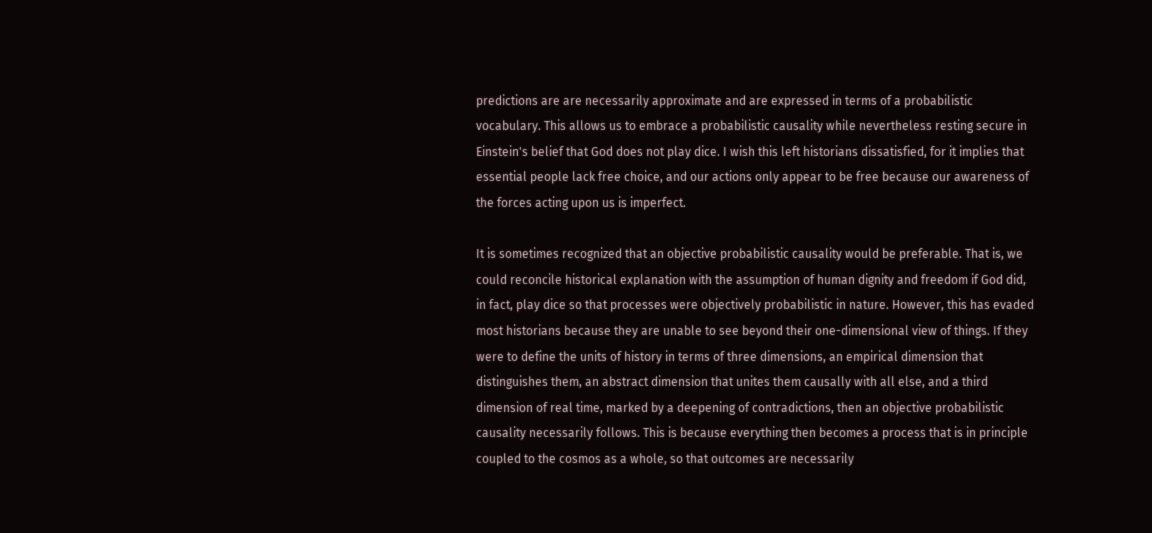predictions are are necessarily approximate and are expressed in terms of a probabilistic vocabulary. This allows us to embrace a probabilistic causality while nevertheless resting secure in Einstein's belief that God does not play dice. I wish this left historians dissatisfied, for it implies that essential people lack free choice, and our actions only appear to be free because our awareness of the forces acting upon us is imperfect.

It is sometimes recognized that an objective probabilistic causality would be preferable. That is, we could reconcile historical explanation with the assumption of human dignity and freedom if God did, in fact, play dice so that processes were objectively probabilistic in nature. However, this has evaded most historians because they are unable to see beyond their one-dimensional view of things. If they were to define the units of history in terms of three dimensions, an empirical dimension that distinguishes them, an abstract dimension that unites them causally with all else, and a third dimension of real time, marked by a deepening of contradictions, then an objective probabilistic causality necessarily follows. This is because everything then becomes a process that is in principle coupled to the cosmos as a whole, so that outcomes are necessarily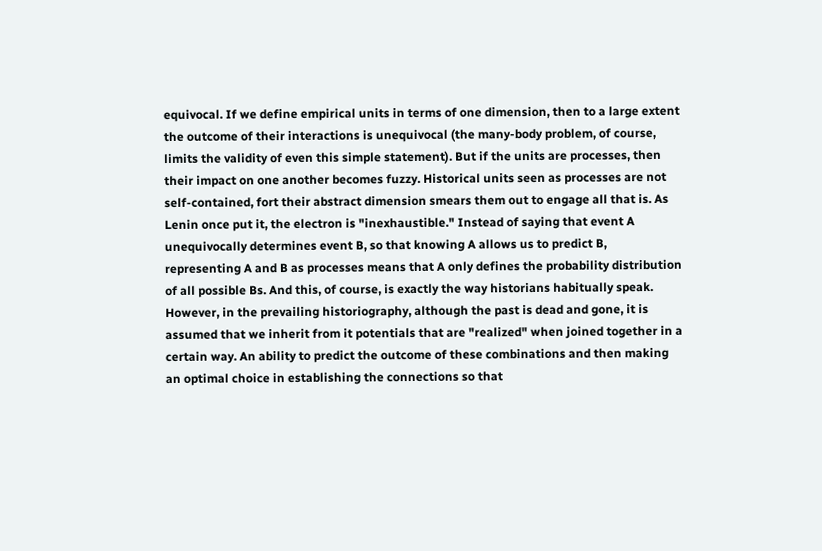equivocal. If we define empirical units in terms of one dimension, then to a large extent the outcome of their interactions is unequivocal (the many-body problem, of course, limits the validity of even this simple statement). But if the units are processes, then their impact on one another becomes fuzzy. Historical units seen as processes are not self-contained, fort their abstract dimension smears them out to engage all that is. As Lenin once put it, the electron is "inexhaustible." Instead of saying that event A unequivocally determines event B, so that knowing A allows us to predict B, representing A and B as processes means that A only defines the probability distribution of all possible Bs. And this, of course, is exactly the way historians habitually speak. However, in the prevailing historiography, although the past is dead and gone, it is assumed that we inherit from it potentials that are "realized" when joined together in a certain way. An ability to predict the outcome of these combinations and then making an optimal choice in establishing the connections so that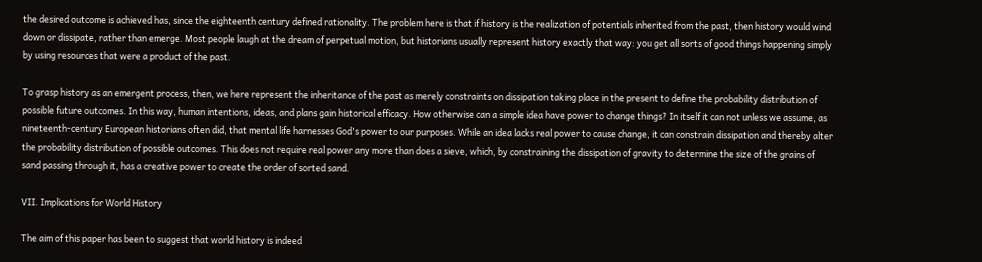the desired outcome is achieved has, since the eighteenth century defined rationality. The problem here is that if history is the realization of potentials inherited from the past, then history would wind down or dissipate, rather than emerge. Most people laugh at the dream of perpetual motion, but historians usually represent history exactly that way: you get all sorts of good things happening simply by using resources that were a product of the past.

To grasp history as an emergent process, then, we here represent the inheritance of the past as merely constraints on dissipation taking place in the present to define the probability distribution of possible future outcomes. In this way, human intentions, ideas, and plans gain historical efficacy. How otherwise can a simple idea have power to change things? In itself it can not unless we assume, as nineteenth-century European historians often did, that mental life harnesses God's power to our purposes. While an idea lacks real power to cause change, it can constrain dissipation and thereby alter the probability distribution of possible outcomes. This does not require real power any more than does a sieve, which, by constraining the dissipation of gravity to determine the size of the grains of sand passing through it, has a creative power to create the order of sorted sand.

VII. Implications for World History

The aim of this paper has been to suggest that world history is indeed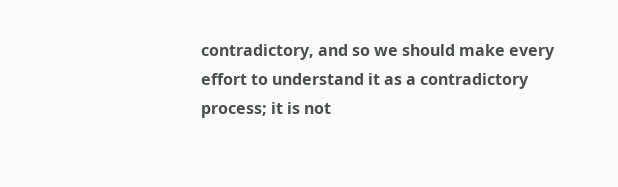contradictory, and so we should make every effort to understand it as a contradictory process; it is not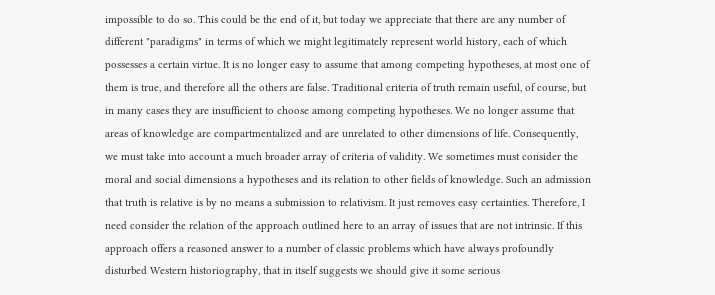impossible to do so. This could be the end of it, but today we appreciate that there are any number of different "paradigms" in terms of which we might legitimately represent world history, each of which possesses a certain virtue. It is no longer easy to assume that among competing hypotheses, at most one of them is true, and therefore all the others are false. Traditional criteria of truth remain useful, of course, but in many cases they are insufficient to choose among competing hypotheses. We no longer assume that areas of knowledge are compartmentalized and are unrelated to other dimensions of life. Consequently, we must take into account a much broader array of criteria of validity. We sometimes must consider the moral and social dimensions a hypotheses and its relation to other fields of knowledge. Such an admission that truth is relative is by no means a submission to relativism. It just removes easy certainties. Therefore, I need consider the relation of the approach outlined here to an array of issues that are not intrinsic. If this approach offers a reasoned answer to a number of classic problems which have always profoundly disturbed Western historiography, that in itself suggests we should give it some serious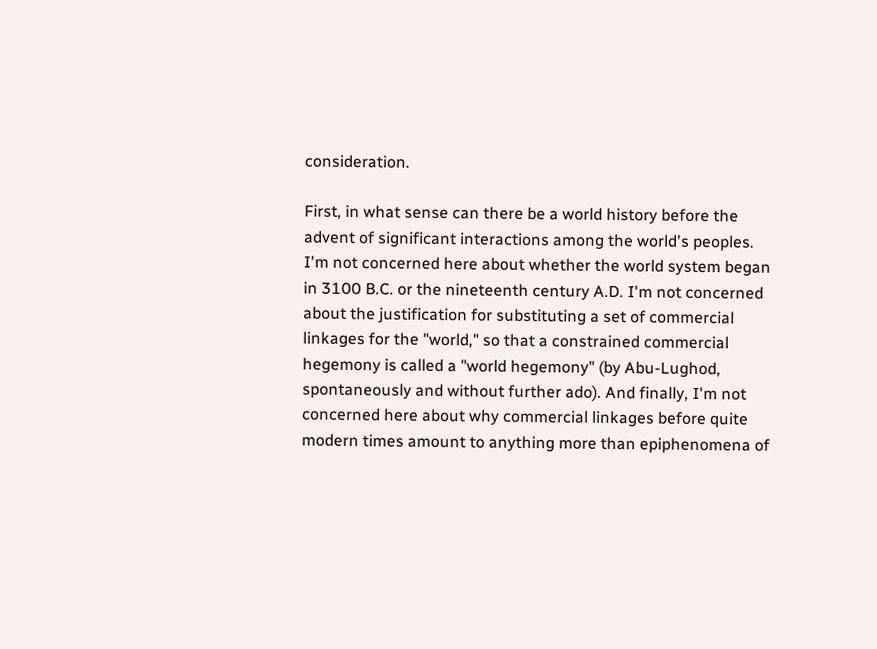consideration.

First, in what sense can there be a world history before the advent of significant interactions among the world's peoples. I'm not concerned here about whether the world system began in 3100 B.C. or the nineteenth century A.D. I'm not concerned about the justification for substituting a set of commercial linkages for the "world," so that a constrained commercial hegemony is called a "world hegemony" (by Abu-Lughod, spontaneously and without further ado). And finally, I'm not concerned here about why commercial linkages before quite modern times amount to anything more than epiphenomena of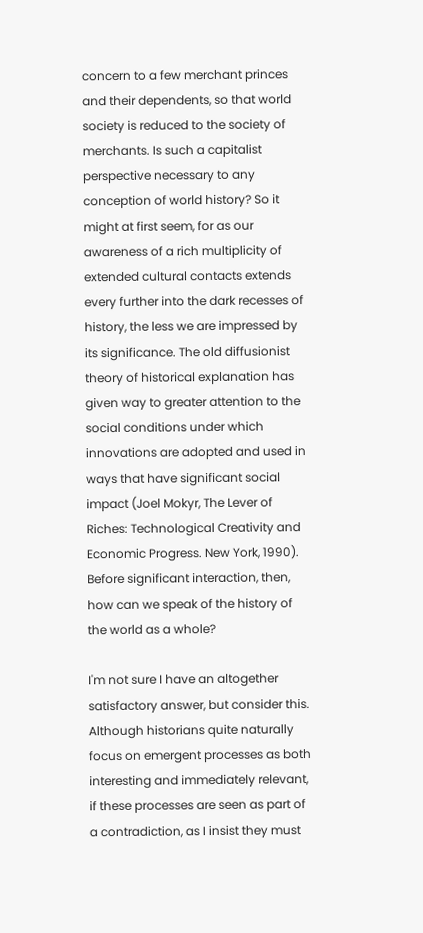concern to a few merchant princes and their dependents, so that world society is reduced to the society of merchants. Is such a capitalist perspective necessary to any conception of world history? So it might at first seem, for as our awareness of a rich multiplicity of extended cultural contacts extends every further into the dark recesses of history, the less we are impressed by its significance. The old diffusionist theory of historical explanation has given way to greater attention to the social conditions under which innovations are adopted and used in ways that have significant social impact (Joel Mokyr, The Lever of Riches: Technological Creativity and Economic Progress. New York, 1990). Before significant interaction, then, how can we speak of the history of the world as a whole?

I'm not sure I have an altogether satisfactory answer, but consider this. Although historians quite naturally focus on emergent processes as both interesting and immediately relevant, if these processes are seen as part of a contradiction, as I insist they must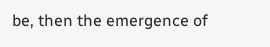be, then the emergence of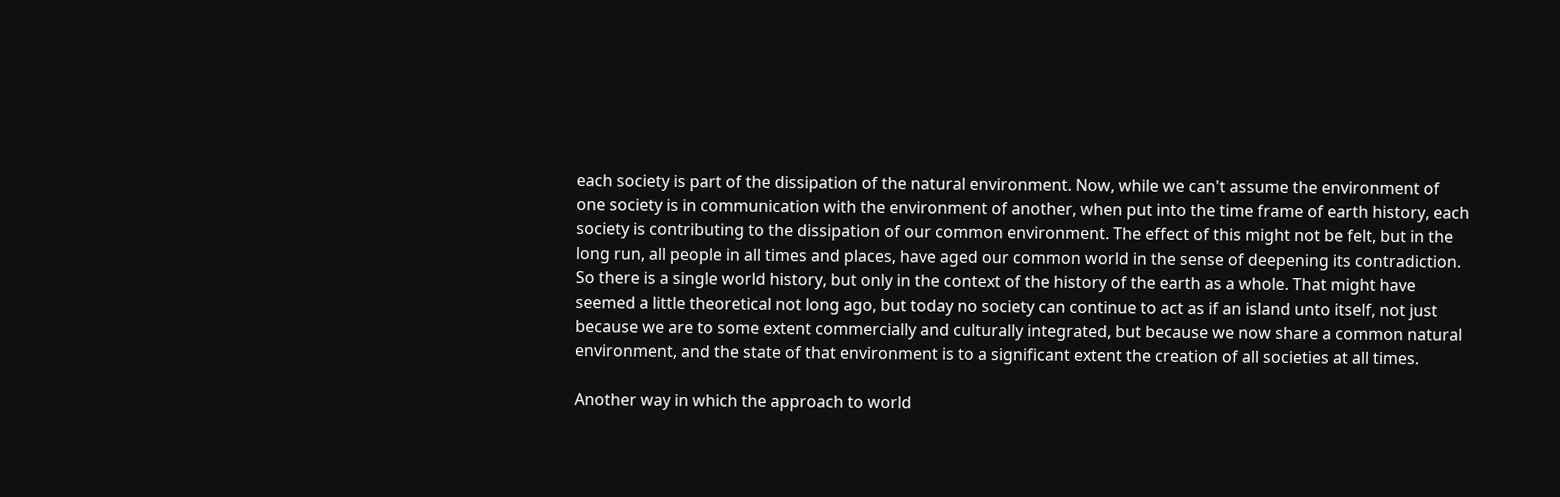each society is part of the dissipation of the natural environment. Now, while we can't assume the environment of one society is in communication with the environment of another, when put into the time frame of earth history, each society is contributing to the dissipation of our common environment. The effect of this might not be felt, but in the long run, all people in all times and places, have aged our common world in the sense of deepening its contradiction. So there is a single world history, but only in the context of the history of the earth as a whole. That might have seemed a little theoretical not long ago, but today no society can continue to act as if an island unto itself, not just because we are to some extent commercially and culturally integrated, but because we now share a common natural environment, and the state of that environment is to a significant extent the creation of all societies at all times.

Another way in which the approach to world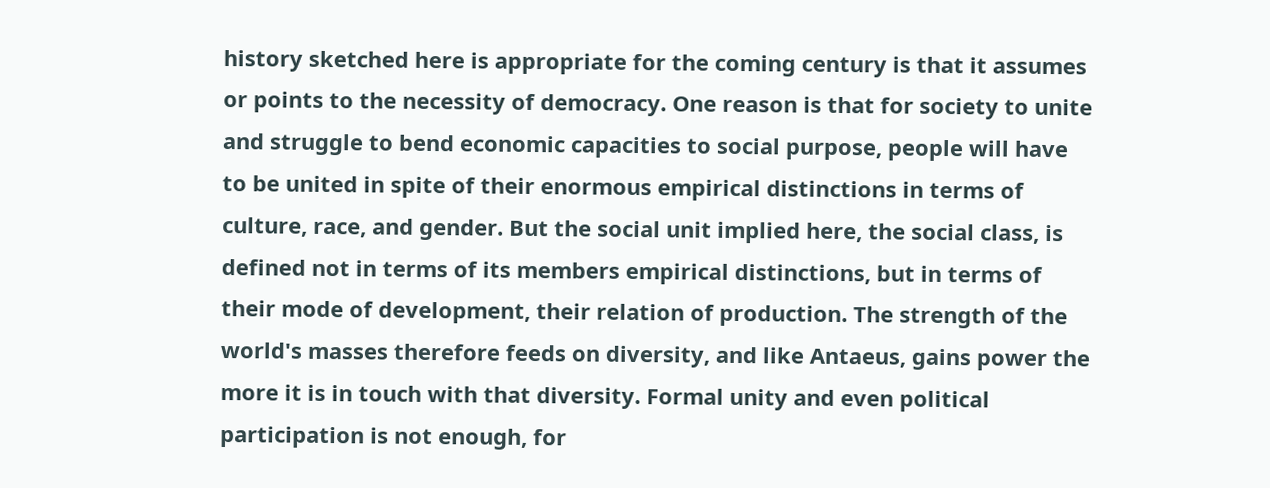history sketched here is appropriate for the coming century is that it assumes or points to the necessity of democracy. One reason is that for society to unite and struggle to bend economic capacities to social purpose, people will have to be united in spite of their enormous empirical distinctions in terms of culture, race, and gender. But the social unit implied here, the social class, is defined not in terms of its members empirical distinctions, but in terms of their mode of development, their relation of production. The strength of the world's masses therefore feeds on diversity, and like Antaeus, gains power the more it is in touch with that diversity. Formal unity and even political participation is not enough, for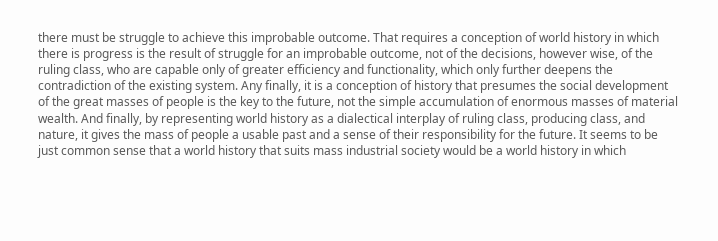there must be struggle to achieve this improbable outcome. That requires a conception of world history in which there is progress is the result of struggle for an improbable outcome, not of the decisions, however wise, of the ruling class, who are capable only of greater efficiency and functionality, which only further deepens the contradiction of the existing system. Any finally, it is a conception of history that presumes the social development of the great masses of people is the key to the future, not the simple accumulation of enormous masses of material wealth. And finally, by representing world history as a dialectical interplay of ruling class, producing class, and nature, it gives the mass of people a usable past and a sense of their responsibility for the future. It seems to be just common sense that a world history that suits mass industrial society would be a world history in which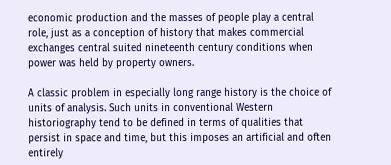economic production and the masses of people play a central role, just as a conception of history that makes commercial exchanges central suited nineteenth century conditions when power was held by property owners.

A classic problem in especially long range history is the choice of units of analysis. Such units in conventional Western historiography tend to be defined in terms of qualities that persist in space and time, but this imposes an artificial and often entirely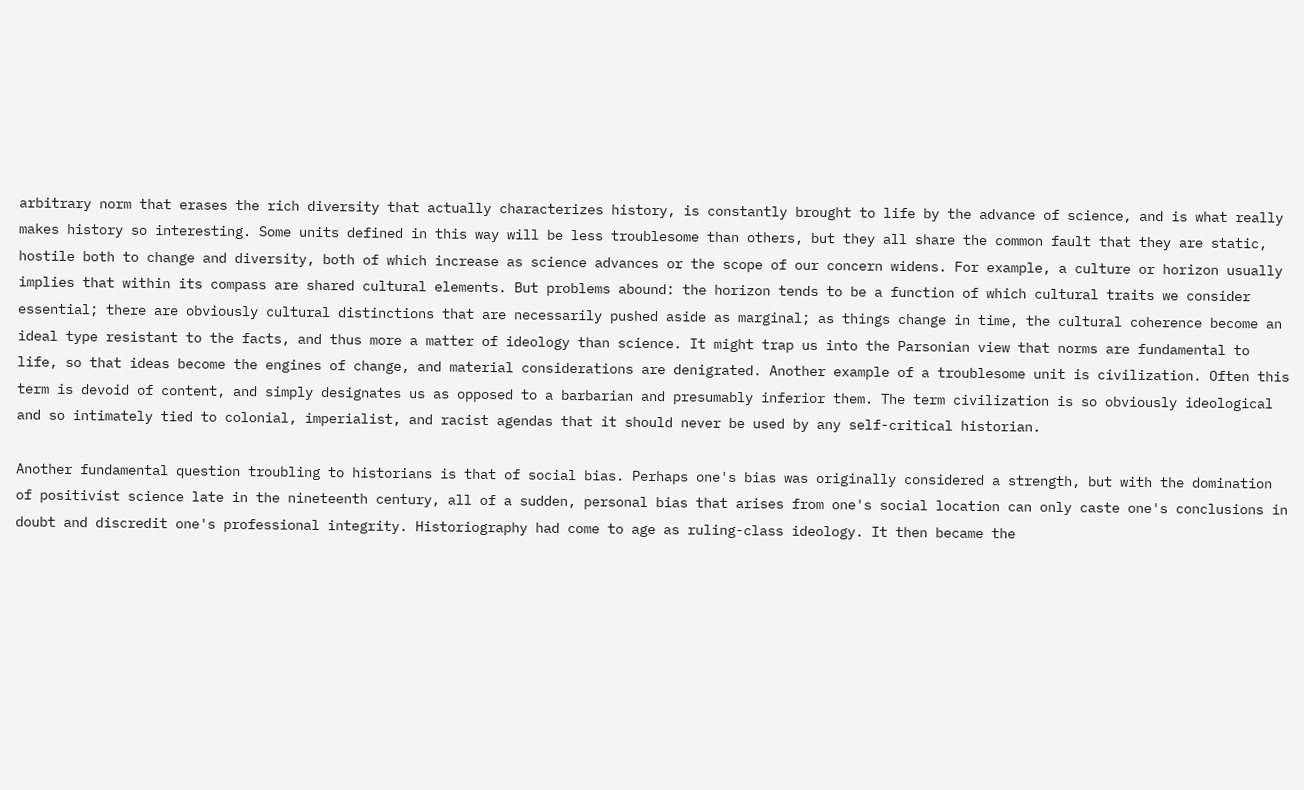arbitrary norm that erases the rich diversity that actually characterizes history, is constantly brought to life by the advance of science, and is what really makes history so interesting. Some units defined in this way will be less troublesome than others, but they all share the common fault that they are static, hostile both to change and diversity, both of which increase as science advances or the scope of our concern widens. For example, a culture or horizon usually implies that within its compass are shared cultural elements. But problems abound: the horizon tends to be a function of which cultural traits we consider essential; there are obviously cultural distinctions that are necessarily pushed aside as marginal; as things change in time, the cultural coherence become an ideal type resistant to the facts, and thus more a matter of ideology than science. It might trap us into the Parsonian view that norms are fundamental to life, so that ideas become the engines of change, and material considerations are denigrated. Another example of a troublesome unit is civilization. Often this term is devoid of content, and simply designates us as opposed to a barbarian and presumably inferior them. The term civilization is so obviously ideological and so intimately tied to colonial, imperialist, and racist agendas that it should never be used by any self-critical historian.

Another fundamental question troubling to historians is that of social bias. Perhaps one's bias was originally considered a strength, but with the domination of positivist science late in the nineteenth century, all of a sudden, personal bias that arises from one's social location can only caste one's conclusions in doubt and discredit one's professional integrity. Historiography had come to age as ruling-class ideology. It then became the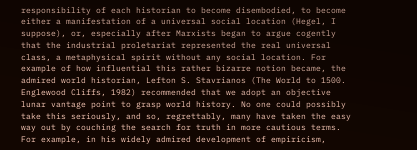responsibility of each historian to become disembodied, to become either a manifestation of a universal social location (Hegel, I suppose), or, especially after Marxists began to argue cogently that the industrial proletariat represented the real universal class, a metaphysical spirit without any social location. For example of how influential this rather bizarre notion became, the admired world historian, Lefton S. Stavrianos (The World to 1500. Englewood Cliffs, 1982) recommended that we adopt an objective lunar vantage point to grasp world history. No one could possibly take this seriously, and so, regrettably, many have taken the easy way out by couching the search for truth in more cautious terms. For example, in his widely admired development of empiricism,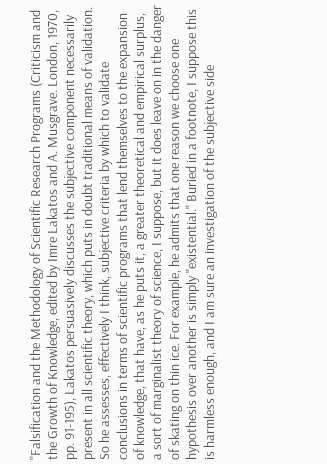"Falsification and the Methodology of Scientific Research Programs (Criticism and the Growth of Knowledge, edited by Imre Lakatos and A. Musgrave. London, 1970, pp. 91-195), Lakatos persuasively discusses the subjective component necessarily present in all scientific theory, which puts in doubt traditional means of validation. So he assesses, effectively I think, subjective criteria by which to validate conclusions in terms of scientific programs that lend themselves to the expansion of knowledge, that have, as he puts it, a greater theoretical and empirical surplus, a sort of marginalist theory of science, I suppose, but it does leave on in the danger of skating on thin ice. For example, he admits that one reason we choose one hypothesis over another is simply "existential." Buried in a footnote, I suppose this is harmless enough, and I am sure an investigation of the subjective side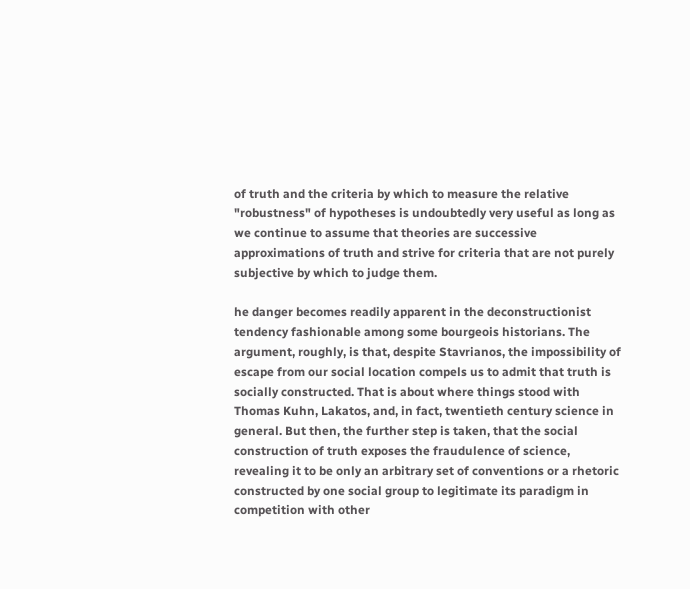of truth and the criteria by which to measure the relative "robustness" of hypotheses is undoubtedly very useful as long as we continue to assume that theories are successive approximations of truth and strive for criteria that are not purely subjective by which to judge them.

he danger becomes readily apparent in the deconstructionist tendency fashionable among some bourgeois historians. The argument, roughly, is that, despite Stavrianos, the impossibility of escape from our social location compels us to admit that truth is socially constructed. That is about where things stood with Thomas Kuhn, Lakatos, and, in fact, twentieth century science in general. But then, the further step is taken, that the social construction of truth exposes the fraudulence of science, revealing it to be only an arbitrary set of conventions or a rhetoric constructed by one social group to legitimate its paradigm in competition with other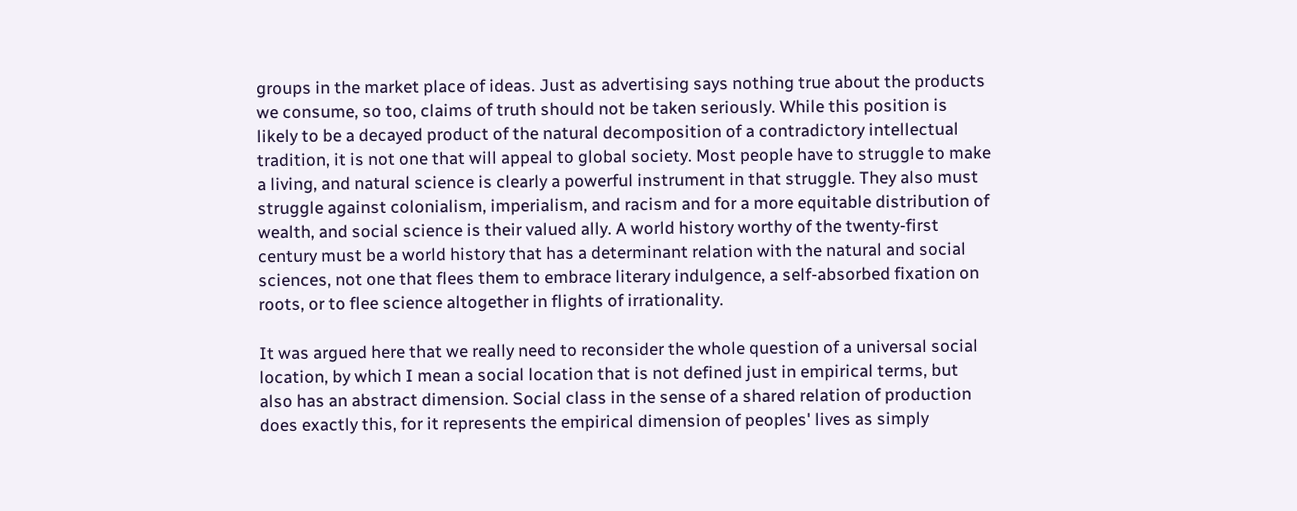groups in the market place of ideas. Just as advertising says nothing true about the products we consume, so too, claims of truth should not be taken seriously. While this position is likely to be a decayed product of the natural decomposition of a contradictory intellectual tradition, it is not one that will appeal to global society. Most people have to struggle to make a living, and natural science is clearly a powerful instrument in that struggle. They also must struggle against colonialism, imperialism, and racism and for a more equitable distribution of wealth, and social science is their valued ally. A world history worthy of the twenty-first century must be a world history that has a determinant relation with the natural and social sciences, not one that flees them to embrace literary indulgence, a self-absorbed fixation on roots, or to flee science altogether in flights of irrationality.

It was argued here that we really need to reconsider the whole question of a universal social location, by which I mean a social location that is not defined just in empirical terms, but also has an abstract dimension. Social class in the sense of a shared relation of production does exactly this, for it represents the empirical dimension of peoples' lives as simply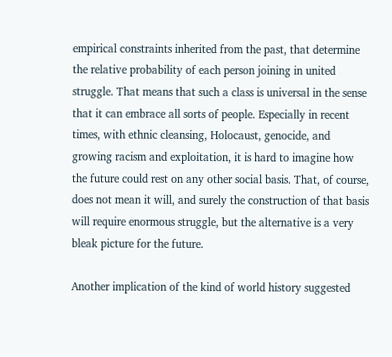empirical constraints inherited from the past, that determine the relative probability of each person joining in united struggle. That means that such a class is universal in the sense that it can embrace all sorts of people. Especially in recent times, with ethnic cleansing, Holocaust, genocide, and growing racism and exploitation, it is hard to imagine how the future could rest on any other social basis. That, of course, does not mean it will, and surely the construction of that basis will require enormous struggle, but the alternative is a very bleak picture for the future.

Another implication of the kind of world history suggested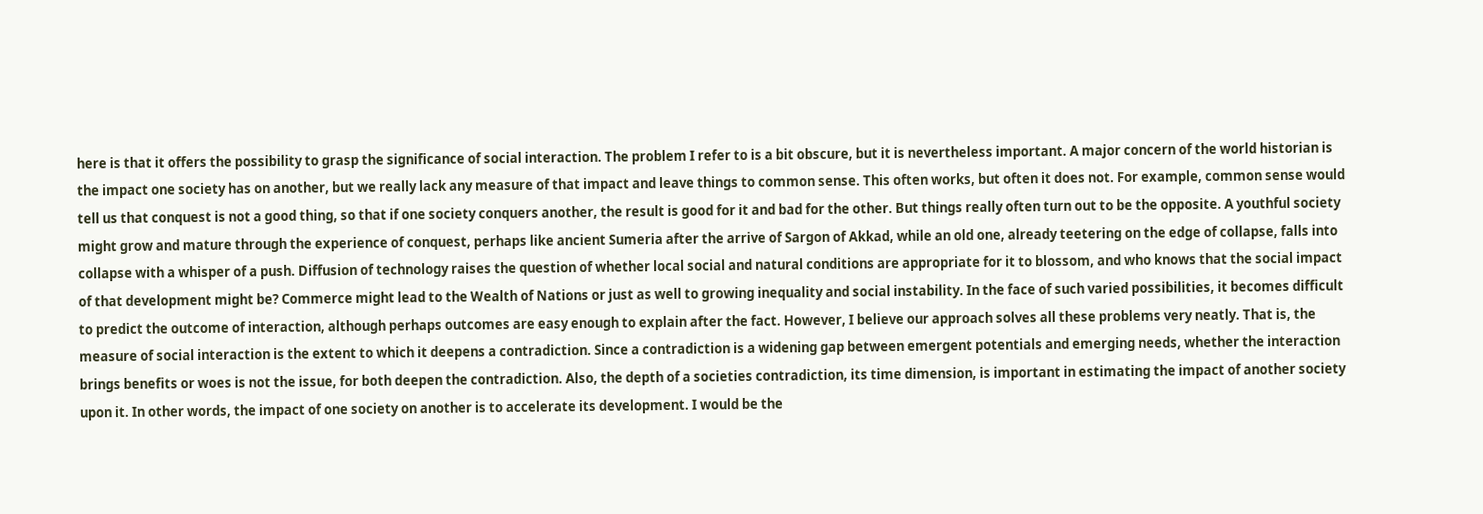here is that it offers the possibility to grasp the significance of social interaction. The problem I refer to is a bit obscure, but it is nevertheless important. A major concern of the world historian is the impact one society has on another, but we really lack any measure of that impact and leave things to common sense. This often works, but often it does not. For example, common sense would tell us that conquest is not a good thing, so that if one society conquers another, the result is good for it and bad for the other. But things really often turn out to be the opposite. A youthful society might grow and mature through the experience of conquest, perhaps like ancient Sumeria after the arrive of Sargon of Akkad, while an old one, already teetering on the edge of collapse, falls into collapse with a whisper of a push. Diffusion of technology raises the question of whether local social and natural conditions are appropriate for it to blossom, and who knows that the social impact of that development might be? Commerce might lead to the Wealth of Nations or just as well to growing inequality and social instability. In the face of such varied possibilities, it becomes difficult to predict the outcome of interaction, although perhaps outcomes are easy enough to explain after the fact. However, I believe our approach solves all these problems very neatly. That is, the measure of social interaction is the extent to which it deepens a contradiction. Since a contradiction is a widening gap between emergent potentials and emerging needs, whether the interaction brings benefits or woes is not the issue, for both deepen the contradiction. Also, the depth of a societies contradiction, its time dimension, is important in estimating the impact of another society upon it. In other words, the impact of one society on another is to accelerate its development. I would be the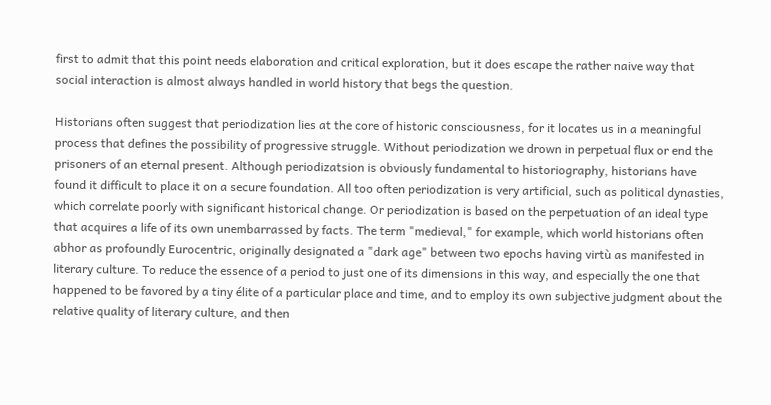first to admit that this point needs elaboration and critical exploration, but it does escape the rather naive way that social interaction is almost always handled in world history that begs the question.

Historians often suggest that periodization lies at the core of historic consciousness, for it locates us in a meaningful process that defines the possibility of progressive struggle. Without periodization we drown in perpetual flux or end the prisoners of an eternal present. Although periodizatsion is obviously fundamental to historiography, historians have found it difficult to place it on a secure foundation. All too often periodization is very artificial, such as political dynasties, which correlate poorly with significant historical change. Or periodization is based on the perpetuation of an ideal type that acquires a life of its own unembarrassed by facts. The term "medieval," for example, which world historians often abhor as profoundly Eurocentric, originally designated a "dark age" between two epochs having virtù as manifested in literary culture. To reduce the essence of a period to just one of its dimensions in this way, and especially the one that happened to be favored by a tiny élite of a particular place and time, and to employ its own subjective judgment about the relative quality of literary culture, and then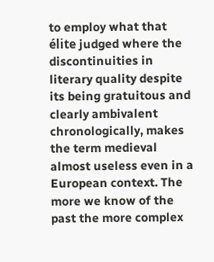to employ what that élite judged where the discontinuities in literary quality despite its being gratuitous and clearly ambivalent chronologically, makes the term medieval almost useless even in a European context. The more we know of the past the more complex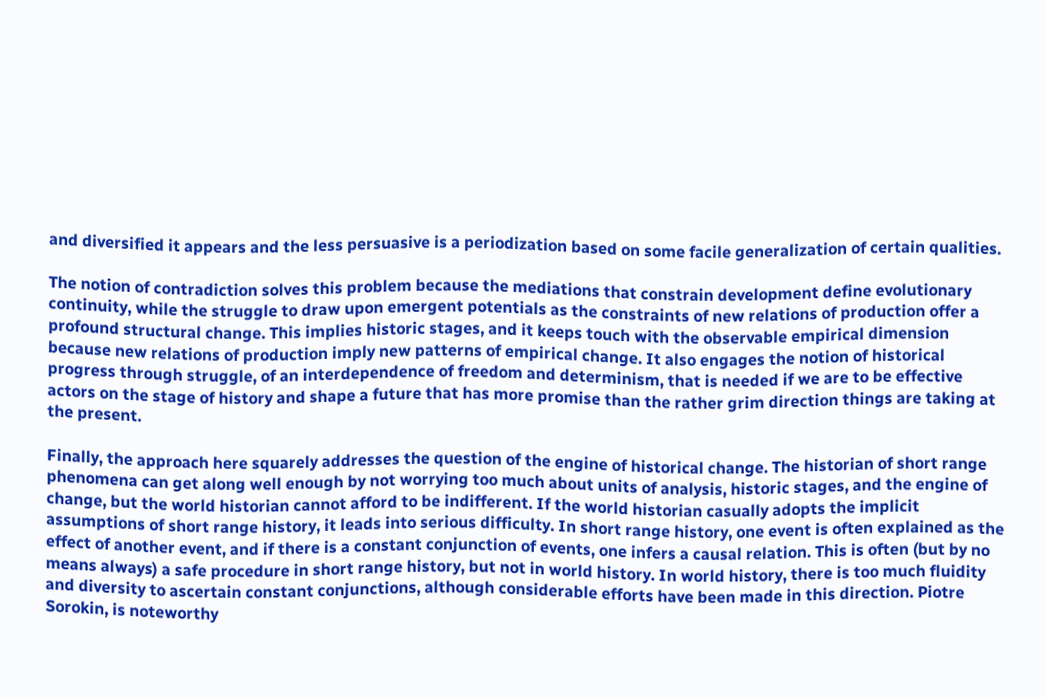and diversified it appears and the less persuasive is a periodization based on some facile generalization of certain qualities.

The notion of contradiction solves this problem because the mediations that constrain development define evolutionary continuity, while the struggle to draw upon emergent potentials as the constraints of new relations of production offer a profound structural change. This implies historic stages, and it keeps touch with the observable empirical dimension because new relations of production imply new patterns of empirical change. It also engages the notion of historical progress through struggle, of an interdependence of freedom and determinism, that is needed if we are to be effective actors on the stage of history and shape a future that has more promise than the rather grim direction things are taking at the present.

Finally, the approach here squarely addresses the question of the engine of historical change. The historian of short range phenomena can get along well enough by not worrying too much about units of analysis, historic stages, and the engine of change, but the world historian cannot afford to be indifferent. If the world historian casually adopts the implicit assumptions of short range history, it leads into serious difficulty. In short range history, one event is often explained as the effect of another event, and if there is a constant conjunction of events, one infers a causal relation. This is often (but by no means always) a safe procedure in short range history, but not in world history. In world history, there is too much fluidity and diversity to ascertain constant conjunctions, although considerable efforts have been made in this direction. Piotre Sorokin, is noteworthy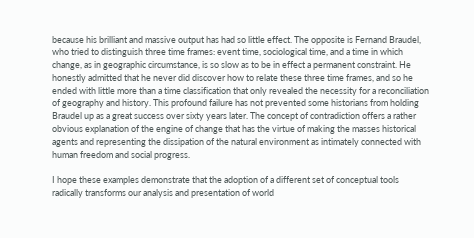because his brilliant and massive output has had so little effect. The opposite is Fernand Braudel, who tried to distinguish three time frames: event time, sociological time, and a time in which change, as in geographic circumstance, is so slow as to be in effect a permanent constraint. He honestly admitted that he never did discover how to relate these three time frames, and so he ended with little more than a time classification that only revealed the necessity for a reconciliation of geography and history. This profound failure has not prevented some historians from holding Braudel up as a great success over sixty years later. The concept of contradiction offers a rather obvious explanation of the engine of change that has the virtue of making the masses historical agents and representing the dissipation of the natural environment as intimately connected with human freedom and social progress.

I hope these examples demonstrate that the adoption of a different set of conceptual tools radically transforms our analysis and presentation of world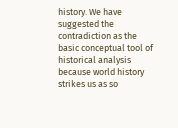history. We have suggested the contradiction as the basic conceptual tool of historical analysis because world history strikes us as so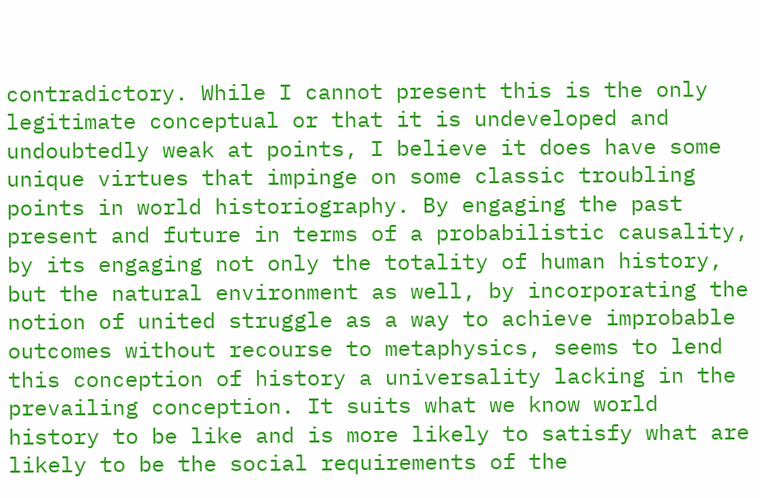contradictory. While I cannot present this is the only legitimate conceptual or that it is undeveloped and undoubtedly weak at points, I believe it does have some unique virtues that impinge on some classic troubling points in world historiography. By engaging the past present and future in terms of a probabilistic causality, by its engaging not only the totality of human history, but the natural environment as well, by incorporating the notion of united struggle as a way to achieve improbable outcomes without recourse to metaphysics, seems to lend this conception of history a universality lacking in the prevailing conception. It suits what we know world history to be like and is more likely to satisfy what are likely to be the social requirements of the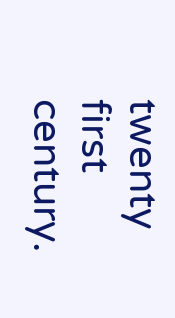twenty first century.